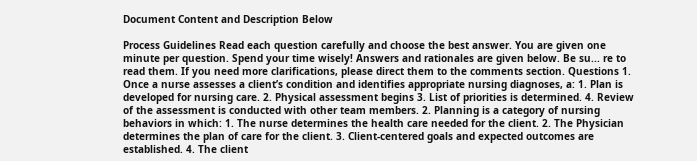Document Content and Description Below

Process Guidelines Read each question carefully and choose the best answer. You are given one minute per question. Spend your time wisely! Answers and rationales are given below. Be su... re to read them. If you need more clarifications, please direct them to the comments section. Questions 1. Once a nurse assesses a client’s condition and identifies appropriate nursing diagnoses, a: 1. Plan is developed for nursing care. 2. Physical assessment begins 3. List of priorities is determined. 4. Review of the assessment is conducted with other team members. 2. Planning is a category of nursing behaviors in which: 1. The nurse determines the health care needed for the client. 2. The Physician determines the plan of care for the client. 3. Client-centered goals and expected outcomes are established. 4. The client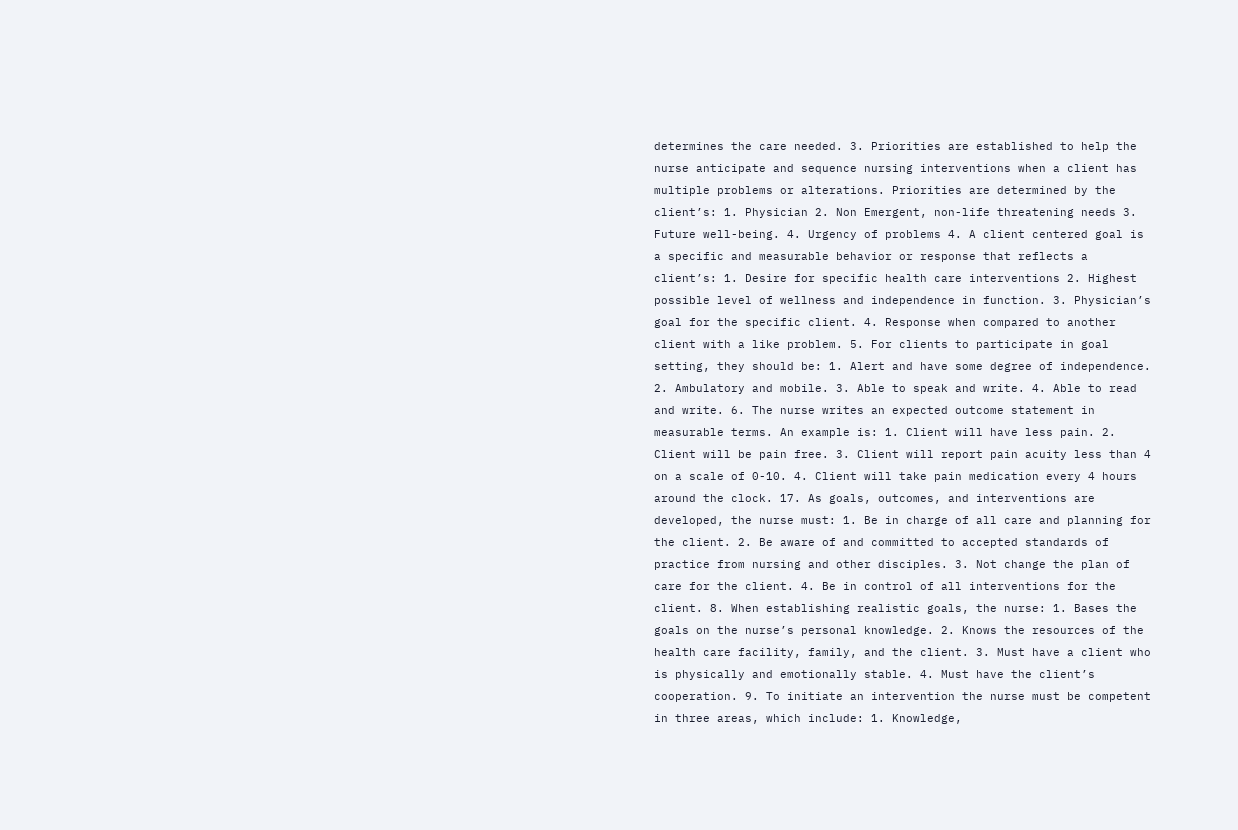determines the care needed. 3. Priorities are established to help the nurse anticipate and sequence nursing interventions when a client has multiple problems or alterations. Priorities are determined by the client’s: 1. Physician 2. Non Emergent, non-life threatening needs 3. Future well-being. 4. Urgency of problems 4. A client centered goal is a specific and measurable behavior or response that reflects a client’s: 1. Desire for specific health care interventions 2. Highest possible level of wellness and independence in function. 3. Physician’s goal for the specific client. 4. Response when compared to another client with a like problem. 5. For clients to participate in goal setting, they should be: 1. Alert and have some degree of independence. 2. Ambulatory and mobile. 3. Able to speak and write. 4. Able to read and write. 6. The nurse writes an expected outcome statement in measurable terms. An example is: 1. Client will have less pain. 2. Client will be pain free. 3. Client will report pain acuity less than 4 on a scale of 0-10. 4. Client will take pain medication every 4 hours around the clock. 17. As goals, outcomes, and interventions are developed, the nurse must: 1. Be in charge of all care and planning for the client. 2. Be aware of and committed to accepted standards of practice from nursing and other disciples. 3. Not change the plan of care for the client. 4. Be in control of all interventions for the client. 8. When establishing realistic goals, the nurse: 1. Bases the goals on the nurse’s personal knowledge. 2. Knows the resources of the health care facility, family, and the client. 3. Must have a client who is physically and emotionally stable. 4. Must have the client’s cooperation. 9. To initiate an intervention the nurse must be competent in three areas, which include: 1. Knowledge,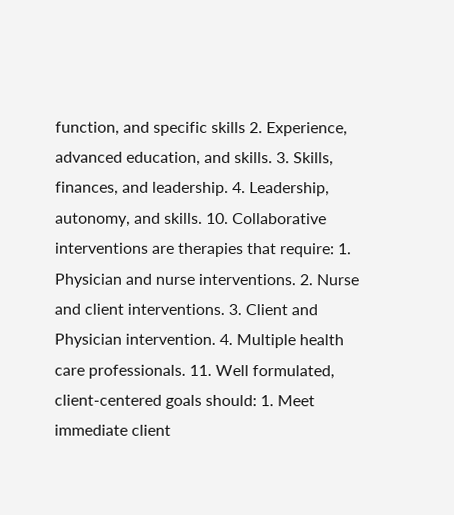function, and specific skills 2. Experience, advanced education, and skills. 3. Skills, finances, and leadership. 4. Leadership, autonomy, and skills. 10. Collaborative interventions are therapies that require: 1. Physician and nurse interventions. 2. Nurse and client interventions. 3. Client and Physician intervention. 4. Multiple health care professionals. 11. Well formulated, client-centered goals should: 1. Meet immediate client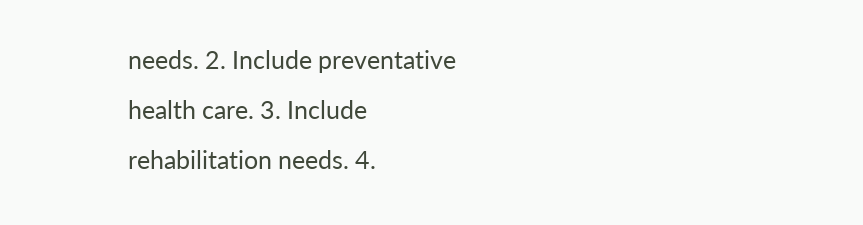needs. 2. Include preventative health care. 3. Include rehabilitation needs. 4.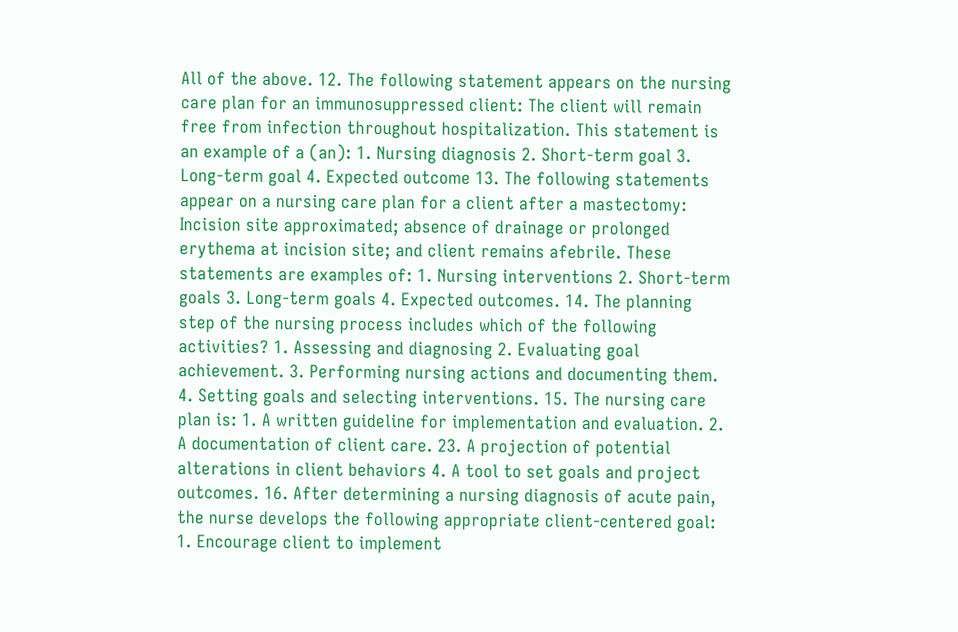All of the above. 12. The following statement appears on the nursing care plan for an immunosuppressed client: The client will remain free from infection throughout hospitalization. This statement is an example of a (an): 1. Nursing diagnosis 2. Short-term goal 3. Long-term goal 4. Expected outcome 13. The following statements appear on a nursing care plan for a client after a mastectomy: Incision site approximated; absence of drainage or prolonged erythema at incision site; and client remains afebrile. These statements are examples of: 1. Nursing interventions 2. Short-term goals 3. Long-term goals 4. Expected outcomes. 14. The planning step of the nursing process includes which of the following activities? 1. Assessing and diagnosing 2. Evaluating goal achievement. 3. Performing nursing actions and documenting them. 4. Setting goals and selecting interventions. 15. The nursing care plan is: 1. A written guideline for implementation and evaluation. 2. A documentation of client care. 23. A projection of potential alterations in client behaviors 4. A tool to set goals and project outcomes. 16. After determining a nursing diagnosis of acute pain, the nurse develops the following appropriate client-centered goal: 1. Encourage client to implement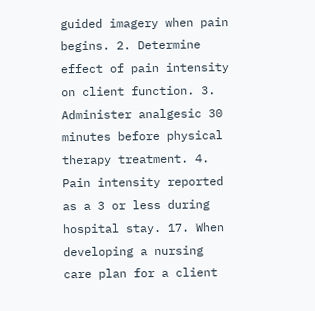guided imagery when pain begins. 2. Determine effect of pain intensity on client function. 3. Administer analgesic 30 minutes before physical therapy treatment. 4. Pain intensity reported as a 3 or less during hospital stay. 17. When developing a nursing care plan for a client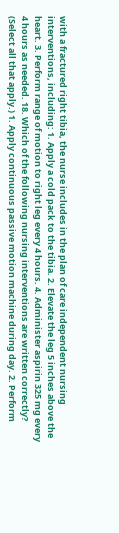with a fractured right tibia, the nurse includes in the plan of care independent nursing interventions, including: 1. Apply a cold pack to the tibia. 2. Elevate the leg 5 inches above the heart. 3. Perform range of motion to right leg every 4 hours. 4. Administer aspirin 325 mg every 4 hours as needed. 18. Which of the following nursing interventions are written correctly? (Select all that apply.) 1. Apply continuous passive motion machine during day. 2. Perform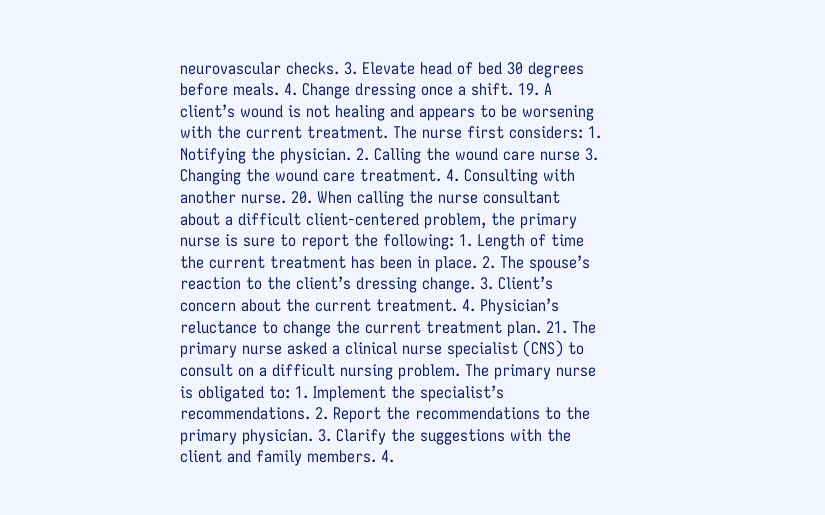neurovascular checks. 3. Elevate head of bed 30 degrees before meals. 4. Change dressing once a shift. 19. A client’s wound is not healing and appears to be worsening with the current treatment. The nurse first considers: 1. Notifying the physician. 2. Calling the wound care nurse 3. Changing the wound care treatment. 4. Consulting with another nurse. 20. When calling the nurse consultant about a difficult client-centered problem, the primary nurse is sure to report the following: 1. Length of time the current treatment has been in place. 2. The spouse’s reaction to the client’s dressing change. 3. Client’s concern about the current treatment. 4. Physician’s reluctance to change the current treatment plan. 21. The primary nurse asked a clinical nurse specialist (CNS) to consult on a difficult nursing problem. The primary nurse is obligated to: 1. Implement the specialist’s recommendations. 2. Report the recommendations to the primary physician. 3. Clarify the suggestions with the client and family members. 4.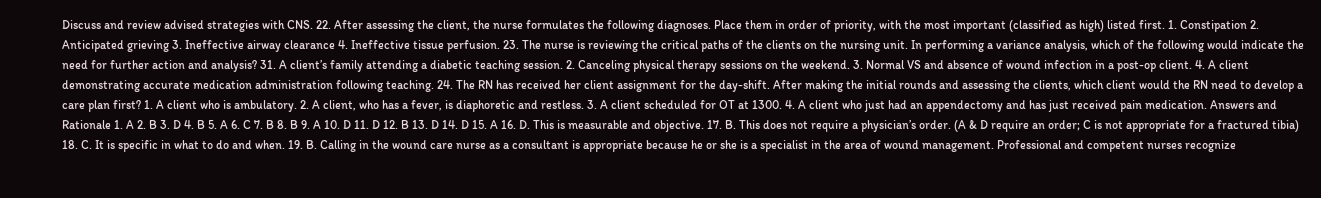Discuss and review advised strategies with CNS. 22. After assessing the client, the nurse formulates the following diagnoses. Place them in order of priority, with the most important (classified as high) listed first. 1. Constipation 2. Anticipated grieving 3. Ineffective airway clearance 4. Ineffective tissue perfusion. 23. The nurse is reviewing the critical paths of the clients on the nursing unit. In performing a variance analysis, which of the following would indicate the need for further action and analysis? 31. A client’s family attending a diabetic teaching session. 2. Canceling physical therapy sessions on the weekend. 3. Normal VS and absence of wound infection in a post-op client. 4. A client demonstrating accurate medication administration following teaching. 24. The RN has received her client assignment for the day-shift. After making the initial rounds and assessing the clients, which client would the RN need to develop a care plan first? 1. A client who is ambulatory. 2. A client, who has a fever, is diaphoretic and restless. 3. A client scheduled for OT at 1300. 4. A client who just had an appendectomy and has just received pain medication. Answers and Rationale 1. A 2. B 3. D 4. B 5. A 6. C 7. B 8. B 9. A 10. D 11. D 12. B 13. D 14. D 15. A 16. D. This is measurable and objective. 17. B. This does not require a physician’s order. (A & D require an order; C is not appropriate for a fractured tibia) 18. C. It is specific in what to do and when. 19. B. Calling in the wound care nurse as a consultant is appropriate because he or she is a specialist in the area of wound management. Professional and competent nurses recognize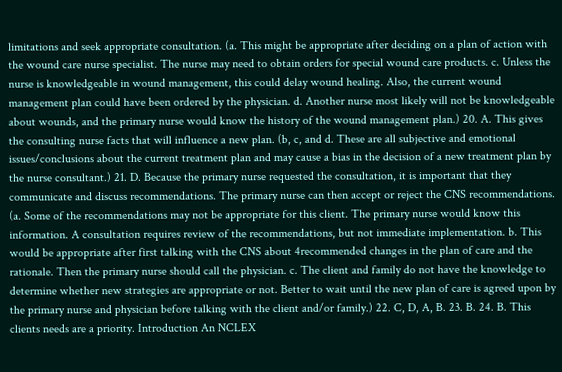limitations and seek appropriate consultation. (a. This might be appropriate after deciding on a plan of action with the wound care nurse specialist. The nurse may need to obtain orders for special wound care products. c. Unless the nurse is knowledgeable in wound management, this could delay wound healing. Also, the current wound management plan could have been ordered by the physician. d. Another nurse most likely will not be knowledgeable about wounds, and the primary nurse would know the history of the wound management plan.) 20. A. This gives the consulting nurse facts that will influence a new plan. (b, c, and d. These are all subjective and emotional issues/conclusions about the current treatment plan and may cause a bias in the decision of a new treatment plan by the nurse consultant.) 21. D. Because the primary nurse requested the consultation, it is important that they communicate and discuss recommendations. The primary nurse can then accept or reject the CNS recommendations. (a. Some of the recommendations may not be appropriate for this client. The primary nurse would know this information. A consultation requires review of the recommendations, but not immediate implementation. b. This would be appropriate after first talking with the CNS about 4recommended changes in the plan of care and the rationale. Then the primary nurse should call the physician. c. The client and family do not have the knowledge to determine whether new strategies are appropriate or not. Better to wait until the new plan of care is agreed upon by the primary nurse and physician before talking with the client and/or family.) 22. C, D, A, B. 23. B. 24. B. This clients needs are a priority. Introduction An NCLEX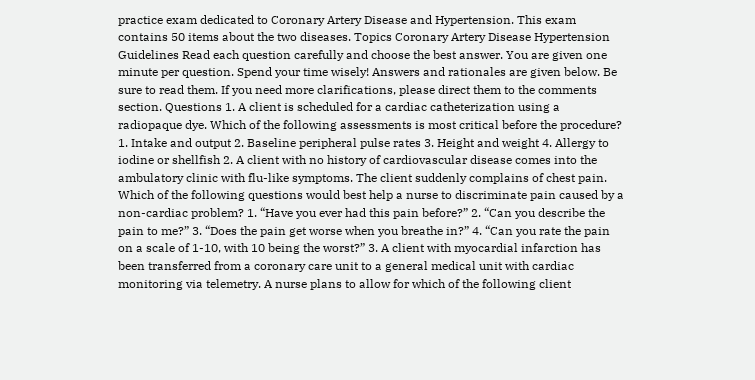practice exam dedicated to Coronary Artery Disease and Hypertension. This exam contains 50 items about the two diseases. Topics Coronary Artery Disease Hypertension Guidelines Read each question carefully and choose the best answer. You are given one minute per question. Spend your time wisely! Answers and rationales are given below. Be sure to read them. If you need more clarifications, please direct them to the comments section. Questions 1. A client is scheduled for a cardiac catheterization using a radiopaque dye. Which of the following assessments is most critical before the procedure? 1. Intake and output 2. Baseline peripheral pulse rates 3. Height and weight 4. Allergy to iodine or shellfish 2. A client with no history of cardiovascular disease comes into the ambulatory clinic with flu-like symptoms. The client suddenly complains of chest pain. Which of the following questions would best help a nurse to discriminate pain caused by a non-cardiac problem? 1. “Have you ever had this pain before?” 2. “Can you describe the pain to me?” 3. “Does the pain get worse when you breathe in?” 4. “Can you rate the pain on a scale of 1-10, with 10 being the worst?” 3. A client with myocardial infarction has been transferred from a coronary care unit to a general medical unit with cardiac monitoring via telemetry. A nurse plans to allow for which of the following client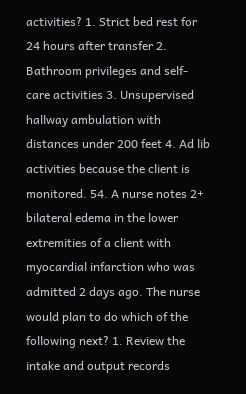activities? 1. Strict bed rest for 24 hours after transfer 2. Bathroom privileges and self-care activities 3. Unsupervised hallway ambulation with distances under 200 feet 4. Ad lib activities because the client is monitored. 54. A nurse notes 2+ bilateral edema in the lower extremities of a client with myocardial infarction who was admitted 2 days ago. The nurse would plan to do which of the following next? 1. Review the intake and output records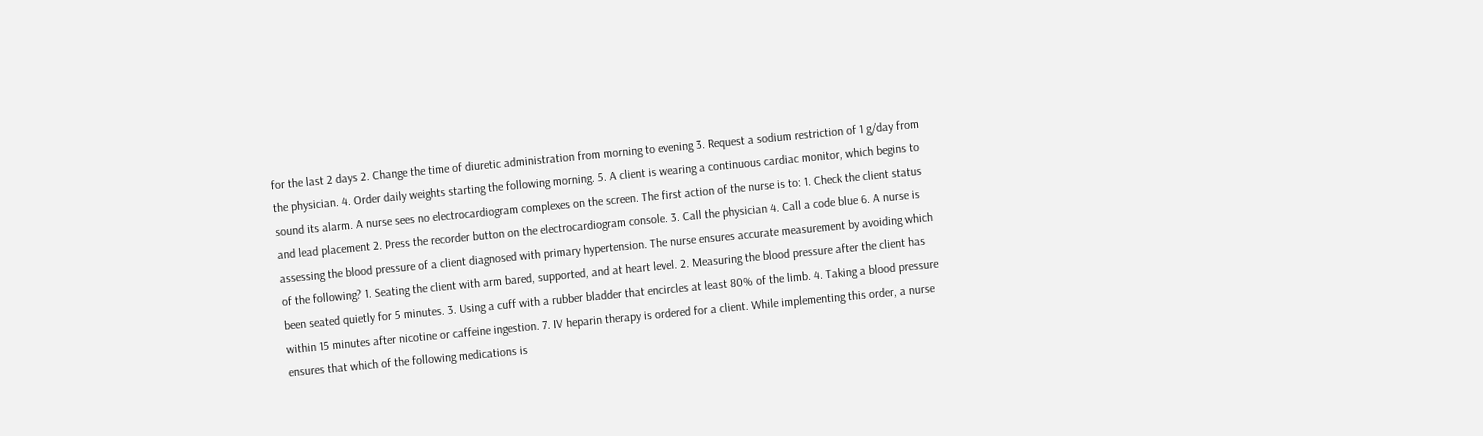for the last 2 days 2. Change the time of diuretic administration from morning to evening 3. Request a sodium restriction of 1 g/day from the physician. 4. Order daily weights starting the following morning. 5. A client is wearing a continuous cardiac monitor, which begins to sound its alarm. A nurse sees no electrocardiogram complexes on the screen. The first action of the nurse is to: 1. Check the client status and lead placement 2. Press the recorder button on the electrocardiogram console. 3. Call the physician 4. Call a code blue 6. A nurse is assessing the blood pressure of a client diagnosed with primary hypertension. The nurse ensures accurate measurement by avoiding which of the following? 1. Seating the client with arm bared, supported, and at heart level. 2. Measuring the blood pressure after the client has been seated quietly for 5 minutes. 3. Using a cuff with a rubber bladder that encircles at least 80% of the limb. 4. Taking a blood pressure within 15 minutes after nicotine or caffeine ingestion. 7. IV heparin therapy is ordered for a client. While implementing this order, a nurse ensures that which of the following medications is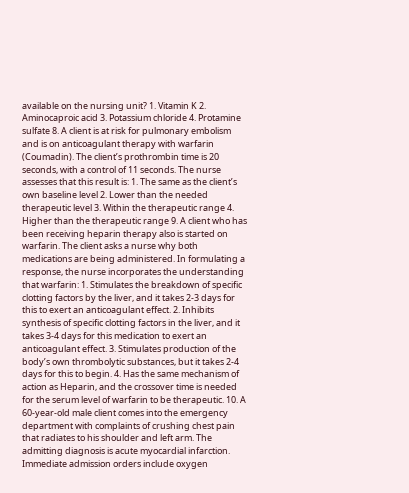available on the nursing unit? 1. Vitamin K 2. Aminocaproic acid 3. Potassium chloride 4. Protamine sulfate 8. A client is at risk for pulmonary embolism and is on anticoagulant therapy with warfarin (Coumadin). The client’s prothrombin time is 20 seconds, with a control of 11 seconds. The nurse assesses that this result is: 1. The same as the client’s own baseline level 2. Lower than the needed therapeutic level 3. Within the therapeutic range 4. Higher than the therapeutic range 9. A client who has been receiving heparin therapy also is started on warfarin. The client asks a nurse why both medications are being administered. In formulating a response, the nurse incorporates the understanding that warfarin: 1. Stimulates the breakdown of specific clotting factors by the liver, and it takes 2-3 days for this to exert an anticoagulant effect. 2. Inhibits synthesis of specific clotting factors in the liver, and it takes 3-4 days for this medication to exert an anticoagulant effect. 3. Stimulates production of the body’s own thrombolytic substances, but it takes 2-4 days for this to begin. 4. Has the same mechanism of action as Heparin, and the crossover time is needed for the serum level of warfarin to be therapeutic. 10. A 60-year-old male client comes into the emergency department with complaints of crushing chest pain that radiates to his shoulder and left arm. The admitting diagnosis is acute myocardial infarction. Immediate admission orders include oxygen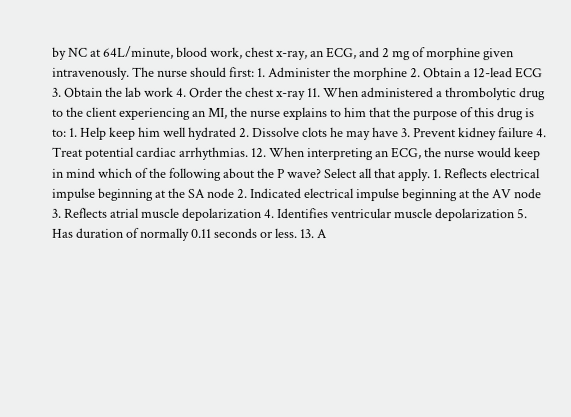by NC at 64L/minute, blood work, chest x-ray, an ECG, and 2 mg of morphine given intravenously. The nurse should first: 1. Administer the morphine 2. Obtain a 12-lead ECG 3. Obtain the lab work 4. Order the chest x-ray 11. When administered a thrombolytic drug to the client experiencing an MI, the nurse explains to him that the purpose of this drug is to: 1. Help keep him well hydrated 2. Dissolve clots he may have 3. Prevent kidney failure 4. Treat potential cardiac arrhythmias. 12. When interpreting an ECG, the nurse would keep in mind which of the following about the P wave? Select all that apply. 1. Reflects electrical impulse beginning at the SA node 2. Indicated electrical impulse beginning at the AV node 3. Reflects atrial muscle depolarization 4. Identifies ventricular muscle depolarization 5. Has duration of normally 0.11 seconds or less. 13. A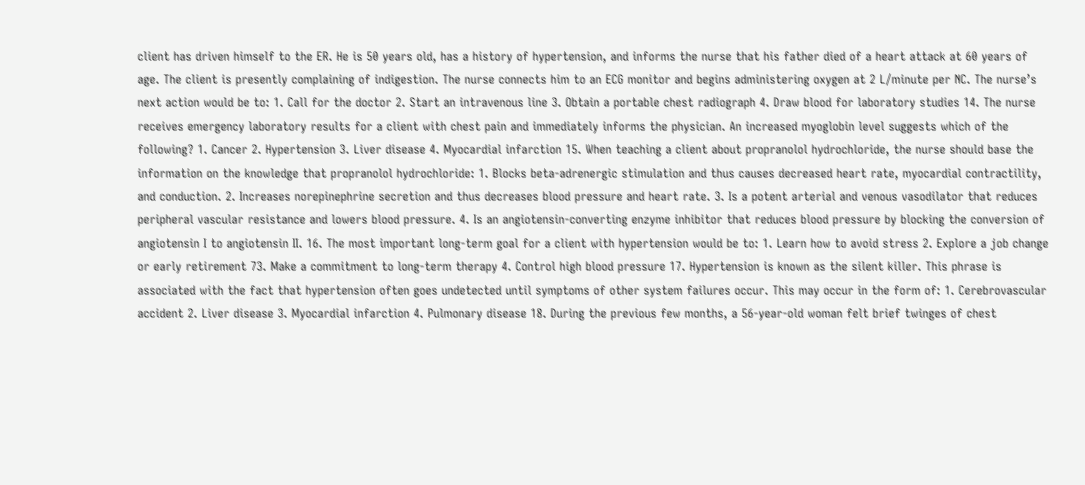client has driven himself to the ER. He is 50 years old, has a history of hypertension, and informs the nurse that his father died of a heart attack at 60 years of age. The client is presently complaining of indigestion. The nurse connects him to an ECG monitor and begins administering oxygen at 2 L/minute per NC. The nurse’s next action would be to: 1. Call for the doctor 2. Start an intravenous line 3. Obtain a portable chest radiograph 4. Draw blood for laboratory studies 14. The nurse receives emergency laboratory results for a client with chest pain and immediately informs the physician. An increased myoglobin level suggests which of the following? 1. Cancer 2. Hypertension 3. Liver disease 4. Myocardial infarction 15. When teaching a client about propranolol hydrochloride, the nurse should base the information on the knowledge that propranolol hydrochloride: 1. Blocks beta-adrenergic stimulation and thus causes decreased heart rate, myocardial contractility, and conduction. 2. Increases norepinephrine secretion and thus decreases blood pressure and heart rate. 3. Is a potent arterial and venous vasodilator that reduces peripheral vascular resistance and lowers blood pressure. 4. Is an angiotensin-converting enzyme inhibitor that reduces blood pressure by blocking the conversion of angiotensin I to angiotensin II. 16. The most important long-term goal for a client with hypertension would be to: 1. Learn how to avoid stress 2. Explore a job change or early retirement 73. Make a commitment to long-term therapy 4. Control high blood pressure 17. Hypertension is known as the silent killer. This phrase is associated with the fact that hypertension often goes undetected until symptoms of other system failures occur. This may occur in the form of: 1. Cerebrovascular accident 2. Liver disease 3. Myocardial infarction 4. Pulmonary disease 18. During the previous few months, a 56-year-old woman felt brief twinges of chest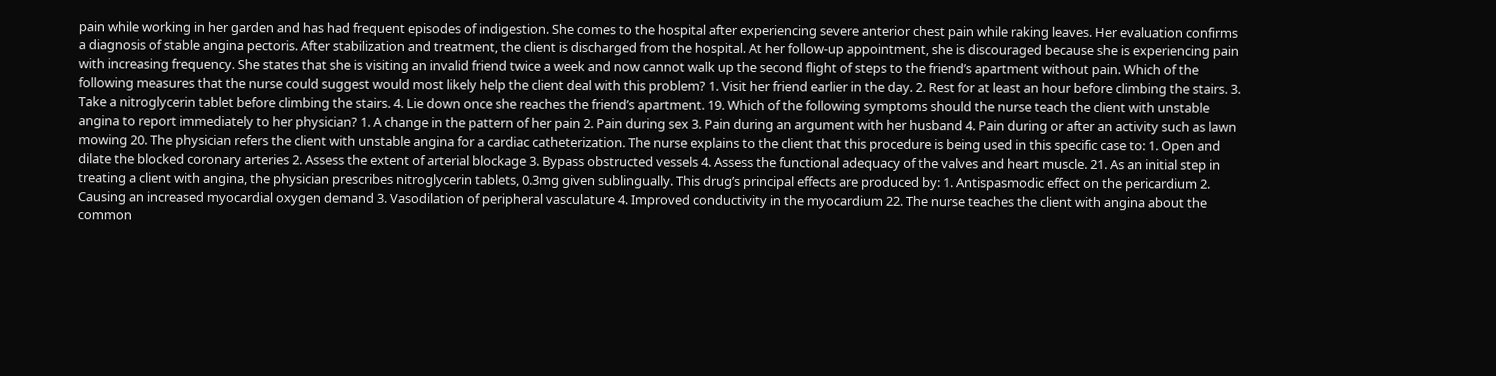pain while working in her garden and has had frequent episodes of indigestion. She comes to the hospital after experiencing severe anterior chest pain while raking leaves. Her evaluation confirms a diagnosis of stable angina pectoris. After stabilization and treatment, the client is discharged from the hospital. At her follow-up appointment, she is discouraged because she is experiencing pain with increasing frequency. She states that she is visiting an invalid friend twice a week and now cannot walk up the second flight of steps to the friend’s apartment without pain. Which of the following measures that the nurse could suggest would most likely help the client deal with this problem? 1. Visit her friend earlier in the day. 2. Rest for at least an hour before climbing the stairs. 3. Take a nitroglycerin tablet before climbing the stairs. 4. Lie down once she reaches the friend’s apartment. 19. Which of the following symptoms should the nurse teach the client with unstable angina to report immediately to her physician? 1. A change in the pattern of her pain 2. Pain during sex 3. Pain during an argument with her husband 4. Pain during or after an activity such as lawn mowing 20. The physician refers the client with unstable angina for a cardiac catheterization. The nurse explains to the client that this procedure is being used in this specific case to: 1. Open and dilate the blocked coronary arteries 2. Assess the extent of arterial blockage 3. Bypass obstructed vessels 4. Assess the functional adequacy of the valves and heart muscle. 21. As an initial step in treating a client with angina, the physician prescribes nitroglycerin tablets, 0.3mg given sublingually. This drug’s principal effects are produced by: 1. Antispasmodic effect on the pericardium 2. Causing an increased myocardial oxygen demand 3. Vasodilation of peripheral vasculature 4. Improved conductivity in the myocardium 22. The nurse teaches the client with angina about the common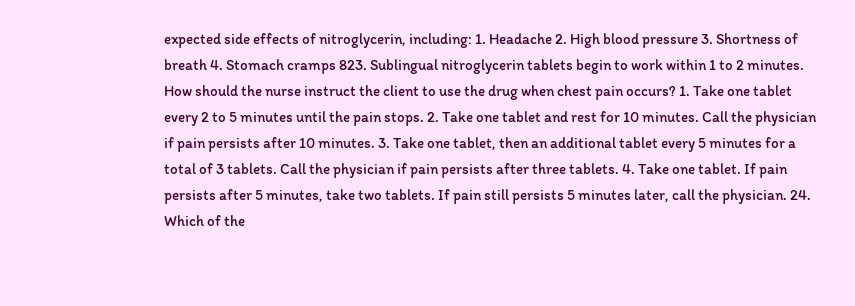expected side effects of nitroglycerin, including: 1. Headache 2. High blood pressure 3. Shortness of breath 4. Stomach cramps 823. Sublingual nitroglycerin tablets begin to work within 1 to 2 minutes. How should the nurse instruct the client to use the drug when chest pain occurs? 1. Take one tablet every 2 to 5 minutes until the pain stops. 2. Take one tablet and rest for 10 minutes. Call the physician if pain persists after 10 minutes. 3. Take one tablet, then an additional tablet every 5 minutes for a total of 3 tablets. Call the physician if pain persists after three tablets. 4. Take one tablet. If pain persists after 5 minutes, take two tablets. If pain still persists 5 minutes later, call the physician. 24. Which of the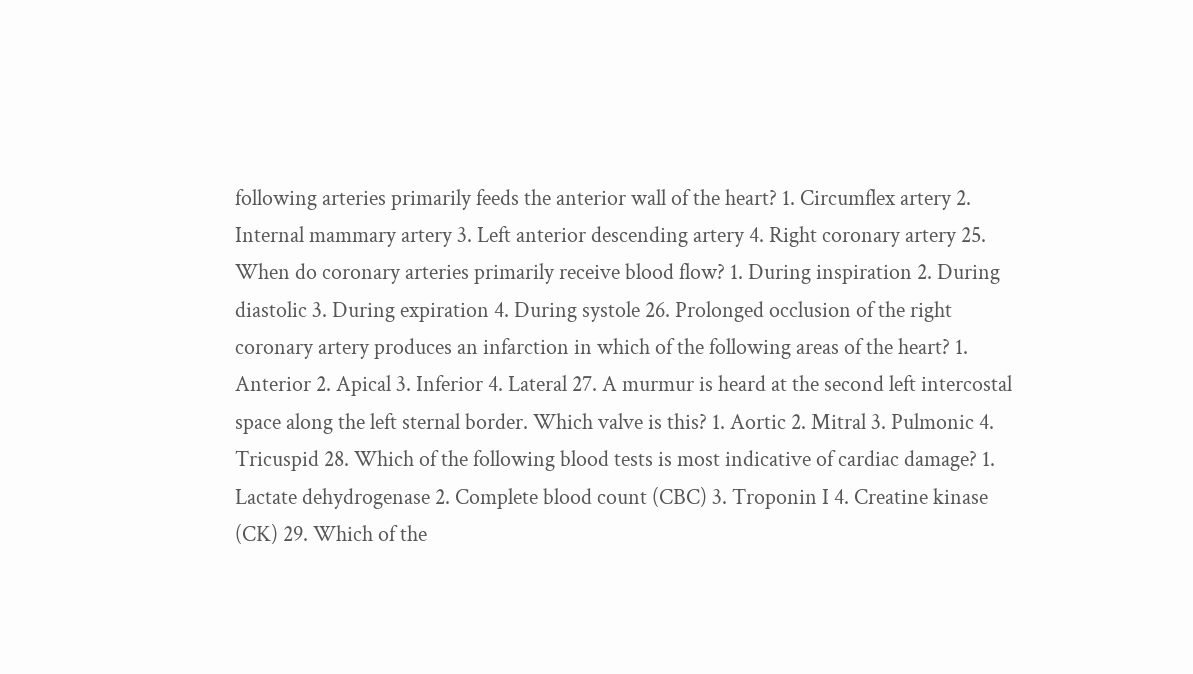following arteries primarily feeds the anterior wall of the heart? 1. Circumflex artery 2. Internal mammary artery 3. Left anterior descending artery 4. Right coronary artery 25. When do coronary arteries primarily receive blood flow? 1. During inspiration 2. During diastolic 3. During expiration 4. During systole 26. Prolonged occlusion of the right coronary artery produces an infarction in which of the following areas of the heart? 1. Anterior 2. Apical 3. Inferior 4. Lateral 27. A murmur is heard at the second left intercostal space along the left sternal border. Which valve is this? 1. Aortic 2. Mitral 3. Pulmonic 4. Tricuspid 28. Which of the following blood tests is most indicative of cardiac damage? 1. Lactate dehydrogenase 2. Complete blood count (CBC) 3. Troponin I 4. Creatine kinase (CK) 29. Which of the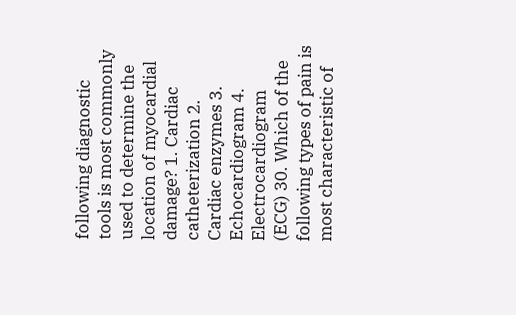following diagnostic tools is most commonly used to determine the location of myocardial damage? 1. Cardiac catheterization 2. Cardiac enzymes 3. Echocardiogram 4. Electrocardiogram (ECG) 30. Which of the following types of pain is most characteristic of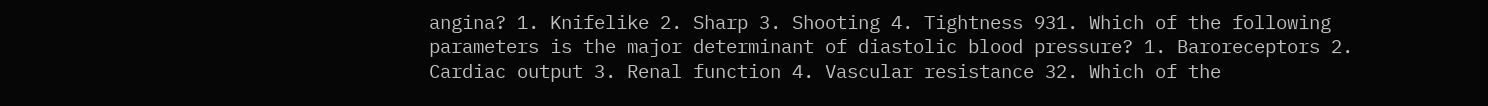angina? 1. Knifelike 2. Sharp 3. Shooting 4. Tightness 931. Which of the following parameters is the major determinant of diastolic blood pressure? 1. Baroreceptors 2. Cardiac output 3. Renal function 4. Vascular resistance 32. Which of the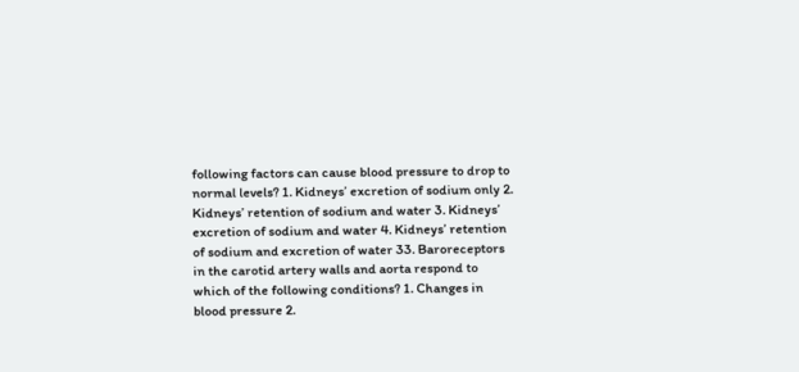following factors can cause blood pressure to drop to normal levels? 1. Kidneys’ excretion of sodium only 2. Kidneys’ retention of sodium and water 3. Kidneys’ excretion of sodium and water 4. Kidneys’ retention of sodium and excretion of water 33. Baroreceptors in the carotid artery walls and aorta respond to which of the following conditions? 1. Changes in blood pressure 2.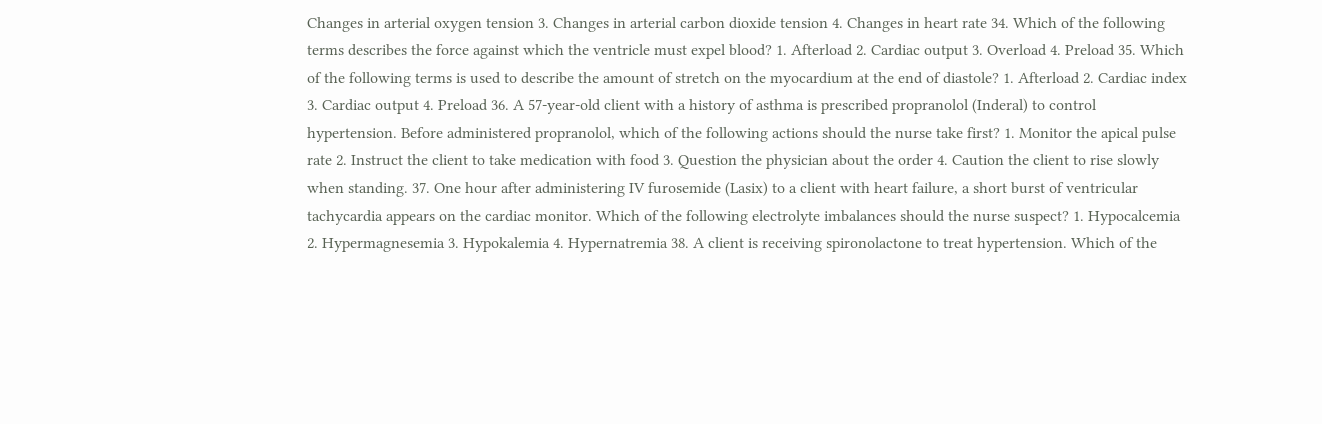Changes in arterial oxygen tension 3. Changes in arterial carbon dioxide tension 4. Changes in heart rate 34. Which of the following terms describes the force against which the ventricle must expel blood? 1. Afterload 2. Cardiac output 3. Overload 4. Preload 35. Which of the following terms is used to describe the amount of stretch on the myocardium at the end of diastole? 1. Afterload 2. Cardiac index 3. Cardiac output 4. Preload 36. A 57-year-old client with a history of asthma is prescribed propranolol (Inderal) to control hypertension. Before administered propranolol, which of the following actions should the nurse take first? 1. Monitor the apical pulse rate 2. Instruct the client to take medication with food 3. Question the physician about the order 4. Caution the client to rise slowly when standing. 37. One hour after administering IV furosemide (Lasix) to a client with heart failure, a short burst of ventricular tachycardia appears on the cardiac monitor. Which of the following electrolyte imbalances should the nurse suspect? 1. Hypocalcemia 2. Hypermagnesemia 3. Hypokalemia 4. Hypernatremia 38. A client is receiving spironolactone to treat hypertension. Which of the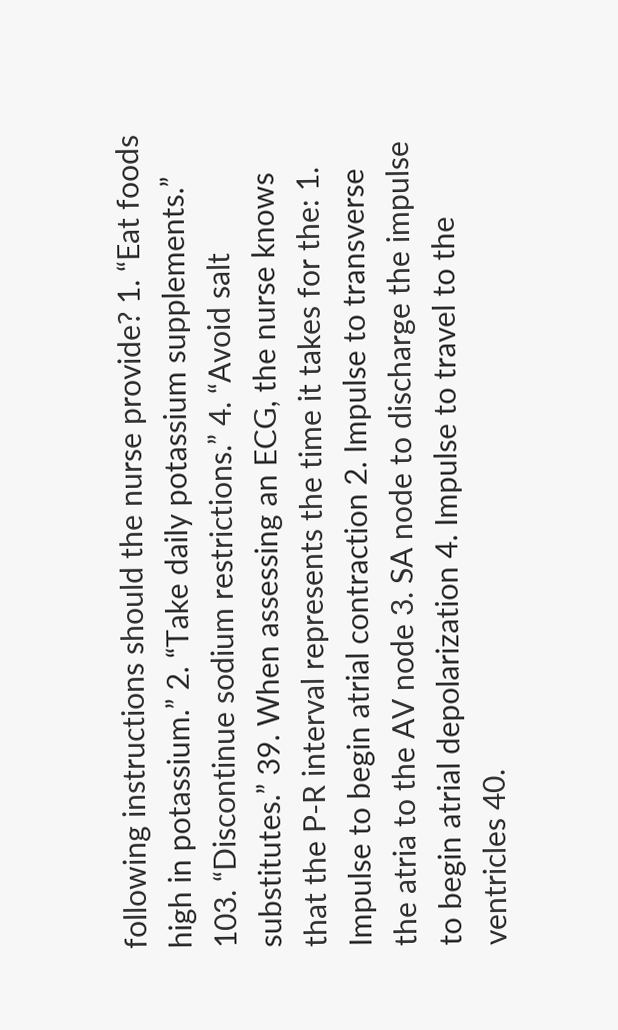following instructions should the nurse provide? 1. “Eat foods high in potassium.” 2. “Take daily potassium supplements.” 103. “Discontinue sodium restrictions.” 4. “Avoid salt substitutes.” 39. When assessing an ECG, the nurse knows that the P-R interval represents the time it takes for the: 1. Impulse to begin atrial contraction 2. Impulse to transverse the atria to the AV node 3. SA node to discharge the impulse to begin atrial depolarization 4. Impulse to travel to the ventricles 40.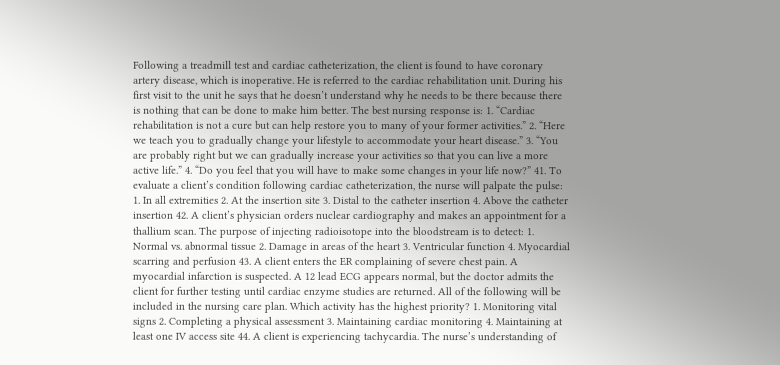Following a treadmill test and cardiac catheterization, the client is found to have coronary artery disease, which is inoperative. He is referred to the cardiac rehabilitation unit. During his first visit to the unit he says that he doesn’t understand why he needs to be there because there is nothing that can be done to make him better. The best nursing response is: 1. “Cardiac rehabilitation is not a cure but can help restore you to many of your former activities.” 2. “Here we teach you to gradually change your lifestyle to accommodate your heart disease.” 3. “You are probably right but we can gradually increase your activities so that you can live a more active life.” 4. “Do you feel that you will have to make some changes in your life now?” 41. To evaluate a client’s condition following cardiac catheterization, the nurse will palpate the pulse: 1. In all extremities 2. At the insertion site 3. Distal to the catheter insertion 4. Above the catheter insertion 42. A client’s physician orders nuclear cardiography and makes an appointment for a thallium scan. The purpose of injecting radioisotope into the bloodstream is to detect: 1. Normal vs. abnormal tissue 2. Damage in areas of the heart 3. Ventricular function 4. Myocardial scarring and perfusion 43. A client enters the ER complaining of severe chest pain. A myocardial infarction is suspected. A 12 lead ECG appears normal, but the doctor admits the client for further testing until cardiac enzyme studies are returned. All of the following will be included in the nursing care plan. Which activity has the highest priority? 1. Monitoring vital signs 2. Completing a physical assessment 3. Maintaining cardiac monitoring 4. Maintaining at least one IV access site 44. A client is experiencing tachycardia. The nurse’s understanding of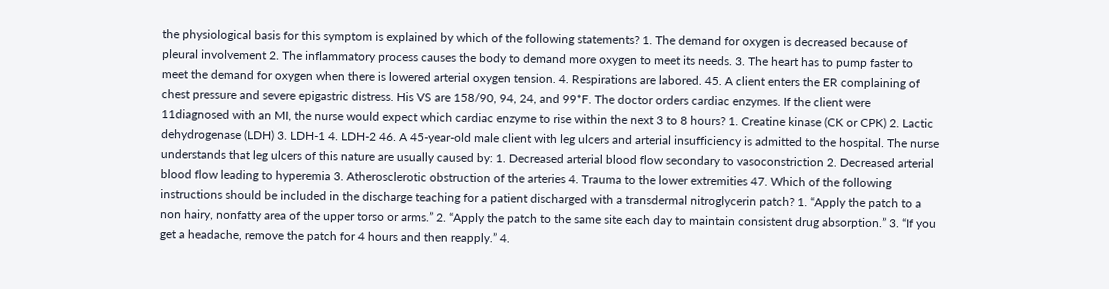the physiological basis for this symptom is explained by which of the following statements? 1. The demand for oxygen is decreased because of pleural involvement 2. The inflammatory process causes the body to demand more oxygen to meet its needs. 3. The heart has to pump faster to meet the demand for oxygen when there is lowered arterial oxygen tension. 4. Respirations are labored. 45. A client enters the ER complaining of chest pressure and severe epigastric distress. His VS are 158/90, 94, 24, and 99*F. The doctor orders cardiac enzymes. If the client were 11diagnosed with an MI, the nurse would expect which cardiac enzyme to rise within the next 3 to 8 hours? 1. Creatine kinase (CK or CPK) 2. Lactic dehydrogenase (LDH) 3. LDH-1 4. LDH-2 46. A 45-year-old male client with leg ulcers and arterial insufficiency is admitted to the hospital. The nurse understands that leg ulcers of this nature are usually caused by: 1. Decreased arterial blood flow secondary to vasoconstriction 2. Decreased arterial blood flow leading to hyperemia 3. Atherosclerotic obstruction of the arteries 4. Trauma to the lower extremities 47. Which of the following instructions should be included in the discharge teaching for a patient discharged with a transdermal nitroglycerin patch? 1. “Apply the patch to a non hairy, nonfatty area of the upper torso or arms.” 2. “Apply the patch to the same site each day to maintain consistent drug absorption.” 3. “If you get a headache, remove the patch for 4 hours and then reapply.” 4.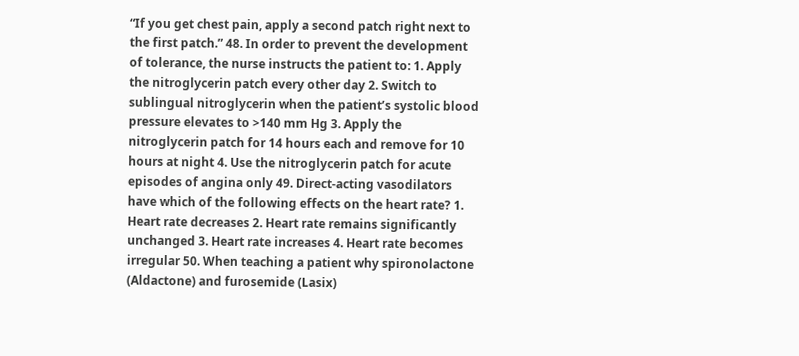“If you get chest pain, apply a second patch right next to the first patch.” 48. In order to prevent the development of tolerance, the nurse instructs the patient to: 1. Apply the nitroglycerin patch every other day 2. Switch to sublingual nitroglycerin when the patient’s systolic blood pressure elevates to >140 mm Hg 3. Apply the nitroglycerin patch for 14 hours each and remove for 10 hours at night 4. Use the nitroglycerin patch for acute episodes of angina only 49. Direct-acting vasodilators have which of the following effects on the heart rate? 1. Heart rate decreases 2. Heart rate remains significantly unchanged 3. Heart rate increases 4. Heart rate becomes irregular 50. When teaching a patient why spironolactone (Aldactone) and furosemide (Lasix)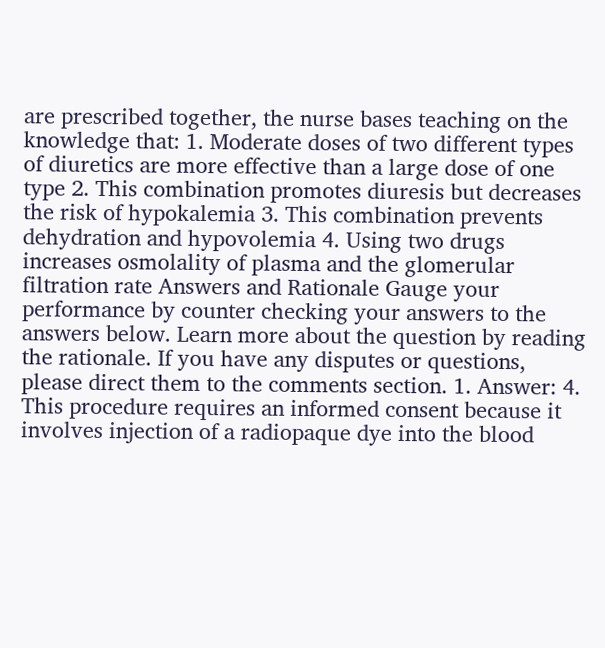are prescribed together, the nurse bases teaching on the knowledge that: 1. Moderate doses of two different types of diuretics are more effective than a large dose of one type 2. This combination promotes diuresis but decreases the risk of hypokalemia 3. This combination prevents dehydration and hypovolemia 4. Using two drugs increases osmolality of plasma and the glomerular filtration rate Answers and Rationale Gauge your performance by counter checking your answers to the answers below. Learn more about the question by reading the rationale. If you have any disputes or questions, please direct them to the comments section. 1. Answer: 4. This procedure requires an informed consent because it involves injection of a radiopaque dye into the blood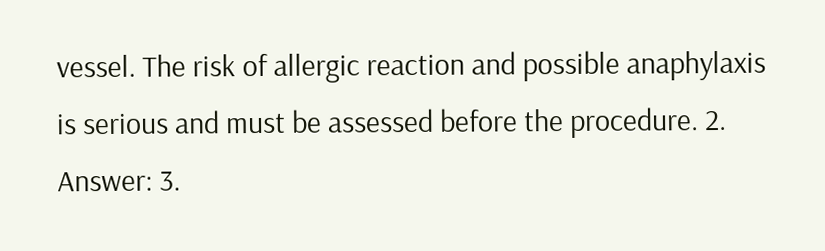vessel. The risk of allergic reaction and possible anaphylaxis is serious and must be assessed before the procedure. 2. Answer: 3.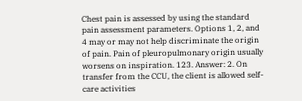Chest pain is assessed by using the standard pain assessment parameters. Options 1, 2, and 4 may or may not help discriminate the origin of pain. Pain of pleuropulmonary origin usually worsens on inspiration. 123. Answer: 2. On transfer from the CCU, the client is allowed self-care activities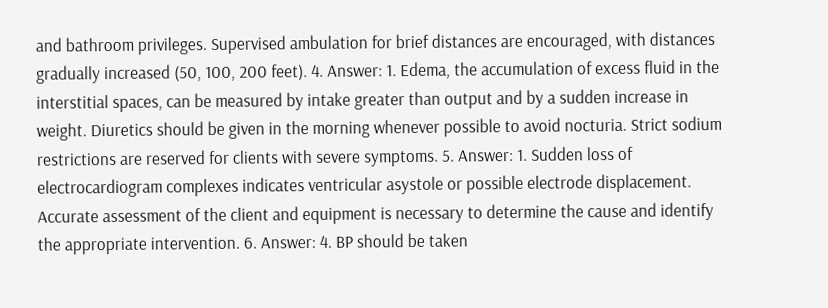and bathroom privileges. Supervised ambulation for brief distances are encouraged, with distances gradually increased (50, 100, 200 feet). 4. Answer: 1. Edema, the accumulation of excess fluid in the interstitial spaces, can be measured by intake greater than output and by a sudden increase in weight. Diuretics should be given in the morning whenever possible to avoid nocturia. Strict sodium restrictions are reserved for clients with severe symptoms. 5. Answer: 1. Sudden loss of electrocardiogram complexes indicates ventricular asystole or possible electrode displacement. Accurate assessment of the client and equipment is necessary to determine the cause and identify the appropriate intervention. 6. Answer: 4. BP should be taken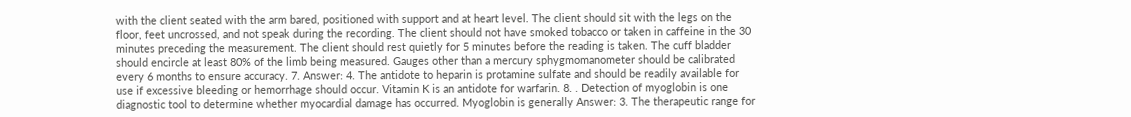with the client seated with the arm bared, positioned with support and at heart level. The client should sit with the legs on the floor, feet uncrossed, and not speak during the recording. The client should not have smoked tobacco or taken in caffeine in the 30 minutes preceding the measurement. The client should rest quietly for 5 minutes before the reading is taken. The cuff bladder should encircle at least 80% of the limb being measured. Gauges other than a mercury sphygmomanometer should be calibrated every 6 months to ensure accuracy. 7. Answer: 4. The antidote to heparin is protamine sulfate and should be readily available for use if excessive bleeding or hemorrhage should occur. Vitamin K is an antidote for warfarin. 8. . Detection of myoglobin is one diagnostic tool to determine whether myocardial damage has occurred. Myoglobin is generally Answer: 3. The therapeutic range for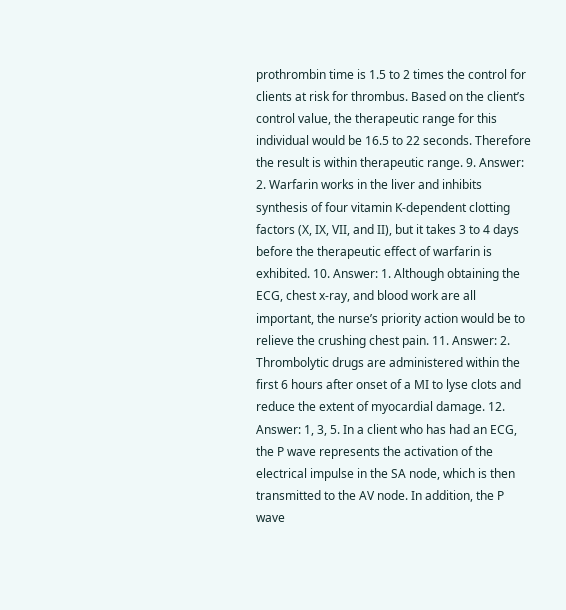prothrombin time is 1.5 to 2 times the control for clients at risk for thrombus. Based on the client’s control value, the therapeutic range for this individual would be 16.5 to 22 seconds. Therefore the result is within therapeutic range. 9. Answer: 2. Warfarin works in the liver and inhibits synthesis of four vitamin K-dependent clotting factors (X, IX, VII, and II), but it takes 3 to 4 days before the therapeutic effect of warfarin is exhibited. 10. Answer: 1. Although obtaining the ECG, chest x-ray, and blood work are all important, the nurse’s priority action would be to relieve the crushing chest pain. 11. Answer: 2. Thrombolytic drugs are administered within the first 6 hours after onset of a MI to lyse clots and reduce the extent of myocardial damage. 12. Answer: 1, 3, 5. In a client who has had an ECG, the P wave represents the activation of the electrical impulse in the SA node, which is then transmitted to the AV node. In addition, the P wave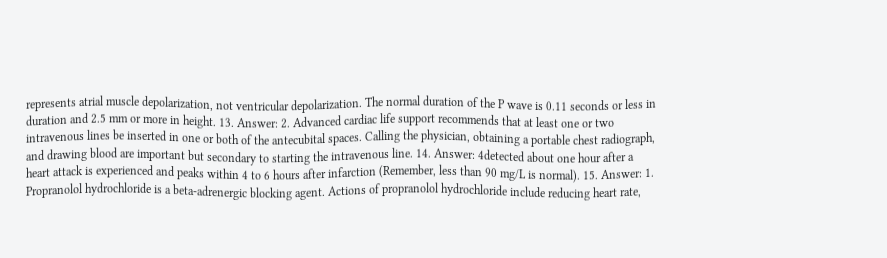represents atrial muscle depolarization, not ventricular depolarization. The normal duration of the P wave is 0.11 seconds or less in duration and 2.5 mm or more in height. 13. Answer: 2. Advanced cardiac life support recommends that at least one or two intravenous lines be inserted in one or both of the antecubital spaces. Calling the physician, obtaining a portable chest radiograph, and drawing blood are important but secondary to starting the intravenous line. 14. Answer: 4detected about one hour after a heart attack is experienced and peaks within 4 to 6 hours after infarction (Remember, less than 90 mg/L is normal). 15. Answer: 1. Propranolol hydrochloride is a beta-adrenergic blocking agent. Actions of propranolol hydrochloride include reducing heart rate,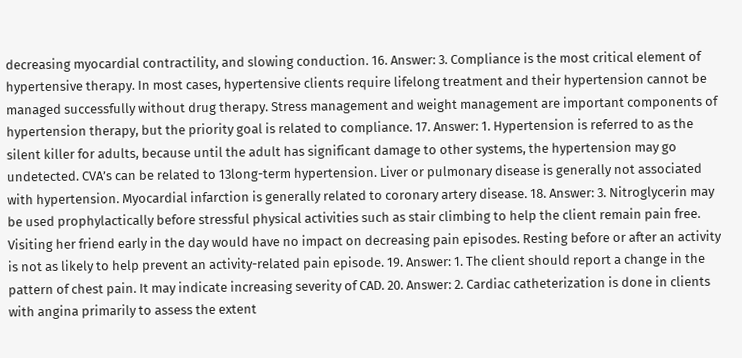decreasing myocardial contractility, and slowing conduction. 16. Answer: 3. Compliance is the most critical element of hypertensive therapy. In most cases, hypertensive clients require lifelong treatment and their hypertension cannot be managed successfully without drug therapy. Stress management and weight management are important components of hypertension therapy, but the priority goal is related to compliance. 17. Answer: 1. Hypertension is referred to as the silent killer for adults, because until the adult has significant damage to other systems, the hypertension may go undetected. CVA’s can be related to 13long-term hypertension. Liver or pulmonary disease is generally not associated with hypertension. Myocardial infarction is generally related to coronary artery disease. 18. Answer: 3. Nitroglycerin may be used prophylactically before stressful physical activities such as stair climbing to help the client remain pain free. Visiting her friend early in the day would have no impact on decreasing pain episodes. Resting before or after an activity is not as likely to help prevent an activity-related pain episode. 19. Answer: 1. The client should report a change in the pattern of chest pain. It may indicate increasing severity of CAD. 20. Answer: 2. Cardiac catheterization is done in clients with angina primarily to assess the extent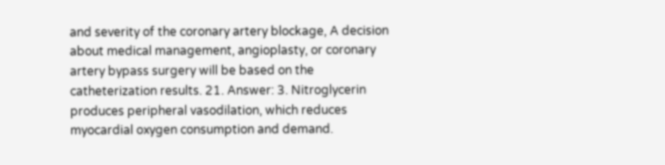and severity of the coronary artery blockage, A decision about medical management, angioplasty, or coronary artery bypass surgery will be based on the catheterization results. 21. Answer: 3. Nitroglycerin produces peripheral vasodilation, which reduces myocardial oxygen consumption and demand.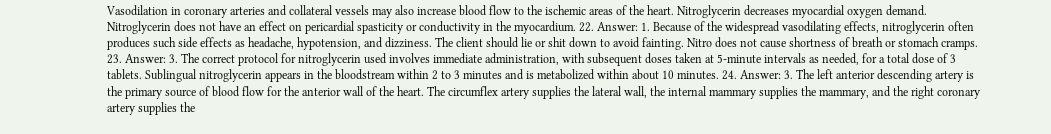Vasodilation in coronary arteries and collateral vessels may also increase blood flow to the ischemic areas of the heart. Nitroglycerin decreases myocardial oxygen demand. Nitroglycerin does not have an effect on pericardial spasticity or conductivity in the myocardium. 22. Answer: 1. Because of the widespread vasodilating effects, nitroglycerin often produces such side effects as headache, hypotension, and dizziness. The client should lie or shit down to avoid fainting. Nitro does not cause shortness of breath or stomach cramps. 23. Answer: 3. The correct protocol for nitroglycerin used involves immediate administration, with subsequent doses taken at 5-minute intervals as needed, for a total dose of 3 tablets. Sublingual nitroglycerin appears in the bloodstream within 2 to 3 minutes and is metabolized within about 10 minutes. 24. Answer: 3. The left anterior descending artery is the primary source of blood flow for the anterior wall of the heart. The circumflex artery supplies the lateral wall, the internal mammary supplies the mammary, and the right coronary artery supplies the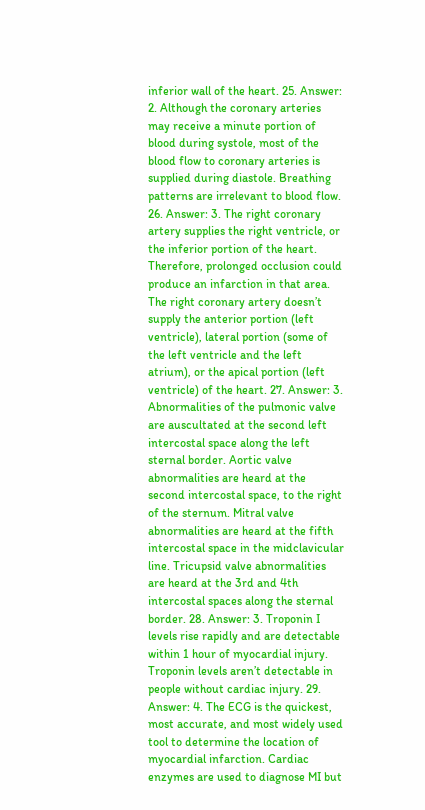inferior wall of the heart. 25. Answer: 2. Although the coronary arteries may receive a minute portion of blood during systole, most of the blood flow to coronary arteries is supplied during diastole. Breathing patterns are irrelevant to blood flow. 26. Answer: 3. The right coronary artery supplies the right ventricle, or the inferior portion of the heart. Therefore, prolonged occlusion could produce an infarction in that area. The right coronary artery doesn’t supply the anterior portion (left ventricle), lateral portion (some of the left ventricle and the left atrium), or the apical portion (left ventricle) of the heart. 27. Answer: 3. Abnormalities of the pulmonic valve are auscultated at the second left intercostal space along the left sternal border. Aortic valve abnormalities are heard at the second intercostal space, to the right of the sternum. Mitral valve abnormalities are heard at the fifth intercostal space in the midclavicular line. Tricupsid valve abnormalities are heard at the 3rd and 4th intercostal spaces along the sternal border. 28. Answer: 3. Troponin I levels rise rapidly and are detectable within 1 hour of myocardial injury. Troponin levels aren’t detectable in people without cardiac injury. 29. Answer: 4. The ECG is the quickest, most accurate, and most widely used tool to determine the location of myocardial infarction. Cardiac enzymes are used to diagnose MI but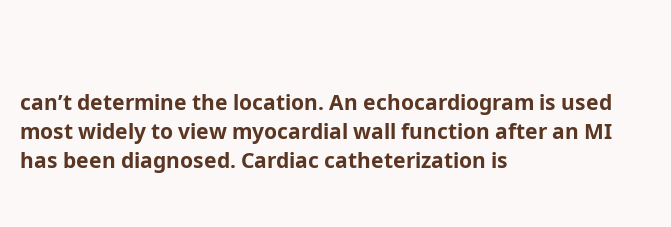can’t determine the location. An echocardiogram is used most widely to view myocardial wall function after an MI has been diagnosed. Cardiac catheterization is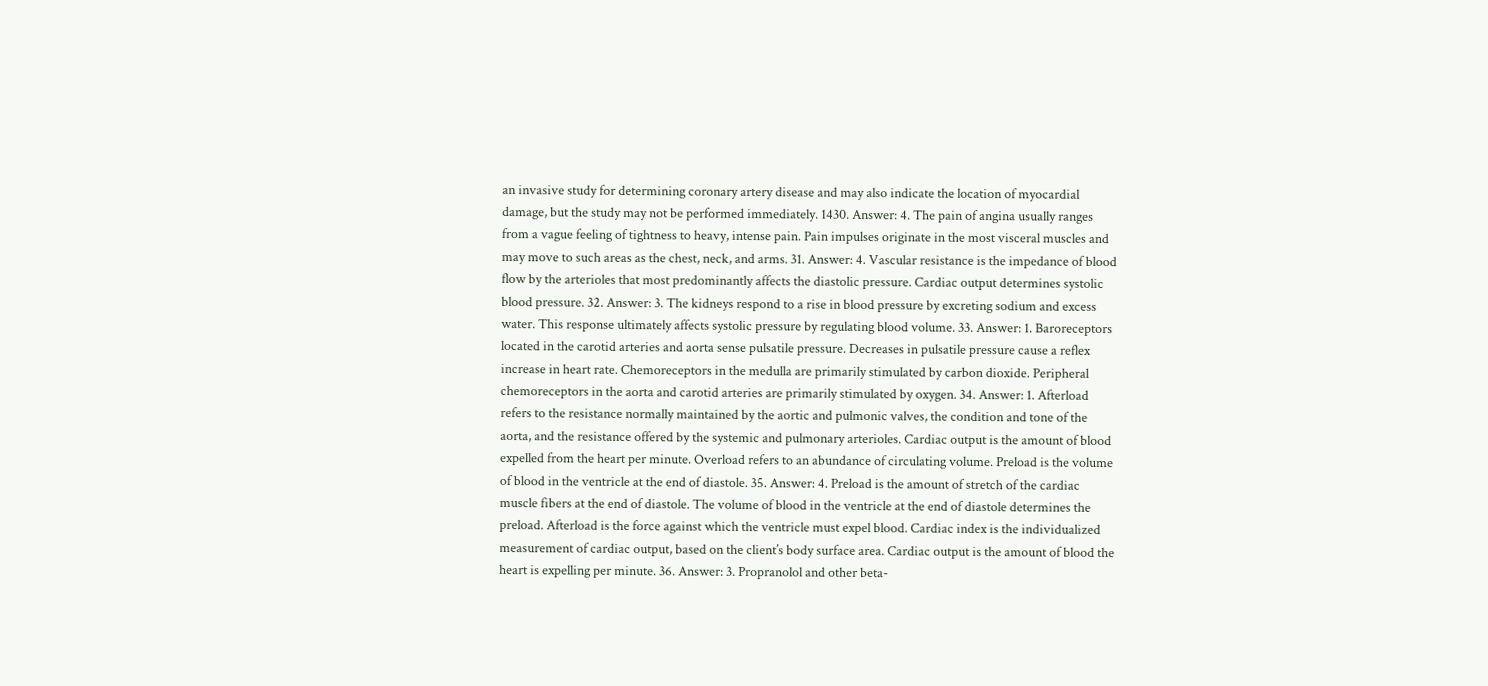an invasive study for determining coronary artery disease and may also indicate the location of myocardial damage, but the study may not be performed immediately. 1430. Answer: 4. The pain of angina usually ranges from a vague feeling of tightness to heavy, intense pain. Pain impulses originate in the most visceral muscles and may move to such areas as the chest, neck, and arms. 31. Answer: 4. Vascular resistance is the impedance of blood flow by the arterioles that most predominantly affects the diastolic pressure. Cardiac output determines systolic blood pressure. 32. Answer: 3. The kidneys respond to a rise in blood pressure by excreting sodium and excess water. This response ultimately affects systolic pressure by regulating blood volume. 33. Answer: 1. Baroreceptors located in the carotid arteries and aorta sense pulsatile pressure. Decreases in pulsatile pressure cause a reflex increase in heart rate. Chemoreceptors in the medulla are primarily stimulated by carbon dioxide. Peripheral chemoreceptors in the aorta and carotid arteries are primarily stimulated by oxygen. 34. Answer: 1. Afterload refers to the resistance normally maintained by the aortic and pulmonic valves, the condition and tone of the aorta, and the resistance offered by the systemic and pulmonary arterioles. Cardiac output is the amount of blood expelled from the heart per minute. Overload refers to an abundance of circulating volume. Preload is the volume of blood in the ventricle at the end of diastole. 35. Answer: 4. Preload is the amount of stretch of the cardiac muscle fibers at the end of diastole. The volume of blood in the ventricle at the end of diastole determines the preload. Afterload is the force against which the ventricle must expel blood. Cardiac index is the individualized measurement of cardiac output, based on the client’s body surface area. Cardiac output is the amount of blood the heart is expelling per minute. 36. Answer: 3. Propranolol and other beta-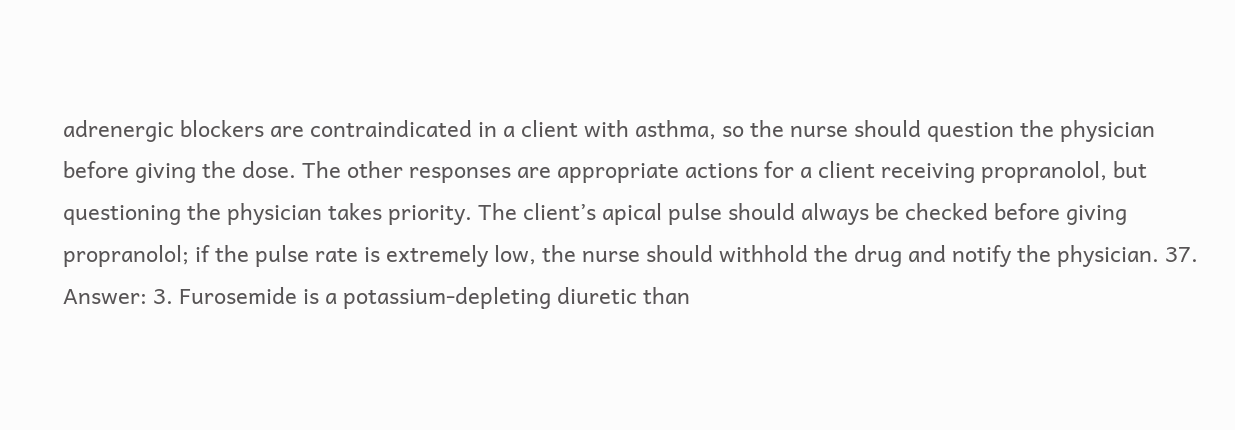adrenergic blockers are contraindicated in a client with asthma, so the nurse should question the physician before giving the dose. The other responses are appropriate actions for a client receiving propranolol, but questioning the physician takes priority. The client’s apical pulse should always be checked before giving propranolol; if the pulse rate is extremely low, the nurse should withhold the drug and notify the physician. 37. Answer: 3. Furosemide is a potassium-depleting diuretic than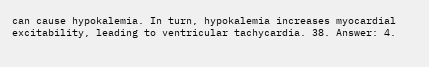can cause hypokalemia. In turn, hypokalemia increases myocardial excitability, leading to ventricular tachycardia. 38. Answer: 4.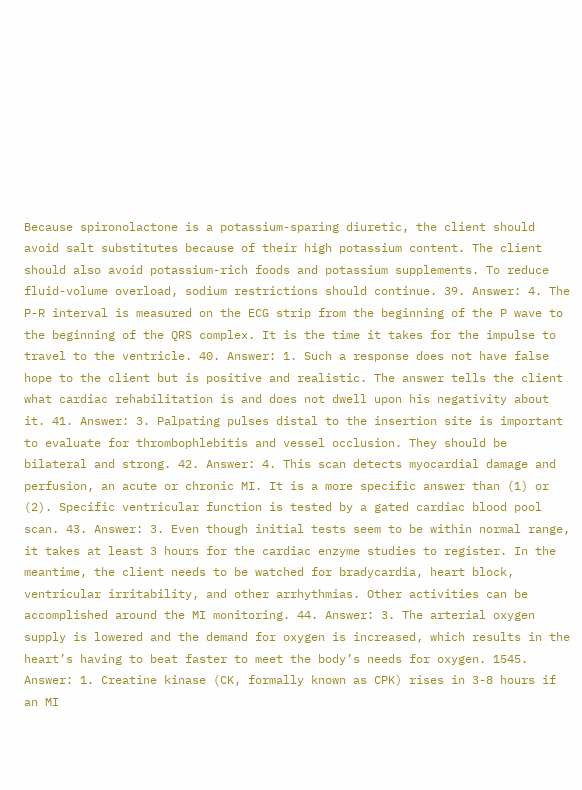Because spironolactone is a potassium-sparing diuretic, the client should avoid salt substitutes because of their high potassium content. The client should also avoid potassium-rich foods and potassium supplements. To reduce fluid-volume overload, sodium restrictions should continue. 39. Answer: 4. The P-R interval is measured on the ECG strip from the beginning of the P wave to the beginning of the QRS complex. It is the time it takes for the impulse to travel to the ventricle. 40. Answer: 1. Such a response does not have false hope to the client but is positive and realistic. The answer tells the client what cardiac rehabilitation is and does not dwell upon his negativity about it. 41. Answer: 3. Palpating pulses distal to the insertion site is important to evaluate for thrombophlebitis and vessel occlusion. They should be bilateral and strong. 42. Answer: 4. This scan detects myocardial damage and perfusion, an acute or chronic MI. It is a more specific answer than (1) or (2). Specific ventricular function is tested by a gated cardiac blood pool scan. 43. Answer: 3. Even though initial tests seem to be within normal range, it takes at least 3 hours for the cardiac enzyme studies to register. In the meantime, the client needs to be watched for bradycardia, heart block, ventricular irritability, and other arrhythmias. Other activities can be accomplished around the MI monitoring. 44. Answer: 3. The arterial oxygen supply is lowered and the demand for oxygen is increased, which results in the heart’s having to beat faster to meet the body’s needs for oxygen. 1545. Answer: 1. Creatine kinase (CK, formally known as CPK) rises in 3-8 hours if an MI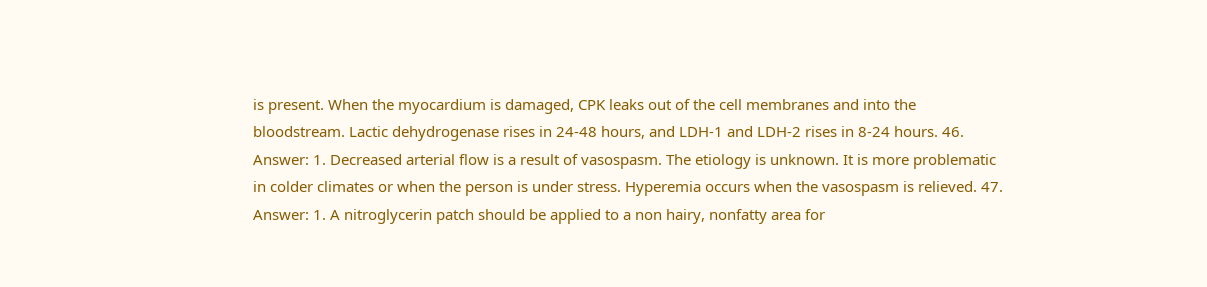is present. When the myocardium is damaged, CPK leaks out of the cell membranes and into the bloodstream. Lactic dehydrogenase rises in 24-48 hours, and LDH-1 and LDH-2 rises in 8-24 hours. 46. Answer: 1. Decreased arterial flow is a result of vasospasm. The etiology is unknown. It is more problematic in colder climates or when the person is under stress. Hyperemia occurs when the vasospasm is relieved. 47. Answer: 1. A nitroglycerin patch should be applied to a non hairy, nonfatty area for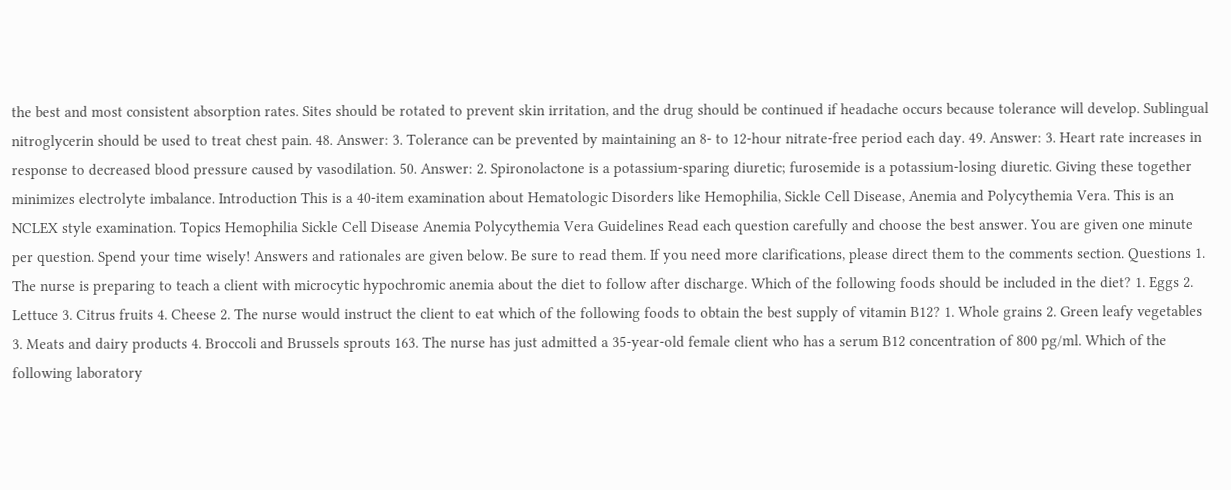the best and most consistent absorption rates. Sites should be rotated to prevent skin irritation, and the drug should be continued if headache occurs because tolerance will develop. Sublingual nitroglycerin should be used to treat chest pain. 48. Answer: 3. Tolerance can be prevented by maintaining an 8- to 12-hour nitrate-free period each day. 49. Answer: 3. Heart rate increases in response to decreased blood pressure caused by vasodilation. 50. Answer: 2. Spironolactone is a potassium-sparing diuretic; furosemide is a potassium-losing diuretic. Giving these together minimizes electrolyte imbalance. Introduction This is a 40-item examination about Hematologic Disorders like Hemophilia, Sickle Cell Disease, Anemia and Polycythemia Vera. This is an NCLEX style examination. Topics Hemophilia Sickle Cell Disease Anemia Polycythemia Vera Guidelines Read each question carefully and choose the best answer. You are given one minute per question. Spend your time wisely! Answers and rationales are given below. Be sure to read them. If you need more clarifications, please direct them to the comments section. Questions 1. The nurse is preparing to teach a client with microcytic hypochromic anemia about the diet to follow after discharge. Which of the following foods should be included in the diet? 1. Eggs 2. Lettuce 3. Citrus fruits 4. Cheese 2. The nurse would instruct the client to eat which of the following foods to obtain the best supply of vitamin B12? 1. Whole grains 2. Green leafy vegetables 3. Meats and dairy products 4. Broccoli and Brussels sprouts 163. The nurse has just admitted a 35-year-old female client who has a serum B12 concentration of 800 pg/ml. Which of the following laboratory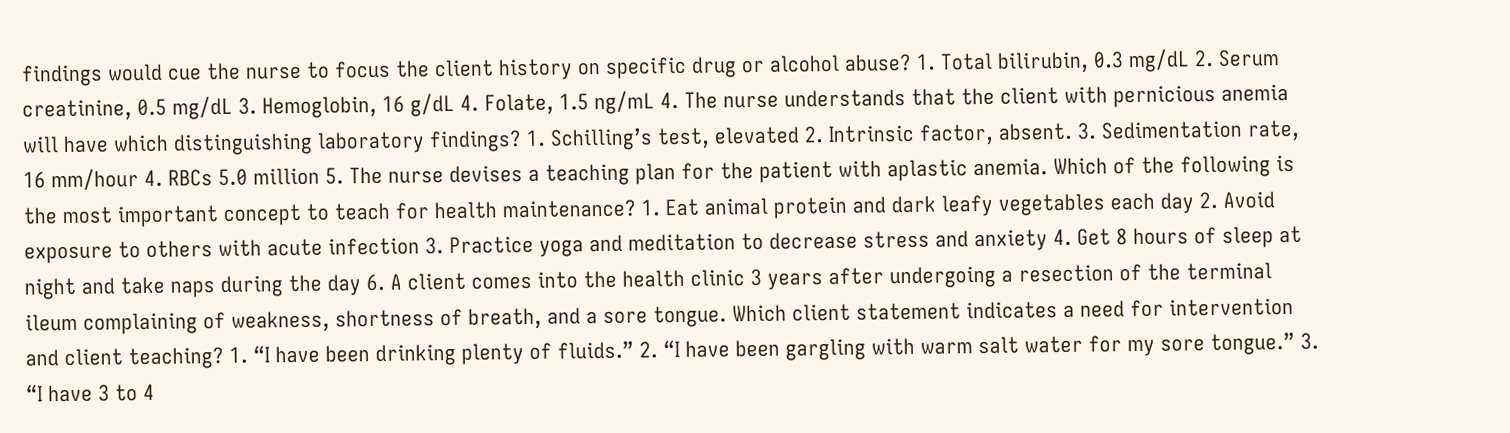findings would cue the nurse to focus the client history on specific drug or alcohol abuse? 1. Total bilirubin, 0.3 mg/dL 2. Serum creatinine, 0.5 mg/dL 3. Hemoglobin, 16 g/dL 4. Folate, 1.5 ng/mL 4. The nurse understands that the client with pernicious anemia will have which distinguishing laboratory findings? 1. Schilling’s test, elevated 2. Intrinsic factor, absent. 3. Sedimentation rate, 16 mm/hour 4. RBCs 5.0 million 5. The nurse devises a teaching plan for the patient with aplastic anemia. Which of the following is the most important concept to teach for health maintenance? 1. Eat animal protein and dark leafy vegetables each day 2. Avoid exposure to others with acute infection 3. Practice yoga and meditation to decrease stress and anxiety 4. Get 8 hours of sleep at night and take naps during the day 6. A client comes into the health clinic 3 years after undergoing a resection of the terminal ileum complaining of weakness, shortness of breath, and a sore tongue. Which client statement indicates a need for intervention and client teaching? 1. “I have been drinking plenty of fluids.” 2. “I have been gargling with warm salt water for my sore tongue.” 3. “I have 3 to 4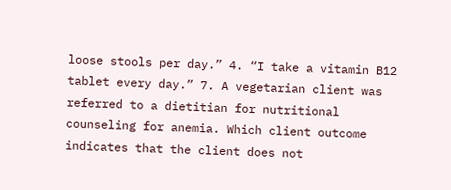loose stools per day.” 4. “I take a vitamin B12 tablet every day.” 7. A vegetarian client was referred to a dietitian for nutritional counseling for anemia. Which client outcome indicates that the client does not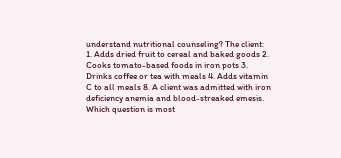understand nutritional counseling? The client: 1. Adds dried fruit to cereal and baked goods 2. Cooks tomato-based foods in iron pots 3. Drinks coffee or tea with meals 4. Adds vitamin C to all meals 8. A client was admitted with iron deficiency anemia and blood-streaked emesis. Which question is most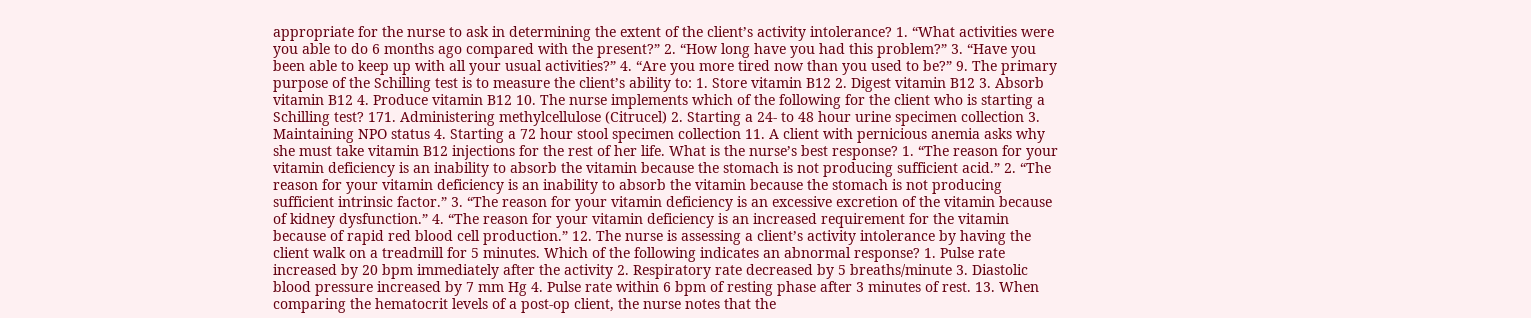appropriate for the nurse to ask in determining the extent of the client’s activity intolerance? 1. “What activities were you able to do 6 months ago compared with the present?” 2. “How long have you had this problem?” 3. “Have you been able to keep up with all your usual activities?” 4. “Are you more tired now than you used to be?” 9. The primary purpose of the Schilling test is to measure the client’s ability to: 1. Store vitamin B12 2. Digest vitamin B12 3. Absorb vitamin B12 4. Produce vitamin B12 10. The nurse implements which of the following for the client who is starting a Schilling test? 171. Administering methylcellulose (Citrucel) 2. Starting a 24- to 48 hour urine specimen collection 3. Maintaining NPO status 4. Starting a 72 hour stool specimen collection 11. A client with pernicious anemia asks why she must take vitamin B12 injections for the rest of her life. What is the nurse’s best response? 1. “The reason for your vitamin deficiency is an inability to absorb the vitamin because the stomach is not producing sufficient acid.” 2. “The reason for your vitamin deficiency is an inability to absorb the vitamin because the stomach is not producing sufficient intrinsic factor.” 3. “The reason for your vitamin deficiency is an excessive excretion of the vitamin because of kidney dysfunction.” 4. “The reason for your vitamin deficiency is an increased requirement for the vitamin because of rapid red blood cell production.” 12. The nurse is assessing a client’s activity intolerance by having the client walk on a treadmill for 5 minutes. Which of the following indicates an abnormal response? 1. Pulse rate increased by 20 bpm immediately after the activity 2. Respiratory rate decreased by 5 breaths/minute 3. Diastolic blood pressure increased by 7 mm Hg 4. Pulse rate within 6 bpm of resting phase after 3 minutes of rest. 13. When comparing the hematocrit levels of a post-op client, the nurse notes that the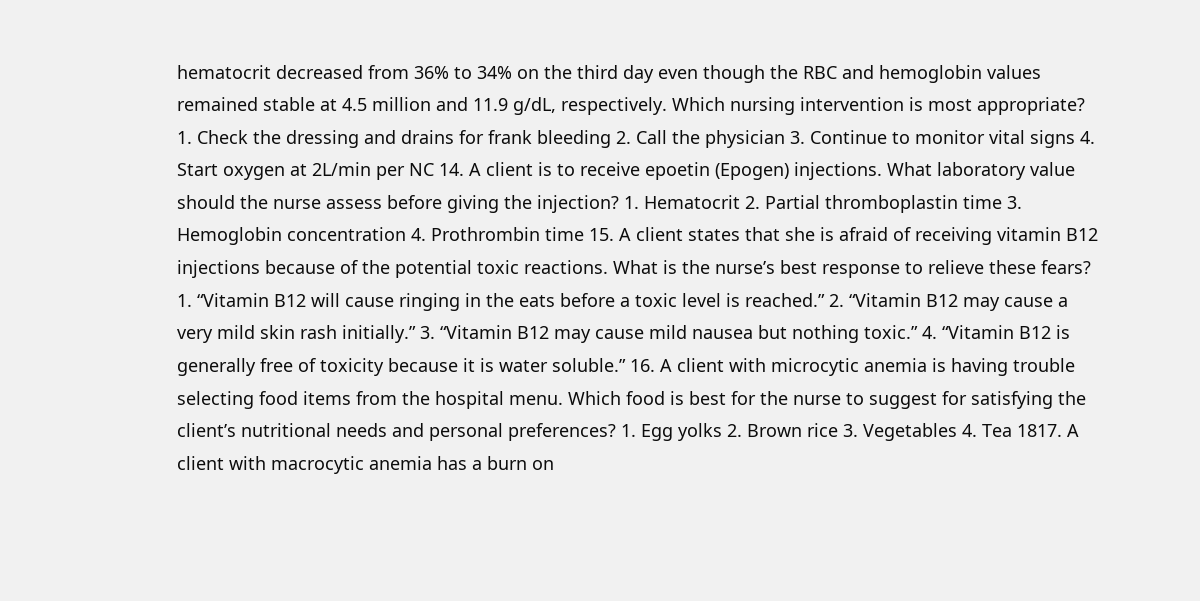hematocrit decreased from 36% to 34% on the third day even though the RBC and hemoglobin values remained stable at 4.5 million and 11.9 g/dL, respectively. Which nursing intervention is most appropriate? 1. Check the dressing and drains for frank bleeding 2. Call the physician 3. Continue to monitor vital signs 4. Start oxygen at 2L/min per NC 14. A client is to receive epoetin (Epogen) injections. What laboratory value should the nurse assess before giving the injection? 1. Hematocrit 2. Partial thromboplastin time 3. Hemoglobin concentration 4. Prothrombin time 15. A client states that she is afraid of receiving vitamin B12 injections because of the potential toxic reactions. What is the nurse’s best response to relieve these fears? 1. “Vitamin B12 will cause ringing in the eats before a toxic level is reached.” 2. “Vitamin B12 may cause a very mild skin rash initially.” 3. “Vitamin B12 may cause mild nausea but nothing toxic.” 4. “Vitamin B12 is generally free of toxicity because it is water soluble.” 16. A client with microcytic anemia is having trouble selecting food items from the hospital menu. Which food is best for the nurse to suggest for satisfying the client’s nutritional needs and personal preferences? 1. Egg yolks 2. Brown rice 3. Vegetables 4. Tea 1817. A client with macrocytic anemia has a burn on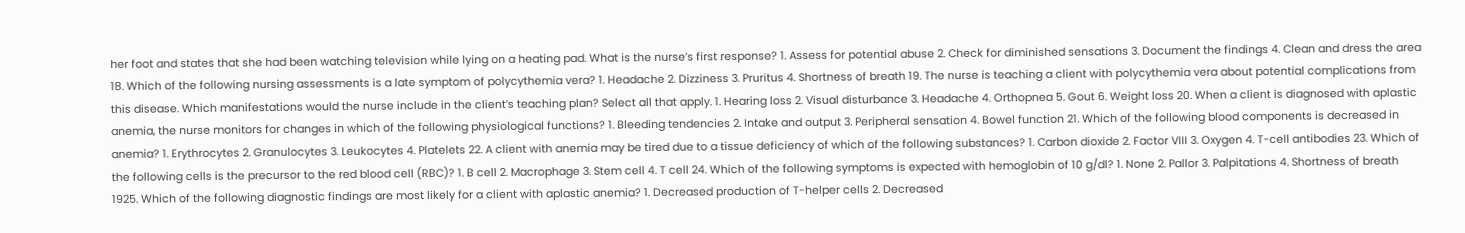her foot and states that she had been watching television while lying on a heating pad. What is the nurse’s first response? 1. Assess for potential abuse 2. Check for diminished sensations 3. Document the findings 4. Clean and dress the area 18. Which of the following nursing assessments is a late symptom of polycythemia vera? 1. Headache 2. Dizziness 3. Pruritus 4. Shortness of breath 19. The nurse is teaching a client with polycythemia vera about potential complications from this disease. Which manifestations would the nurse include in the client’s teaching plan? Select all that apply. 1. Hearing loss 2. Visual disturbance 3. Headache 4. Orthopnea 5. Gout 6. Weight loss 20. When a client is diagnosed with aplastic anemia, the nurse monitors for changes in which of the following physiological functions? 1. Bleeding tendencies 2. Intake and output 3. Peripheral sensation 4. Bowel function 21. Which of the following blood components is decreased in anemia? 1. Erythrocytes 2. Granulocytes 3. Leukocytes 4. Platelets 22. A client with anemia may be tired due to a tissue deficiency of which of the following substances? 1. Carbon dioxide 2. Factor VIII 3. Oxygen 4. T-cell antibodies 23. Which of the following cells is the precursor to the red blood cell (RBC)? 1. B cell 2. Macrophage 3. Stem cell 4. T cell 24. Which of the following symptoms is expected with hemoglobin of 10 g/dl? 1. None 2. Pallor 3. Palpitations 4. Shortness of breath 1925. Which of the following diagnostic findings are most likely for a client with aplastic anemia? 1. Decreased production of T-helper cells 2. Decreased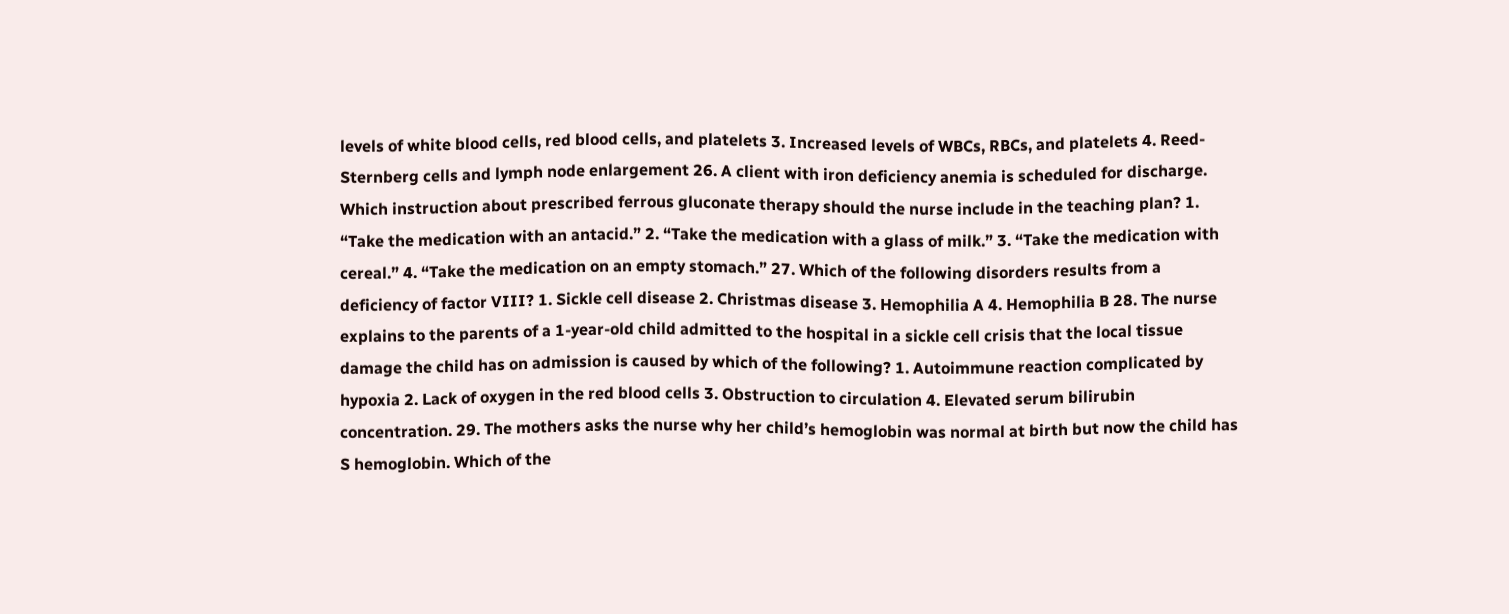levels of white blood cells, red blood cells, and platelets 3. Increased levels of WBCs, RBCs, and platelets 4. Reed-Sternberg cells and lymph node enlargement 26. A client with iron deficiency anemia is scheduled for discharge. Which instruction about prescribed ferrous gluconate therapy should the nurse include in the teaching plan? 1. “Take the medication with an antacid.” 2. “Take the medication with a glass of milk.” 3. “Take the medication with cereal.” 4. “Take the medication on an empty stomach.” 27. Which of the following disorders results from a deficiency of factor VIII? 1. Sickle cell disease 2. Christmas disease 3. Hemophilia A 4. Hemophilia B 28. The nurse explains to the parents of a 1-year-old child admitted to the hospital in a sickle cell crisis that the local tissue damage the child has on admission is caused by which of the following? 1. Autoimmune reaction complicated by hypoxia 2. Lack of oxygen in the red blood cells 3. Obstruction to circulation 4. Elevated serum bilirubin concentration. 29. The mothers asks the nurse why her child’s hemoglobin was normal at birth but now the child has S hemoglobin. Which of the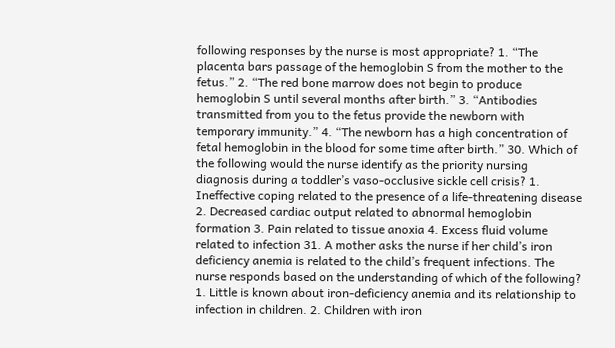following responses by the nurse is most appropriate? 1. “The placenta bars passage of the hemoglobin S from the mother to the fetus.” 2. “The red bone marrow does not begin to produce hemoglobin S until several months after birth.” 3. “Antibodies transmitted from you to the fetus provide the newborn with temporary immunity.” 4. “The newborn has a high concentration of fetal hemoglobin in the blood for some time after birth.” 30. Which of the following would the nurse identify as the priority nursing diagnosis during a toddler’s vaso-occlusive sickle cell crisis? 1. Ineffective coping related to the presence of a life-threatening disease 2. Decreased cardiac output related to abnormal hemoglobin formation 3. Pain related to tissue anoxia 4. Excess fluid volume related to infection 31. A mother asks the nurse if her child’s iron deficiency anemia is related to the child’s frequent infections. The nurse responds based on the understanding of which of the following? 1. Little is known about iron-deficiency anemia and its relationship to infection in children. 2. Children with iron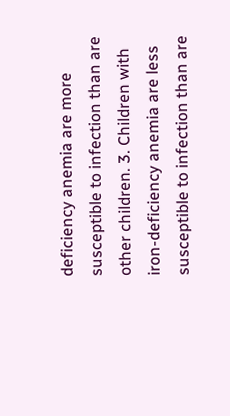deficiency anemia are more susceptible to infection than are other children. 3. Children with iron-deficiency anemia are less susceptible to infection than are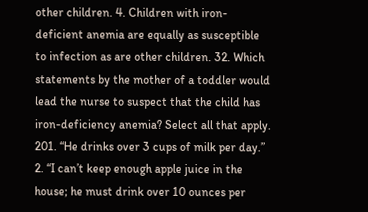other children. 4. Children with iron-deficient anemia are equally as susceptible to infection as are other children. 32. Which statements by the mother of a toddler would lead the nurse to suspect that the child has iron-deficiency anemia? Select all that apply. 201. “He drinks over 3 cups of milk per day.” 2. “I can’t keep enough apple juice in the house; he must drink over 10 ounces per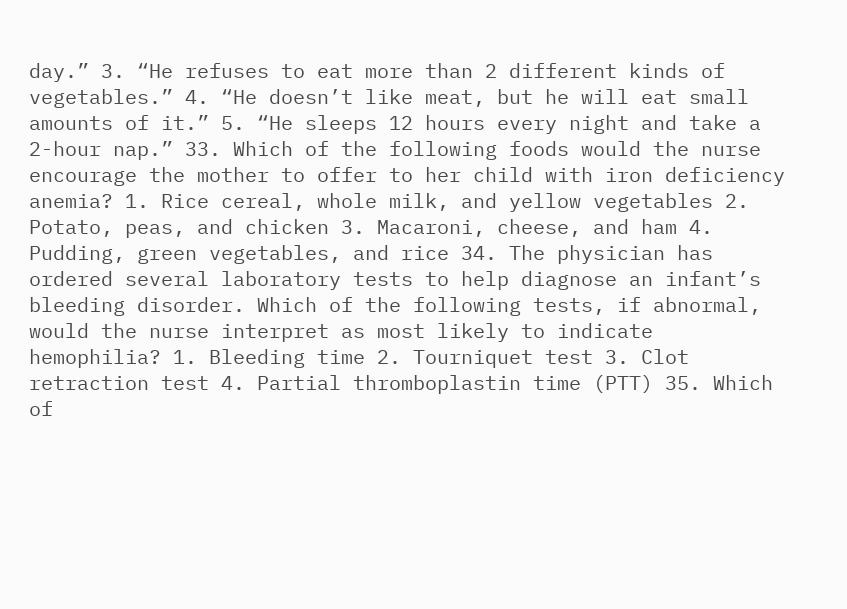day.” 3. “He refuses to eat more than 2 different kinds of vegetables.” 4. “He doesn’t like meat, but he will eat small amounts of it.” 5. “He sleeps 12 hours every night and take a 2-hour nap.” 33. Which of the following foods would the nurse encourage the mother to offer to her child with iron deficiency anemia? 1. Rice cereal, whole milk, and yellow vegetables 2. Potato, peas, and chicken 3. Macaroni, cheese, and ham 4. Pudding, green vegetables, and rice 34. The physician has ordered several laboratory tests to help diagnose an infant’s bleeding disorder. Which of the following tests, if abnormal, would the nurse interpret as most likely to indicate hemophilia? 1. Bleeding time 2. Tourniquet test 3. Clot retraction test 4. Partial thromboplastin time (PTT) 35. Which of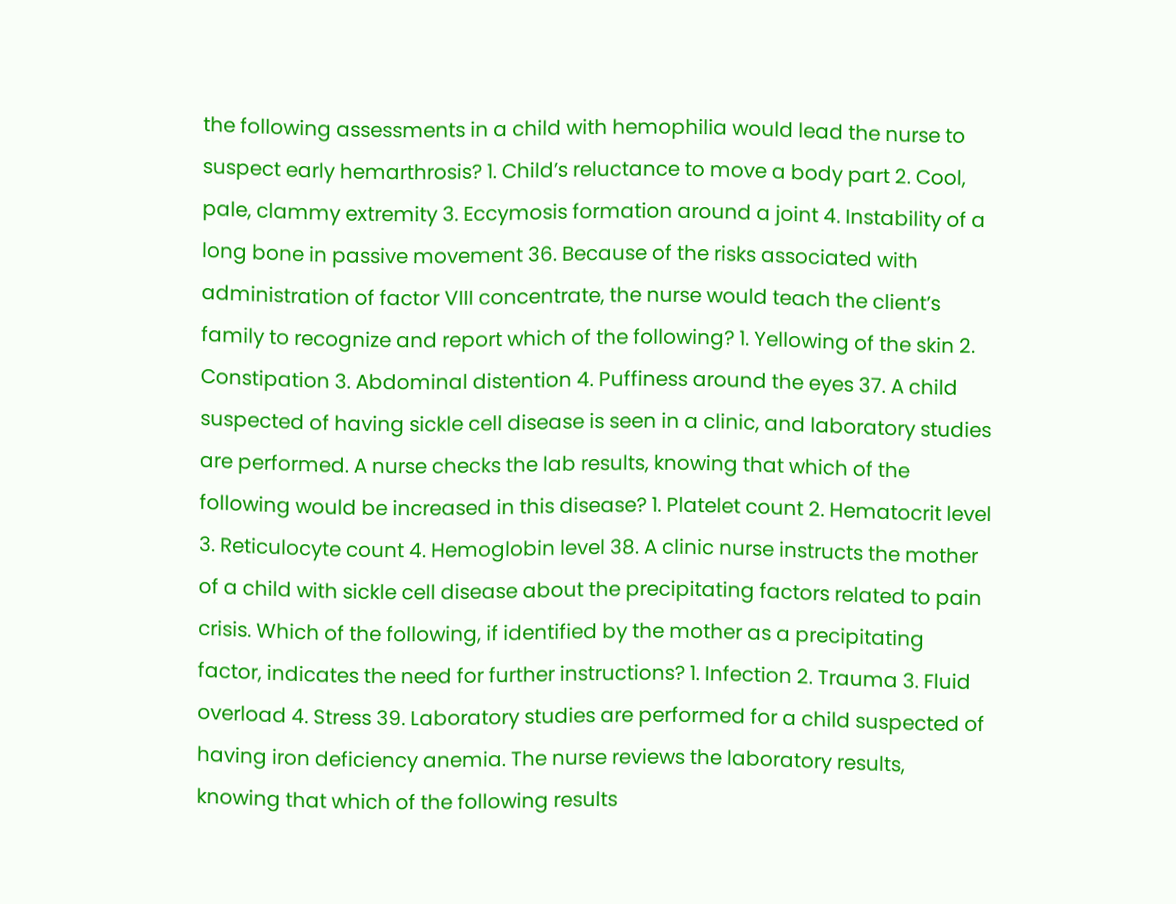the following assessments in a child with hemophilia would lead the nurse to suspect early hemarthrosis? 1. Child’s reluctance to move a body part 2. Cool, pale, clammy extremity 3. Eccymosis formation around a joint 4. Instability of a long bone in passive movement 36. Because of the risks associated with administration of factor VIII concentrate, the nurse would teach the client’s family to recognize and report which of the following? 1. Yellowing of the skin 2. Constipation 3. Abdominal distention 4. Puffiness around the eyes 37. A child suspected of having sickle cell disease is seen in a clinic, and laboratory studies are performed. A nurse checks the lab results, knowing that which of the following would be increased in this disease? 1. Platelet count 2. Hematocrit level 3. Reticulocyte count 4. Hemoglobin level 38. A clinic nurse instructs the mother of a child with sickle cell disease about the precipitating factors related to pain crisis. Which of the following, if identified by the mother as a precipitating factor, indicates the need for further instructions? 1. Infection 2. Trauma 3. Fluid overload 4. Stress 39. Laboratory studies are performed for a child suspected of having iron deficiency anemia. The nurse reviews the laboratory results, knowing that which of the following results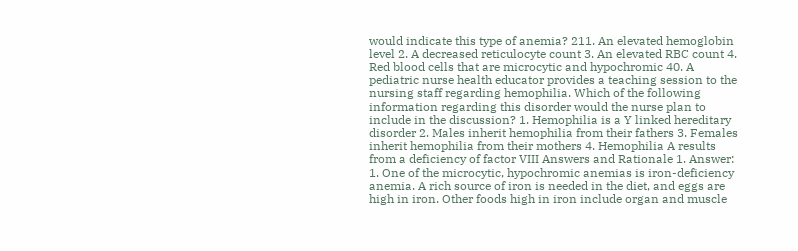would indicate this type of anemia? 211. An elevated hemoglobin level 2. A decreased reticulocyte count 3. An elevated RBC count 4. Red blood cells that are microcytic and hypochromic 40. A pediatric nurse health educator provides a teaching session to the nursing staff regarding hemophilia. Which of the following information regarding this disorder would the nurse plan to include in the discussion? 1. Hemophilia is a Y linked hereditary disorder 2. Males inherit hemophilia from their fathers 3. Females inherit hemophilia from their mothers 4. Hemophilia A results from a deficiency of factor VIII Answers and Rationale 1. Answer: 1. One of the microcytic, hypochromic anemias is iron-deficiency anemia. A rich source of iron is needed in the diet, and eggs are high in iron. Other foods high in iron include organ and muscle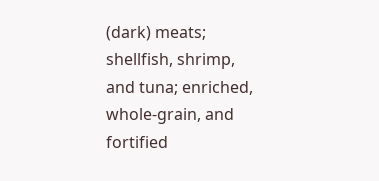(dark) meats; shellfish, shrimp, and tuna; enriched, whole-grain, and fortified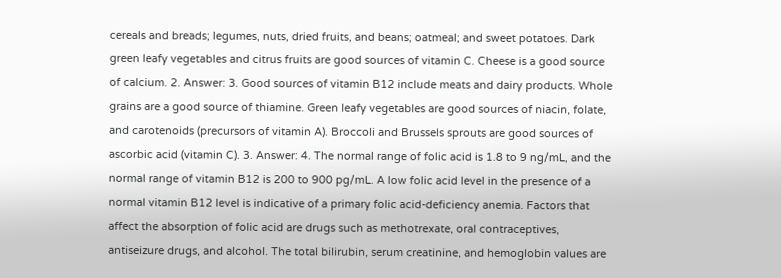cereals and breads; legumes, nuts, dried fruits, and beans; oatmeal; and sweet potatoes. Dark green leafy vegetables and citrus fruits are good sources of vitamin C. Cheese is a good source of calcium. 2. Answer: 3. Good sources of vitamin B12 include meats and dairy products. Whole grains are a good source of thiamine. Green leafy vegetables are good sources of niacin, folate, and carotenoids (precursors of vitamin A). Broccoli and Brussels sprouts are good sources of ascorbic acid (vitamin C). 3. Answer: 4. The normal range of folic acid is 1.8 to 9 ng/mL, and the normal range of vitamin B12 is 200 to 900 pg/mL. A low folic acid level in the presence of a normal vitamin B12 level is indicative of a primary folic acid-deficiency anemia. Factors that affect the absorption of folic acid are drugs such as methotrexate, oral contraceptives, antiseizure drugs, and alcohol. The total bilirubin, serum creatinine, and hemoglobin values are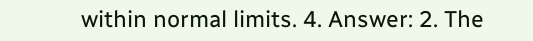within normal limits. 4. Answer: 2. The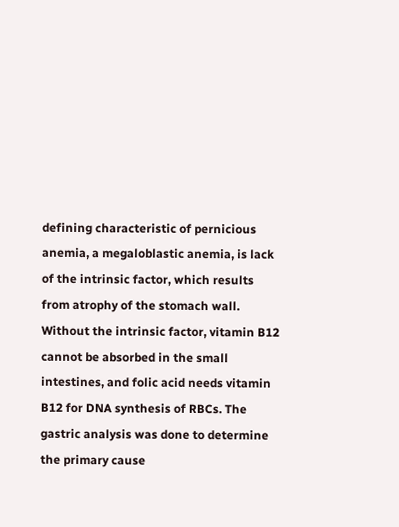defining characteristic of pernicious anemia, a megaloblastic anemia, is lack of the intrinsic factor, which results from atrophy of the stomach wall. Without the intrinsic factor, vitamin B12 cannot be absorbed in the small intestines, and folic acid needs vitamin B12 for DNA synthesis of RBCs. The gastric analysis was done to determine the primary cause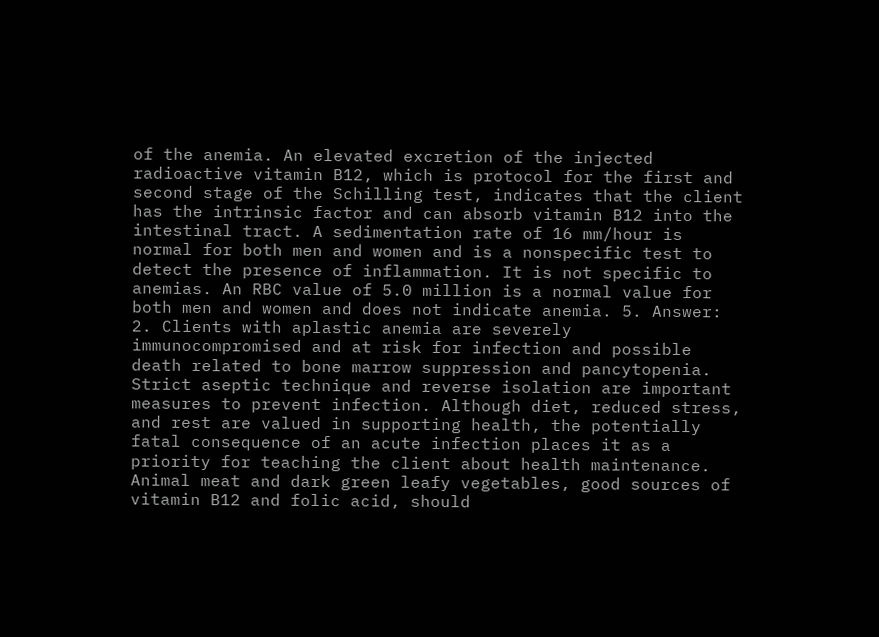of the anemia. An elevated excretion of the injected radioactive vitamin B12, which is protocol for the first and second stage of the Schilling test, indicates that the client has the intrinsic factor and can absorb vitamin B12 into the intestinal tract. A sedimentation rate of 16 mm/hour is normal for both men and women and is a nonspecific test to detect the presence of inflammation. It is not specific to anemias. An RBC value of 5.0 million is a normal value for both men and women and does not indicate anemia. 5. Answer: 2. Clients with aplastic anemia are severely immunocompromised and at risk for infection and possible death related to bone marrow suppression and pancytopenia. Strict aseptic technique and reverse isolation are important measures to prevent infection. Although diet, reduced stress, and rest are valued in supporting health, the potentially fatal consequence of an acute infection places it as a priority for teaching the client about health maintenance. Animal meat and dark green leafy vegetables, good sources of vitamin B12 and folic acid, should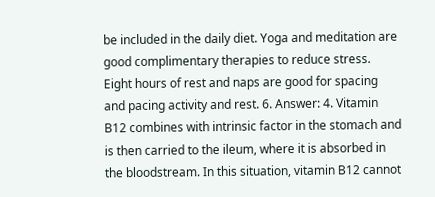be included in the daily diet. Yoga and meditation are good complimentary therapies to reduce stress. Eight hours of rest and naps are good for spacing and pacing activity and rest. 6. Answer: 4. Vitamin B12 combines with intrinsic factor in the stomach and is then carried to the ileum, where it is absorbed in the bloodstream. In this situation, vitamin B12 cannot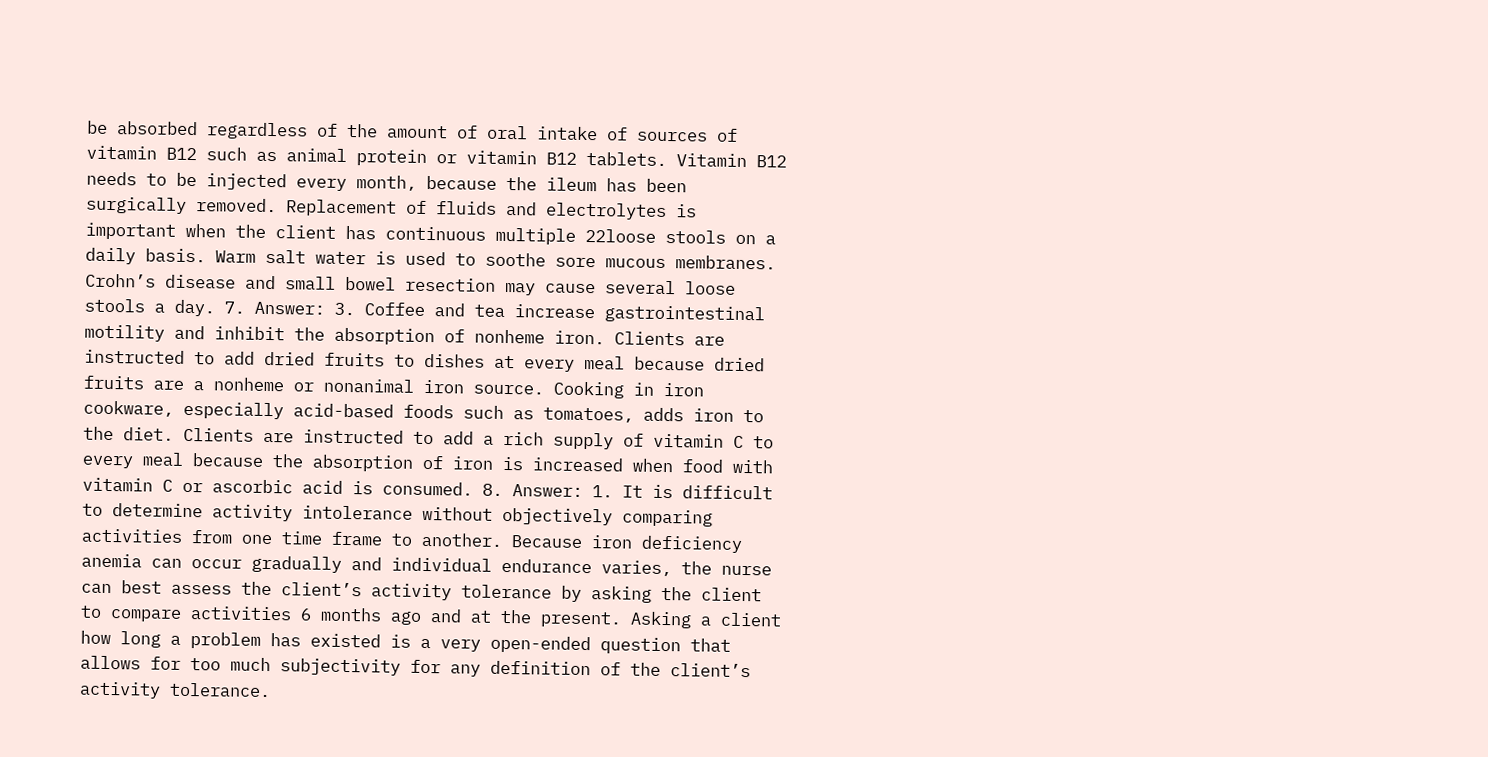be absorbed regardless of the amount of oral intake of sources of vitamin B12 such as animal protein or vitamin B12 tablets. Vitamin B12 needs to be injected every month, because the ileum has been surgically removed. Replacement of fluids and electrolytes is important when the client has continuous multiple 22loose stools on a daily basis. Warm salt water is used to soothe sore mucous membranes. Crohn’s disease and small bowel resection may cause several loose stools a day. 7. Answer: 3. Coffee and tea increase gastrointestinal motility and inhibit the absorption of nonheme iron. Clients are instructed to add dried fruits to dishes at every meal because dried fruits are a nonheme or nonanimal iron source. Cooking in iron cookware, especially acid-based foods such as tomatoes, adds iron to the diet. Clients are instructed to add a rich supply of vitamin C to every meal because the absorption of iron is increased when food with vitamin C or ascorbic acid is consumed. 8. Answer: 1. It is difficult to determine activity intolerance without objectively comparing activities from one time frame to another. Because iron deficiency anemia can occur gradually and individual endurance varies, the nurse can best assess the client’s activity tolerance by asking the client to compare activities 6 months ago and at the present. Asking a client how long a problem has existed is a very open-ended question that allows for too much subjectivity for any definition of the client’s activity tolerance.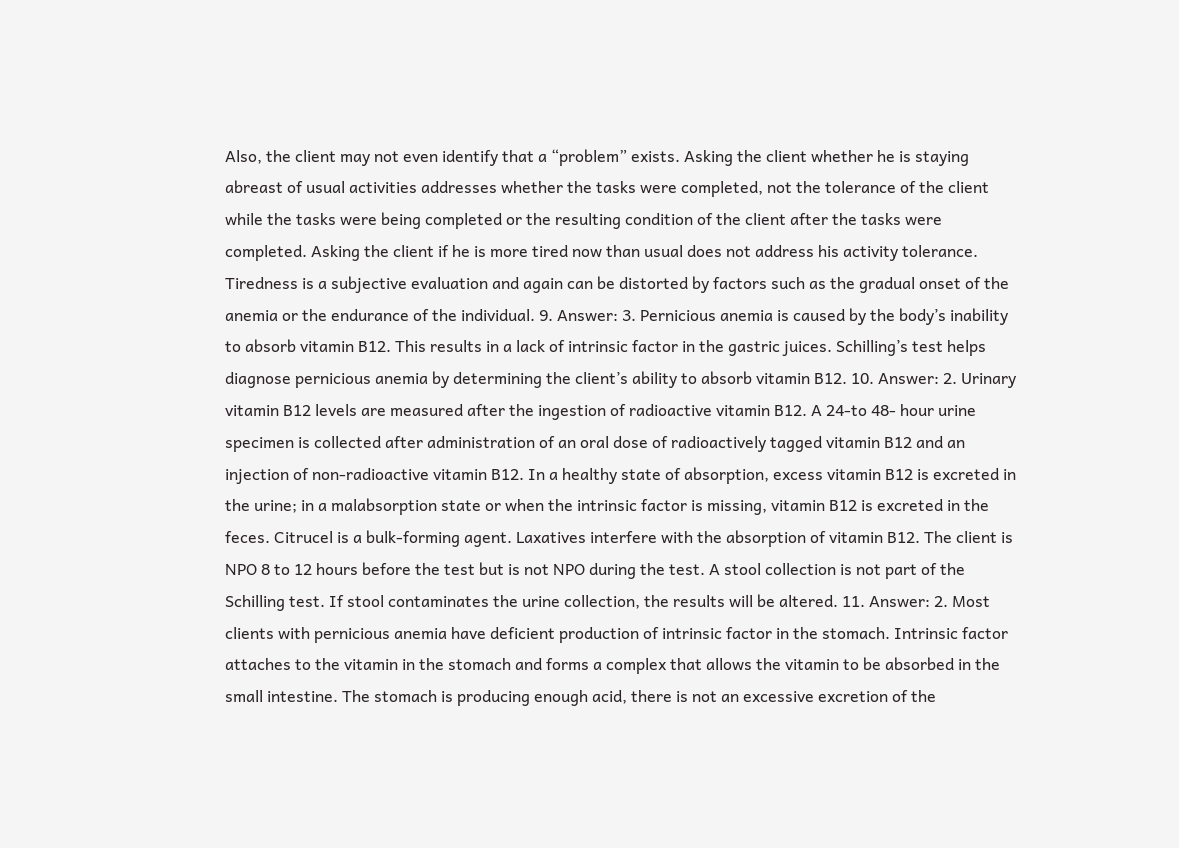Also, the client may not even identify that a “problem” exists. Asking the client whether he is staying abreast of usual activities addresses whether the tasks were completed, not the tolerance of the client while the tasks were being completed or the resulting condition of the client after the tasks were completed. Asking the client if he is more tired now than usual does not address his activity tolerance. Tiredness is a subjective evaluation and again can be distorted by factors such as the gradual onset of the anemia or the endurance of the individual. 9. Answer: 3. Pernicious anemia is caused by the body’s inability to absorb vitamin B12. This results in a lack of intrinsic factor in the gastric juices. Schilling’s test helps diagnose pernicious anemia by determining the client’s ability to absorb vitamin B12. 10. Answer: 2. Urinary vitamin B12 levels are measured after the ingestion of radioactive vitamin B12. A 24-to 48- hour urine specimen is collected after administration of an oral dose of radioactively tagged vitamin B12 and an injection of non-radioactive vitamin B12. In a healthy state of absorption, excess vitamin B12 is excreted in the urine; in a malabsorption state or when the intrinsic factor is missing, vitamin B12 is excreted in the feces. Citrucel is a bulk-forming agent. Laxatives interfere with the absorption of vitamin B12. The client is NPO 8 to 12 hours before the test but is not NPO during the test. A stool collection is not part of the Schilling test. If stool contaminates the urine collection, the results will be altered. 11. Answer: 2. Most clients with pernicious anemia have deficient production of intrinsic factor in the stomach. Intrinsic factor attaches to the vitamin in the stomach and forms a complex that allows the vitamin to be absorbed in the small intestine. The stomach is producing enough acid, there is not an excessive excretion of the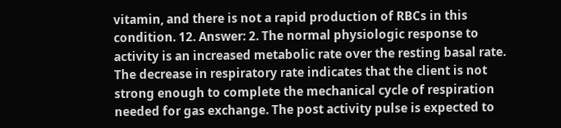vitamin, and there is not a rapid production of RBCs in this condition. 12. Answer: 2. The normal physiologic response to activity is an increased metabolic rate over the resting basal rate. The decrease in respiratory rate indicates that the client is not strong enough to complete the mechanical cycle of respiration needed for gas exchange. The post activity pulse is expected to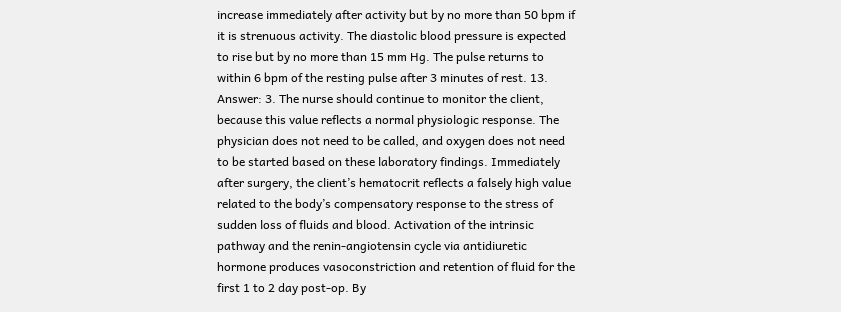increase immediately after activity but by no more than 50 bpm if it is strenuous activity. The diastolic blood pressure is expected to rise but by no more than 15 mm Hg. The pulse returns to within 6 bpm of the resting pulse after 3 minutes of rest. 13. Answer: 3. The nurse should continue to monitor the client, because this value reflects a normal physiologic response. The physician does not need to be called, and oxygen does not need to be started based on these laboratory findings. Immediately after surgery, the client’s hematocrit reflects a falsely high value related to the body’s compensatory response to the stress of sudden loss of fluids and blood. Activation of the intrinsic pathway and the renin-angiotensin cycle via antidiuretic hormone produces vasoconstriction and retention of fluid for the first 1 to 2 day post-op. By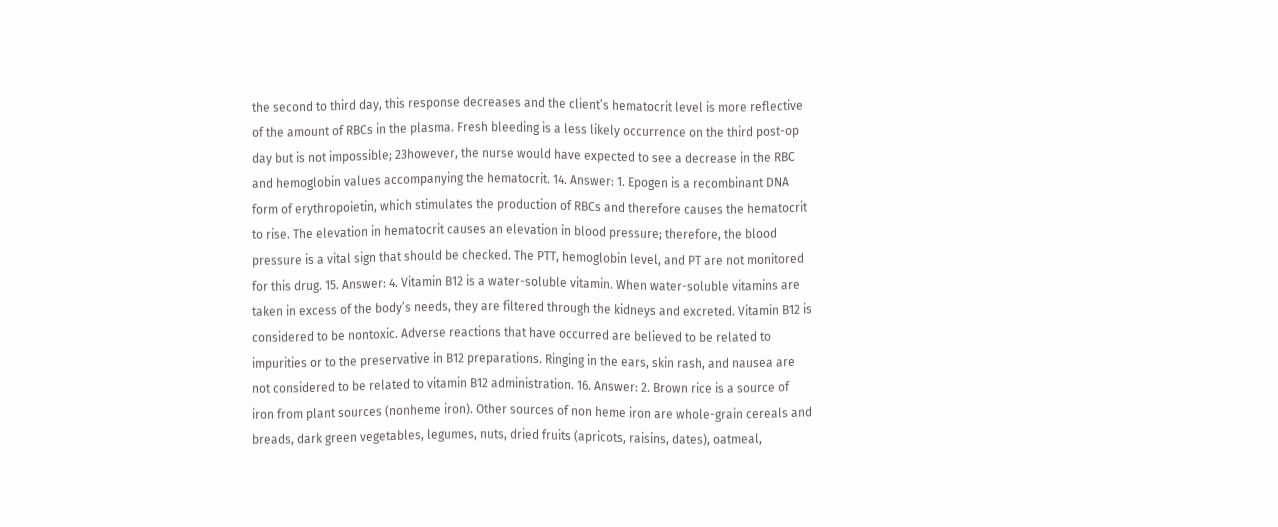the second to third day, this response decreases and the client’s hematocrit level is more reflective of the amount of RBCs in the plasma. Fresh bleeding is a less likely occurrence on the third post-op day but is not impossible; 23however, the nurse would have expected to see a decrease in the RBC and hemoglobin values accompanying the hematocrit. 14. Answer: 1. Epogen is a recombinant DNA form of erythropoietin, which stimulates the production of RBCs and therefore causes the hematocrit to rise. The elevation in hematocrit causes an elevation in blood pressure; therefore, the blood pressure is a vital sign that should be checked. The PTT, hemoglobin level, and PT are not monitored for this drug. 15. Answer: 4. Vitamin B12 is a water-soluble vitamin. When water-soluble vitamins are taken in excess of the body’s needs, they are filtered through the kidneys and excreted. Vitamin B12 is considered to be nontoxic. Adverse reactions that have occurred are believed to be related to impurities or to the preservative in B12 preparations. Ringing in the ears, skin rash, and nausea are not considered to be related to vitamin B12 administration. 16. Answer: 2. Brown rice is a source of iron from plant sources (nonheme iron). Other sources of non heme iron are whole-grain cereals and breads, dark green vegetables, legumes, nuts, dried fruits (apricots, raisins, dates), oatmeal,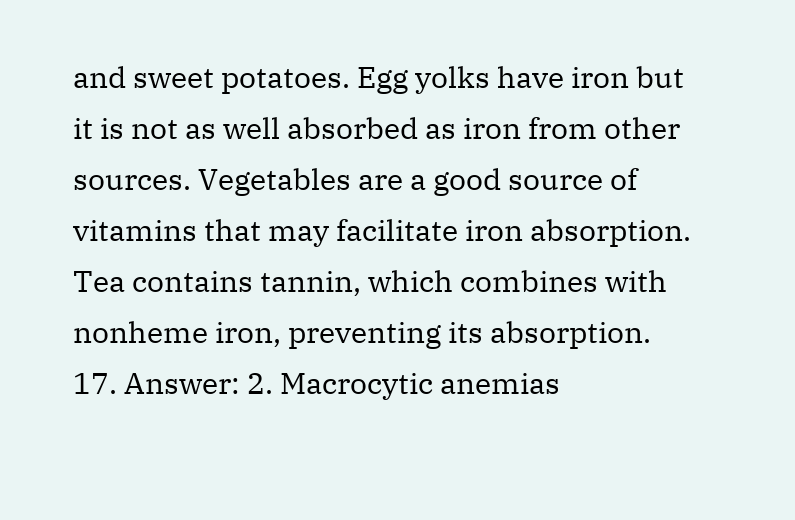and sweet potatoes. Egg yolks have iron but it is not as well absorbed as iron from other sources. Vegetables are a good source of vitamins that may facilitate iron absorption. Tea contains tannin, which combines with nonheme iron, preventing its absorption. 17. Answer: 2. Macrocytic anemias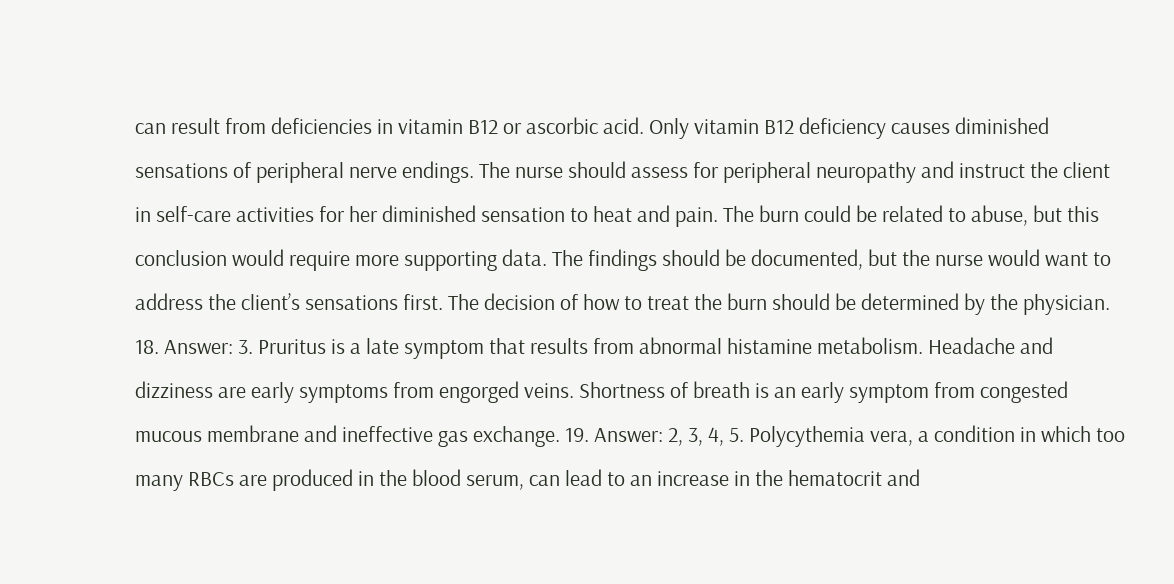can result from deficiencies in vitamin B12 or ascorbic acid. Only vitamin B12 deficiency causes diminished sensations of peripheral nerve endings. The nurse should assess for peripheral neuropathy and instruct the client in self-care activities for her diminished sensation to heat and pain. The burn could be related to abuse, but this conclusion would require more supporting data. The findings should be documented, but the nurse would want to address the client’s sensations first. The decision of how to treat the burn should be determined by the physician. 18. Answer: 3. Pruritus is a late symptom that results from abnormal histamine metabolism. Headache and dizziness are early symptoms from engorged veins. Shortness of breath is an early symptom from congested mucous membrane and ineffective gas exchange. 19. Answer: 2, 3, 4, 5. Polycythemia vera, a condition in which too many RBCs are produced in the blood serum, can lead to an increase in the hematocrit and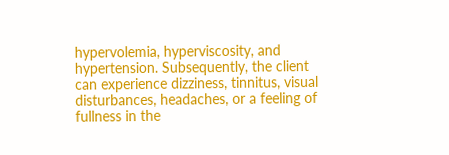hypervolemia, hyperviscosity, and hypertension. Subsequently, the client can experience dizziness, tinnitus, visual disturbances, headaches, or a feeling of fullness in the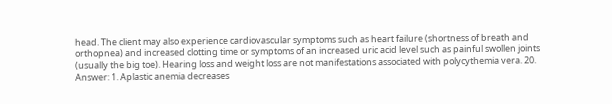head. The client may also experience cardiovascular symptoms such as heart failure (shortness of breath and orthopnea) and increased clotting time or symptoms of an increased uric acid level such as painful swollen joints (usually the big toe). Hearing loss and weight loss are not manifestations associated with polycythemia vera. 20. Answer: 1. Aplastic anemia decreases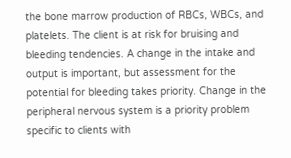the bone marrow production of RBCs, WBCs, and platelets. The client is at risk for bruising and bleeding tendencies. A change in the intake and output is important, but assessment for the potential for bleeding takes priority. Change in the peripheral nervous system is a priority problem specific to clients with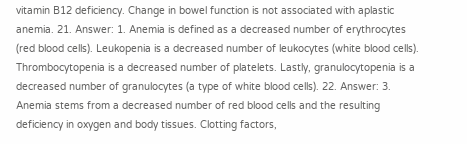vitamin B12 deficiency. Change in bowel function is not associated with aplastic anemia. 21. Answer: 1. Anemia is defined as a decreased number of erythrocytes (red blood cells). Leukopenia is a decreased number of leukocytes (white blood cells). Thrombocytopenia is a decreased number of platelets. Lastly, granulocytopenia is a decreased number of granulocytes (a type of white blood cells). 22. Answer: 3. Anemia stems from a decreased number of red blood cells and the resulting deficiency in oxygen and body tissues. Clotting factors,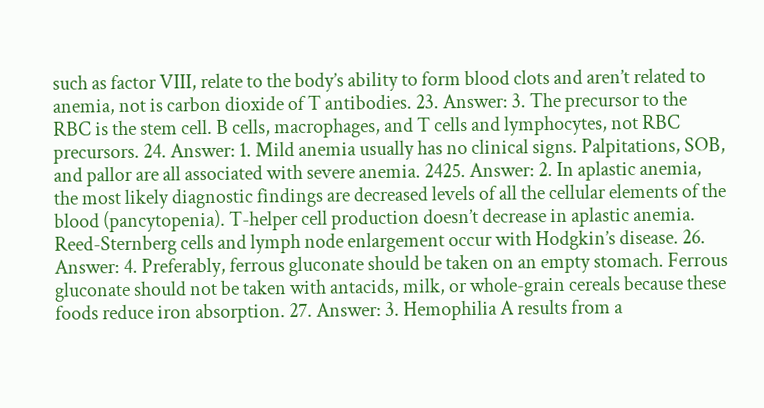such as factor VIII, relate to the body’s ability to form blood clots and aren’t related to anemia, not is carbon dioxide of T antibodies. 23. Answer: 3. The precursor to the RBC is the stem cell. B cells, macrophages, and T cells and lymphocytes, not RBC precursors. 24. Answer: 1. Mild anemia usually has no clinical signs. Palpitations, SOB, and pallor are all associated with severe anemia. 2425. Answer: 2. In aplastic anemia, the most likely diagnostic findings are decreased levels of all the cellular elements of the blood (pancytopenia). T-helper cell production doesn’t decrease in aplastic anemia. Reed-Sternberg cells and lymph node enlargement occur with Hodgkin’s disease. 26. Answer: 4. Preferably, ferrous gluconate should be taken on an empty stomach. Ferrous gluconate should not be taken with antacids, milk, or whole-grain cereals because these foods reduce iron absorption. 27. Answer: 3. Hemophilia A results from a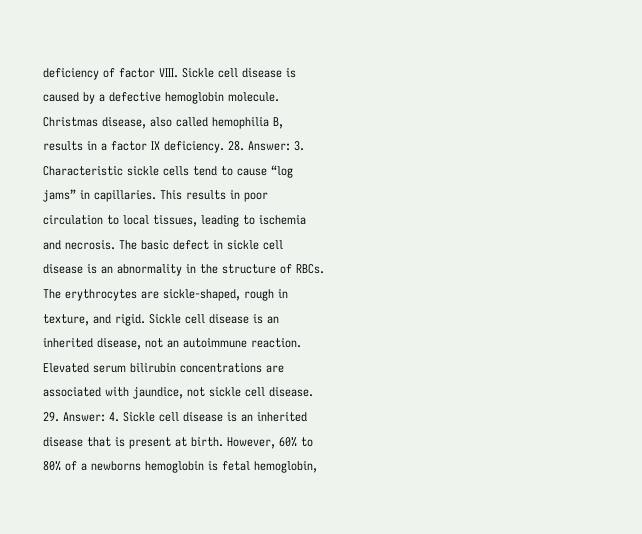deficiency of factor VIII. Sickle cell disease is caused by a defective hemoglobin molecule. Christmas disease, also called hemophilia B, results in a factor IX deficiency. 28. Answer: 3. Characteristic sickle cells tend to cause “log jams” in capillaries. This results in poor circulation to local tissues, leading to ischemia and necrosis. The basic defect in sickle cell disease is an abnormality in the structure of RBCs. The erythrocytes are sickle-shaped, rough in texture, and rigid. Sickle cell disease is an inherited disease, not an autoimmune reaction. Elevated serum bilirubin concentrations are associated with jaundice, not sickle cell disease. 29. Answer: 4. Sickle cell disease is an inherited disease that is present at birth. However, 60% to 80% of a newborns hemoglobin is fetal hemoglobin,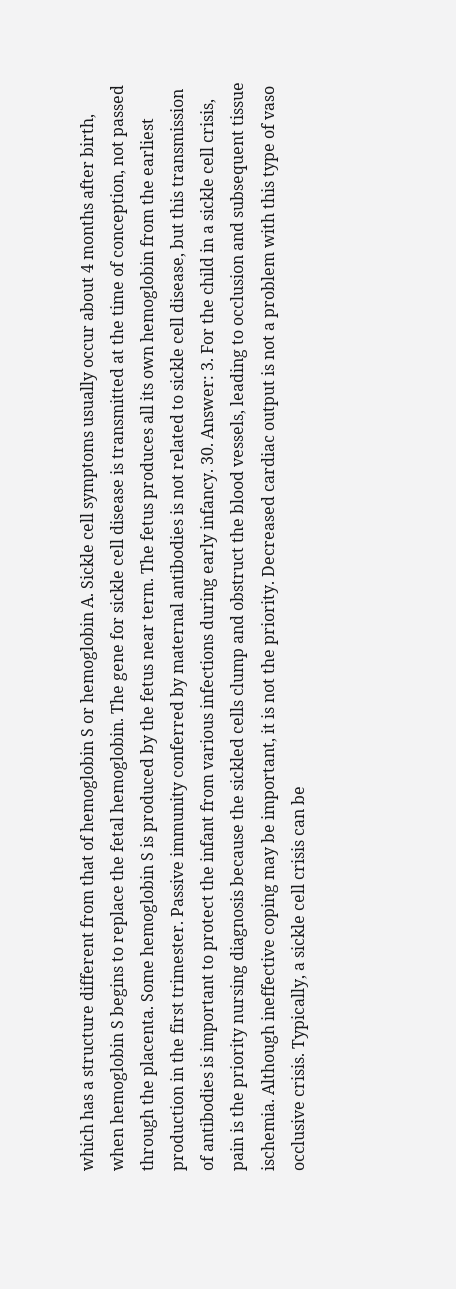which has a structure different from that of hemoglobin S or hemoglobin A. Sickle cell symptoms usually occur about 4 months after birth, when hemoglobin S begins to replace the fetal hemoglobin. The gene for sickle cell disease is transmitted at the time of conception, not passed through the placenta. Some hemoglobin S is produced by the fetus near term. The fetus produces all its own hemoglobin from the earliest production in the first trimester. Passive immunity conferred by maternal antibodies is not related to sickle cell disease, but this transmission of antibodies is important to protect the infant from various infections during early infancy. 30. Answer: 3. For the child in a sickle cell crisis, pain is the priority nursing diagnosis because the sickled cells clump and obstruct the blood vessels, leading to occlusion and subsequent tissue ischemia. Although ineffective coping may be important, it is not the priority. Decreased cardiac output is not a problem with this type of vaso occlusive crisis. Typically, a sickle cell crisis can be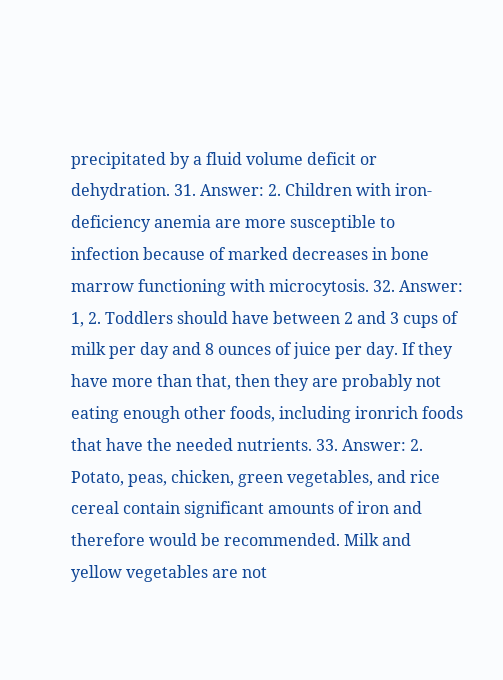precipitated by a fluid volume deficit or dehydration. 31. Answer: 2. Children with iron-deficiency anemia are more susceptible to infection because of marked decreases in bone marrow functioning with microcytosis. 32. Answer: 1, 2. Toddlers should have between 2 and 3 cups of milk per day and 8 ounces of juice per day. If they have more than that, then they are probably not eating enough other foods, including ironrich foods that have the needed nutrients. 33. Answer: 2. Potato, peas, chicken, green vegetables, and rice cereal contain significant amounts of iron and therefore would be recommended. Milk and yellow vegetables are not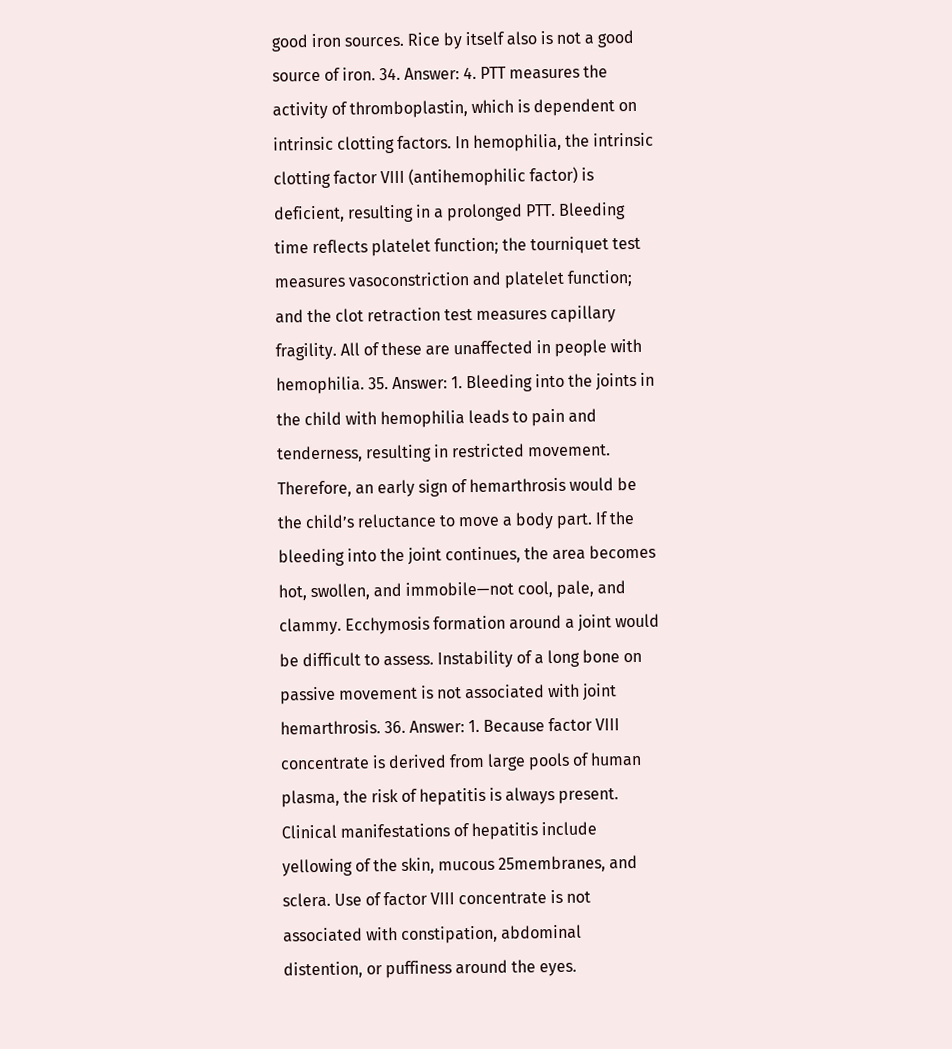good iron sources. Rice by itself also is not a good source of iron. 34. Answer: 4. PTT measures the activity of thromboplastin, which is dependent on intrinsic clotting factors. In hemophilia, the intrinsic clotting factor VIII (antihemophilic factor) is deficient, resulting in a prolonged PTT. Bleeding time reflects platelet function; the tourniquet test measures vasoconstriction and platelet function; and the clot retraction test measures capillary fragility. All of these are unaffected in people with hemophilia. 35. Answer: 1. Bleeding into the joints in the child with hemophilia leads to pain and tenderness, resulting in restricted movement. Therefore, an early sign of hemarthrosis would be the child’s reluctance to move a body part. If the bleeding into the joint continues, the area becomes hot, swollen, and immobile—not cool, pale, and clammy. Ecchymosis formation around a joint would be difficult to assess. Instability of a long bone on passive movement is not associated with joint hemarthrosis. 36. Answer: 1. Because factor VIII concentrate is derived from large pools of human plasma, the risk of hepatitis is always present. Clinical manifestations of hepatitis include yellowing of the skin, mucous 25membranes, and sclera. Use of factor VIII concentrate is not associated with constipation, abdominal distention, or puffiness around the eyes.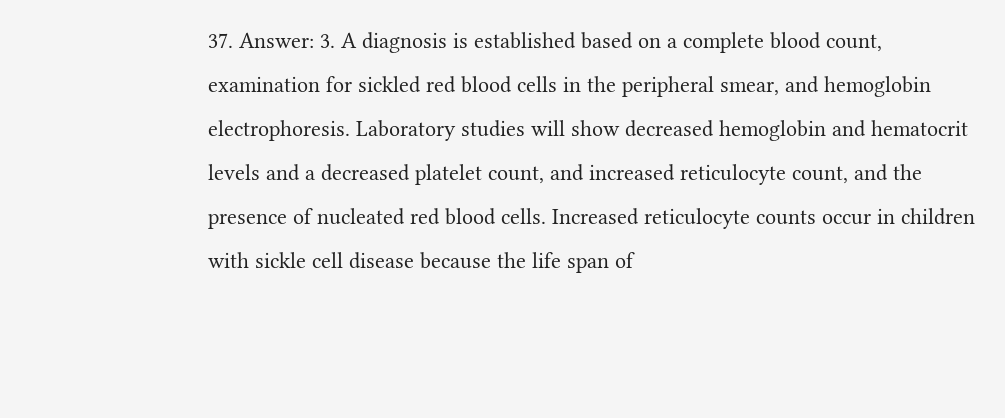37. Answer: 3. A diagnosis is established based on a complete blood count, examination for sickled red blood cells in the peripheral smear, and hemoglobin electrophoresis. Laboratory studies will show decreased hemoglobin and hematocrit levels and a decreased platelet count, and increased reticulocyte count, and the presence of nucleated red blood cells. Increased reticulocyte counts occur in children with sickle cell disease because the life span of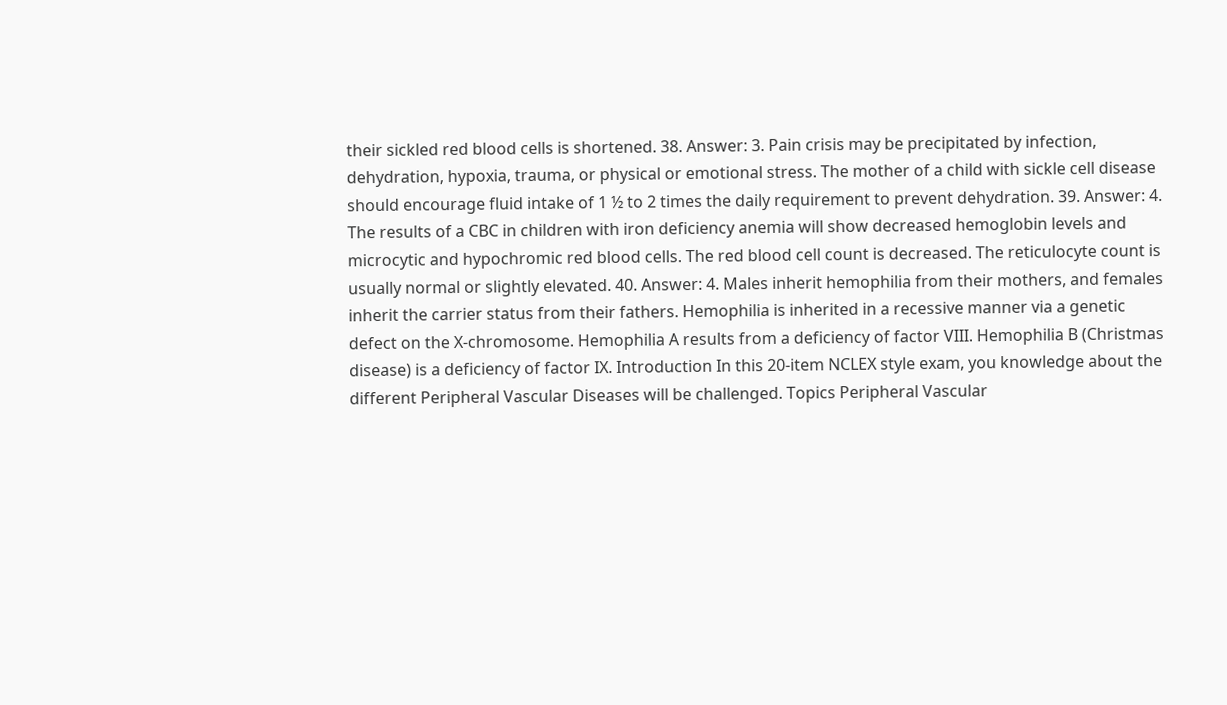their sickled red blood cells is shortened. 38. Answer: 3. Pain crisis may be precipitated by infection, dehydration, hypoxia, trauma, or physical or emotional stress. The mother of a child with sickle cell disease should encourage fluid intake of 1 ½ to 2 times the daily requirement to prevent dehydration. 39. Answer: 4. The results of a CBC in children with iron deficiency anemia will show decreased hemoglobin levels and microcytic and hypochromic red blood cells. The red blood cell count is decreased. The reticulocyte count is usually normal or slightly elevated. 40. Answer: 4. Males inherit hemophilia from their mothers, and females inherit the carrier status from their fathers. Hemophilia is inherited in a recessive manner via a genetic defect on the X-chromosome. Hemophilia A results from a deficiency of factor VIII. Hemophilia B (Christmas disease) is a deficiency of factor IX. Introduction In this 20-item NCLEX style exam, you knowledge about the different Peripheral Vascular Diseases will be challenged. Topics Peripheral Vascular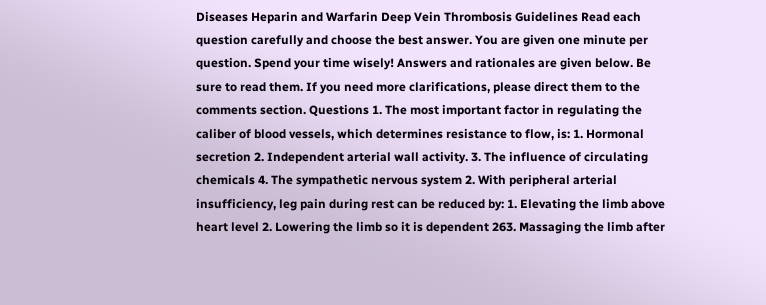Diseases Heparin and Warfarin Deep Vein Thrombosis Guidelines Read each question carefully and choose the best answer. You are given one minute per question. Spend your time wisely! Answers and rationales are given below. Be sure to read them. If you need more clarifications, please direct them to the comments section. Questions 1. The most important factor in regulating the caliber of blood vessels, which determines resistance to flow, is: 1. Hormonal secretion 2. Independent arterial wall activity. 3. The influence of circulating chemicals 4. The sympathetic nervous system 2. With peripheral arterial insufficiency, leg pain during rest can be reduced by: 1. Elevating the limb above heart level 2. Lowering the limb so it is dependent 263. Massaging the limb after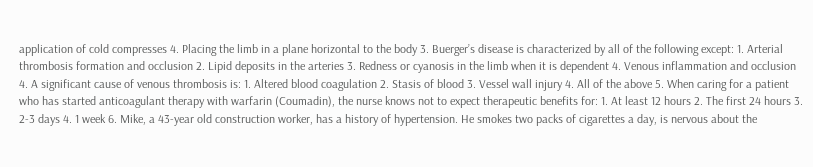application of cold compresses 4. Placing the limb in a plane horizontal to the body 3. Buerger’s disease is characterized by all of the following except: 1. Arterial thrombosis formation and occlusion 2. Lipid deposits in the arteries 3. Redness or cyanosis in the limb when it is dependent 4. Venous inflammation and occlusion 4. A significant cause of venous thrombosis is: 1. Altered blood coagulation 2. Stasis of blood 3. Vessel wall injury 4. All of the above 5. When caring for a patient who has started anticoagulant therapy with warfarin (Coumadin), the nurse knows not to expect therapeutic benefits for: 1. At least 12 hours 2. The first 24 hours 3. 2-3 days 4. 1 week 6. Mike, a 43-year old construction worker, has a history of hypertension. He smokes two packs of cigarettes a day, is nervous about the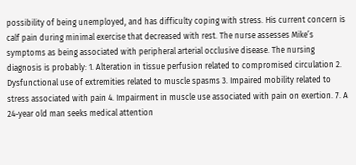possibility of being unemployed, and has difficulty coping with stress. His current concern is calf pain during minimal exercise that decreased with rest. The nurse assesses Mike’s symptoms as being associated with peripheral arterial occlusive disease. The nursing diagnosis is probably: 1. Alteration in tissue perfusion related to compromised circulation 2. Dysfunctional use of extremities related to muscle spasms 3. Impaired mobility related to stress associated with pain 4. Impairment in muscle use associated with pain on exertion. 7. A 24-year old man seeks medical attention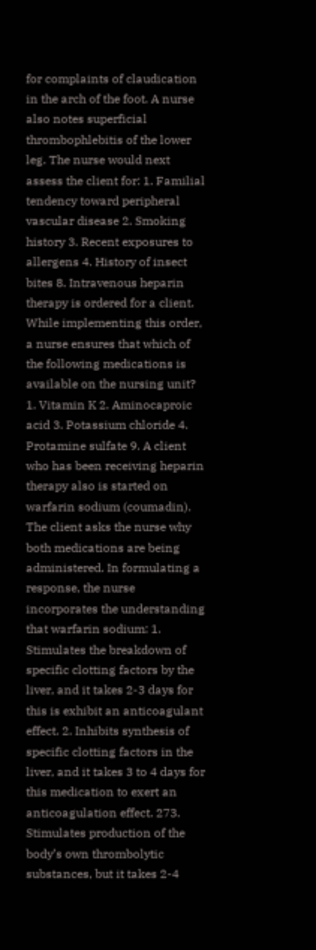for complaints of claudication in the arch of the foot. A nurse also notes superficial thrombophlebitis of the lower leg. The nurse would next assess the client for: 1. Familial tendency toward peripheral vascular disease 2. Smoking history 3. Recent exposures to allergens 4. History of insect bites 8. Intravenous heparin therapy is ordered for a client. While implementing this order, a nurse ensures that which of the following medications is available on the nursing unit? 1. Vitamin K 2. Aminocaproic acid 3. Potassium chloride 4. Protamine sulfate 9. A client who has been receiving heparin therapy also is started on warfarin sodium (coumadin). The client asks the nurse why both medications are being administered. In formulating a response, the nurse incorporates the understanding that warfarin sodium: 1. Stimulates the breakdown of specific clotting factors by the liver, and it takes 2-3 days for this is exhibit an anticoagulant effect. 2. Inhibits synthesis of specific clotting factors in the liver, and it takes 3 to 4 days for this medication to exert an anticoagulation effect. 273. Stimulates production of the body’s own thrombolytic substances, but it takes 2-4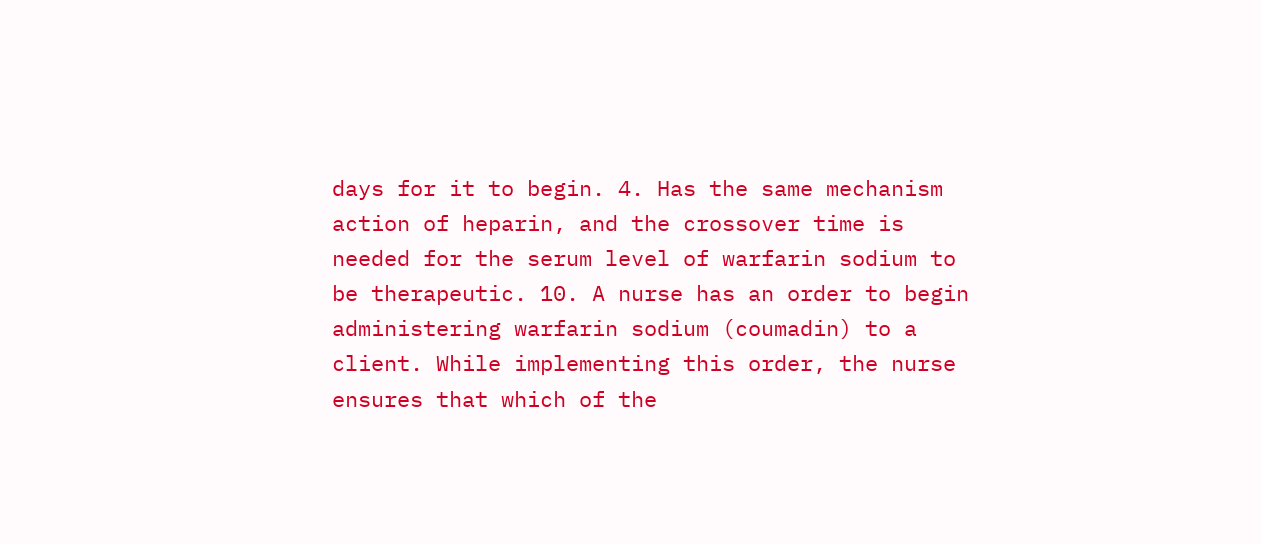days for it to begin. 4. Has the same mechanism action of heparin, and the crossover time is needed for the serum level of warfarin sodium to be therapeutic. 10. A nurse has an order to begin administering warfarin sodium (coumadin) to a client. While implementing this order, the nurse ensures that which of the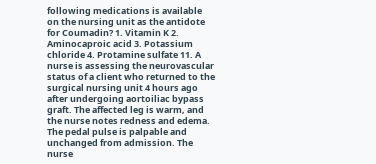following medications is available on the nursing unit as the antidote for Coumadin? 1. Vitamin K 2. Aminocaproic acid 3. Potassium chloride 4. Protamine sulfate 11. A nurse is assessing the neurovascular status of a client who returned to the surgical nursing unit 4 hours ago after undergoing aortoiliac bypass graft. The affected leg is warm, and the nurse notes redness and edema. The pedal pulse is palpable and unchanged from admission. The nurse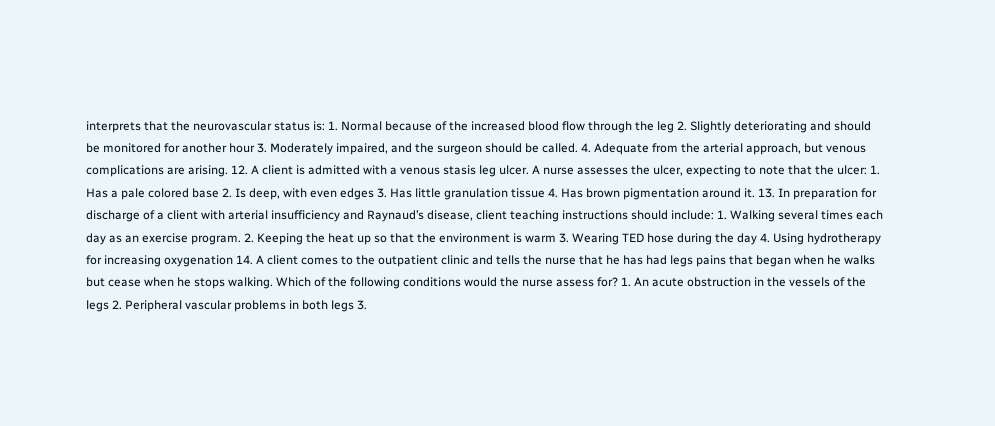interprets that the neurovascular status is: 1. Normal because of the increased blood flow through the leg 2. Slightly deteriorating and should be monitored for another hour 3. Moderately impaired, and the surgeon should be called. 4. Adequate from the arterial approach, but venous complications are arising. 12. A client is admitted with a venous stasis leg ulcer. A nurse assesses the ulcer, expecting to note that the ulcer: 1. Has a pale colored base 2. Is deep, with even edges 3. Has little granulation tissue 4. Has brown pigmentation around it. 13. In preparation for discharge of a client with arterial insufficiency and Raynaud’s disease, client teaching instructions should include: 1. Walking several times each day as an exercise program. 2. Keeping the heat up so that the environment is warm 3. Wearing TED hose during the day 4. Using hydrotherapy for increasing oxygenation 14. A client comes to the outpatient clinic and tells the nurse that he has had legs pains that began when he walks but cease when he stops walking. Which of the following conditions would the nurse assess for? 1. An acute obstruction in the vessels of the legs 2. Peripheral vascular problems in both legs 3.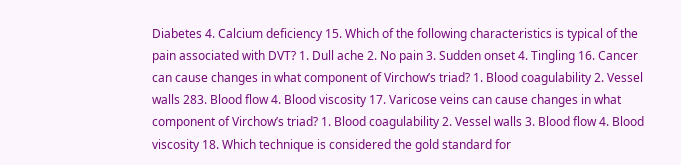Diabetes 4. Calcium deficiency 15. Which of the following characteristics is typical of the pain associated with DVT? 1. Dull ache 2. No pain 3. Sudden onset 4. Tingling 16. Cancer can cause changes in what component of Virchow’s triad? 1. Blood coagulability 2. Vessel walls 283. Blood flow 4. Blood viscosity 17. Varicose veins can cause changes in what component of Virchow’s triad? 1. Blood coagulability 2. Vessel walls 3. Blood flow 4. Blood viscosity 18. Which technique is considered the gold standard for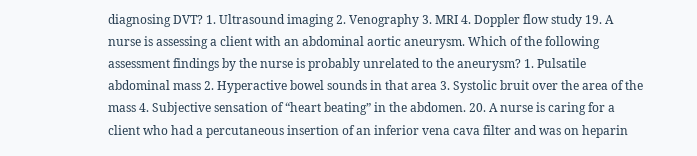diagnosing DVT? 1. Ultrasound imaging 2. Venography 3. MRI 4. Doppler flow study 19. A nurse is assessing a client with an abdominal aortic aneurysm. Which of the following assessment findings by the nurse is probably unrelated to the aneurysm? 1. Pulsatile abdominal mass 2. Hyperactive bowel sounds in that area 3. Systolic bruit over the area of the mass 4. Subjective sensation of “heart beating” in the abdomen. 20. A nurse is caring for a client who had a percutaneous insertion of an inferior vena cava filter and was on heparin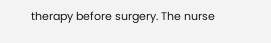therapy before surgery. The nurse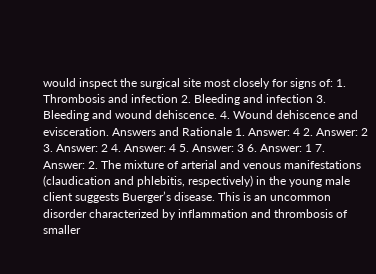would inspect the surgical site most closely for signs of: 1. Thrombosis and infection 2. Bleeding and infection 3. Bleeding and wound dehiscence. 4. Wound dehiscence and evisceration. Answers and Rationale 1. Answer: 4 2. Answer: 2 3. Answer: 2 4. Answer: 4 5. Answer: 3 6. Answer: 1 7. Answer: 2. The mixture of arterial and venous manifestations (claudication and phlebitis, respectively) in the young male client suggests Buerger’s disease. This is an uncommon disorder characterized by inflammation and thrombosis of smaller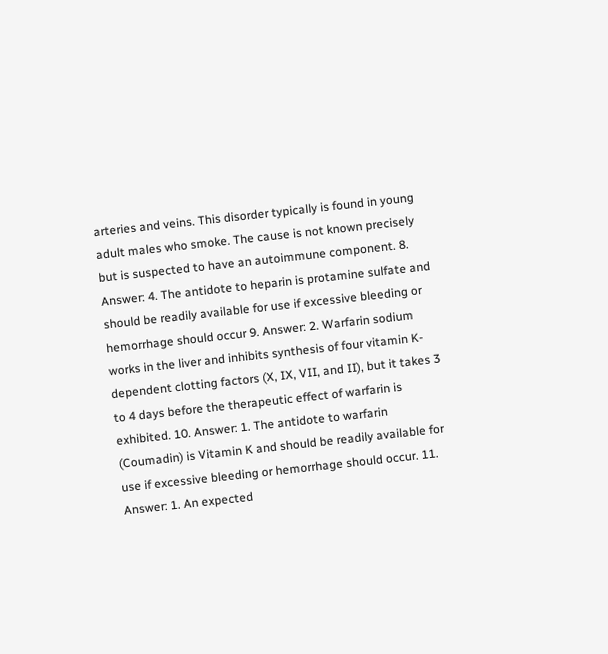arteries and veins. This disorder typically is found in young adult males who smoke. The cause is not known precisely but is suspected to have an autoimmune component. 8. Answer: 4. The antidote to heparin is protamine sulfate and should be readily available for use if excessive bleeding or hemorrhage should occur 9. Answer: 2. Warfarin sodium works in the liver and inhibits synthesis of four vitamin K-dependent clotting factors (X, IX, VII, and II), but it takes 3 to 4 days before the therapeutic effect of warfarin is exhibited. 10. Answer: 1. The antidote to warfarin (Coumadin) is Vitamin K and should be readily available for use if excessive bleeding or hemorrhage should occur. 11. Answer: 1. An expected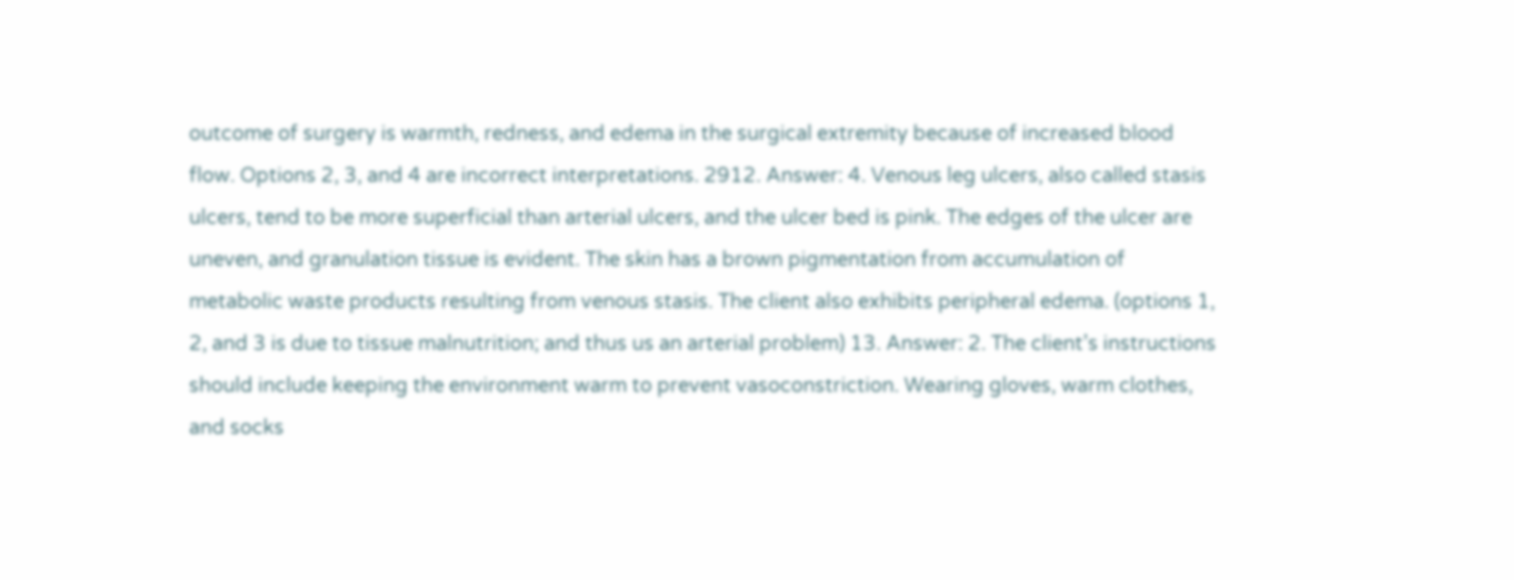outcome of surgery is warmth, redness, and edema in the surgical extremity because of increased blood flow. Options 2, 3, and 4 are incorrect interpretations. 2912. Answer: 4. Venous leg ulcers, also called stasis ulcers, tend to be more superficial than arterial ulcers, and the ulcer bed is pink. The edges of the ulcer are uneven, and granulation tissue is evident. The skin has a brown pigmentation from accumulation of metabolic waste products resulting from venous stasis. The client also exhibits peripheral edema. (options 1, 2, and 3 is due to tissue malnutrition; and thus us an arterial problem) 13. Answer: 2. The client’s instructions should include keeping the environment warm to prevent vasoconstriction. Wearing gloves, warm clothes, and socks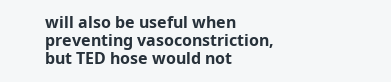will also be useful when preventing vasoconstriction, but TED hose would not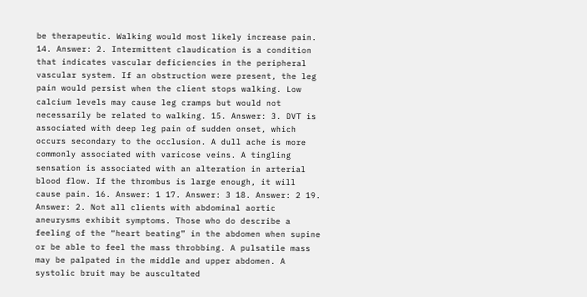be therapeutic. Walking would most likely increase pain. 14. Answer: 2. Intermittent claudication is a condition that indicates vascular deficiencies in the peripheral vascular system. If an obstruction were present, the leg pain would persist when the client stops walking. Low calcium levels may cause leg cramps but would not necessarily be related to walking. 15. Answer: 3. DVT is associated with deep leg pain of sudden onset, which occurs secondary to the occlusion. A dull ache is more commonly associated with varicose veins. A tingling sensation is associated with an alteration in arterial blood flow. If the thrombus is large enough, it will cause pain. 16. Answer: 1 17. Answer: 3 18. Answer: 2 19. Answer: 2. Not all clients with abdominal aortic aneurysms exhibit symptoms. Those who do describe a feeling of the “heart beating” in the abdomen when supine or be able to feel the mass throbbing. A pulsatile mass may be palpated in the middle and upper abdomen. A systolic bruit may be auscultated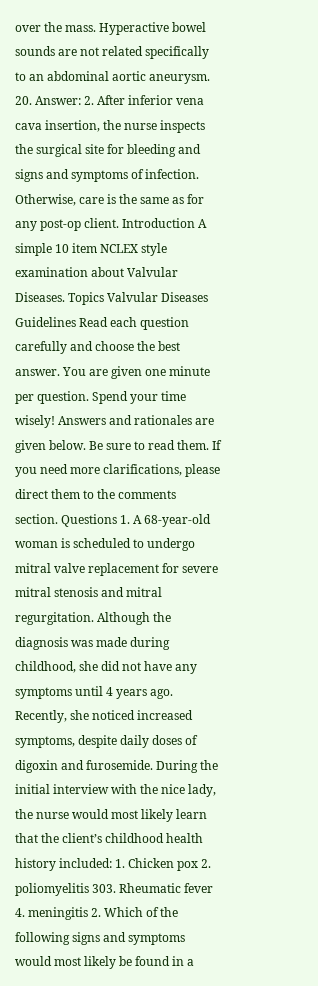over the mass. Hyperactive bowel sounds are not related specifically to an abdominal aortic aneurysm. 20. Answer: 2. After inferior vena cava insertion, the nurse inspects the surgical site for bleeding and signs and symptoms of infection. Otherwise, care is the same as for any post-op client. Introduction A simple 10 item NCLEX style examination about Valvular Diseases. Topics Valvular Diseases Guidelines Read each question carefully and choose the best answer. You are given one minute per question. Spend your time wisely! Answers and rationales are given below. Be sure to read them. If you need more clarifications, please direct them to the comments section. Questions 1. A 68-year-old woman is scheduled to undergo mitral valve replacement for severe mitral stenosis and mitral regurgitation. Although the diagnosis was made during childhood, she did not have any symptoms until 4 years ago. Recently, she noticed increased symptoms, despite daily doses of digoxin and furosemide. During the initial interview with the nice lady, the nurse would most likely learn that the client’s childhood health history included: 1. Chicken pox 2. poliomyelitis 303. Rheumatic fever 4. meningitis 2. Which of the following signs and symptoms would most likely be found in a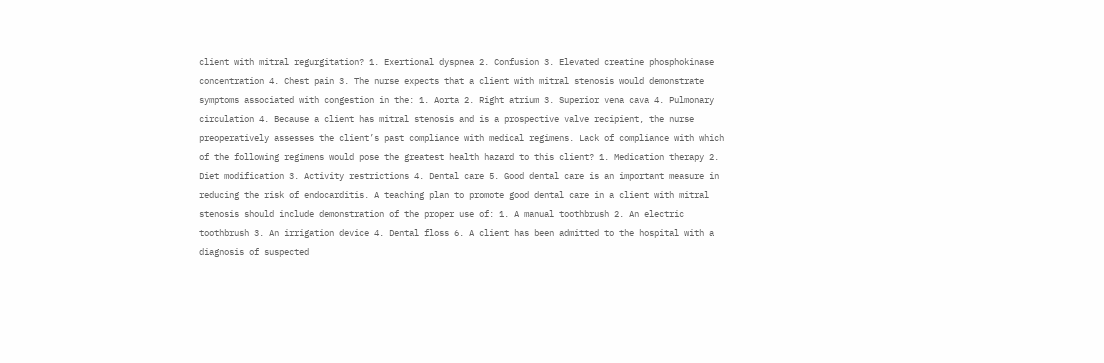client with mitral regurgitation? 1. Exertional dyspnea 2. Confusion 3. Elevated creatine phosphokinase concentration 4. Chest pain 3. The nurse expects that a client with mitral stenosis would demonstrate symptoms associated with congestion in the: 1. Aorta 2. Right atrium 3. Superior vena cava 4. Pulmonary circulation 4. Because a client has mitral stenosis and is a prospective valve recipient, the nurse preoperatively assesses the client’s past compliance with medical regimens. Lack of compliance with which of the following regimens would pose the greatest health hazard to this client? 1. Medication therapy 2. Diet modification 3. Activity restrictions 4. Dental care 5. Good dental care is an important measure in reducing the risk of endocarditis. A teaching plan to promote good dental care in a client with mitral stenosis should include demonstration of the proper use of: 1. A manual toothbrush 2. An electric toothbrush 3. An irrigation device 4. Dental floss 6. A client has been admitted to the hospital with a diagnosis of suspected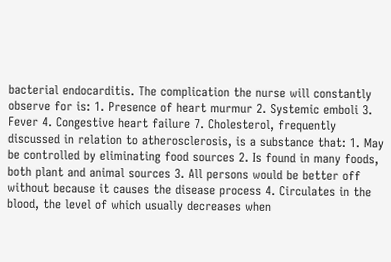bacterial endocarditis. The complication the nurse will constantly observe for is: 1. Presence of heart murmur 2. Systemic emboli 3. Fever 4. Congestive heart failure 7. Cholesterol, frequently discussed in relation to atherosclerosis, is a substance that: 1. May be controlled by eliminating food sources 2. Is found in many foods, both plant and animal sources 3. All persons would be better off without because it causes the disease process 4. Circulates in the blood, the level of which usually decreases when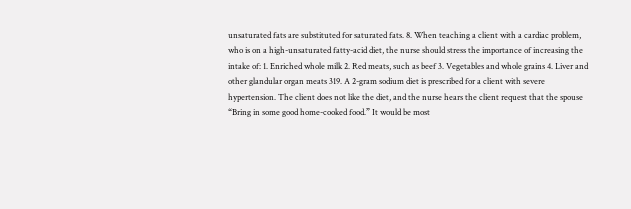unsaturated fats are substituted for saturated fats. 8. When teaching a client with a cardiac problem, who is on a high-unsaturated fatty-acid diet, the nurse should stress the importance of increasing the intake of: 1. Enriched whole milk 2. Red meats, such as beef 3. Vegetables and whole grains 4. Liver and other glandular organ meats 319. A 2-gram sodium diet is prescribed for a client with severe hypertension. The client does not like the diet, and the nurse hears the client request that the spouse “Bring in some good home-cooked food.” It would be most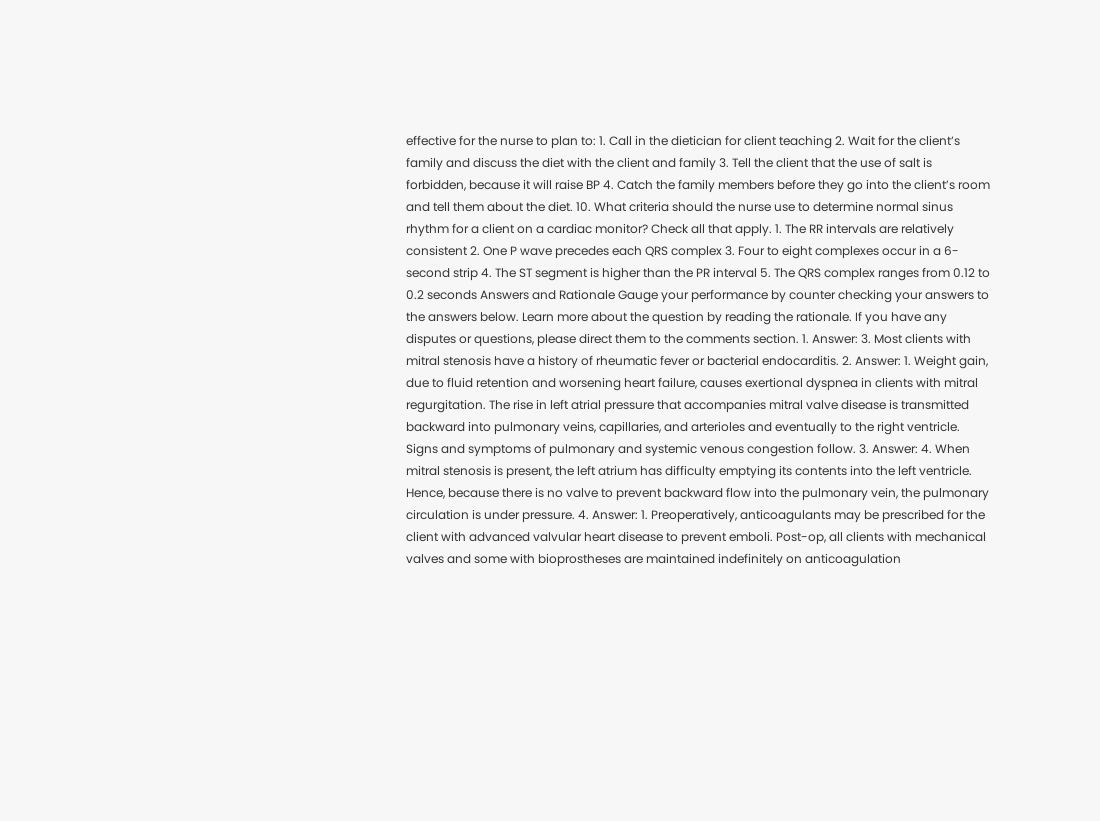effective for the nurse to plan to: 1. Call in the dietician for client teaching 2. Wait for the client’s family and discuss the diet with the client and family 3. Tell the client that the use of salt is forbidden, because it will raise BP 4. Catch the family members before they go into the client’s room and tell them about the diet. 10. What criteria should the nurse use to determine normal sinus rhythm for a client on a cardiac monitor? Check all that apply. 1. The RR intervals are relatively consistent 2. One P wave precedes each QRS complex 3. Four to eight complexes occur in a 6-second strip 4. The ST segment is higher than the PR interval 5. The QRS complex ranges from 0.12 to 0.2 seconds Answers and Rationale Gauge your performance by counter checking your answers to the answers below. Learn more about the question by reading the rationale. If you have any disputes or questions, please direct them to the comments section. 1. Answer: 3. Most clients with mitral stenosis have a history of rheumatic fever or bacterial endocarditis. 2. Answer: 1. Weight gain, due to fluid retention and worsening heart failure, causes exertional dyspnea in clients with mitral regurgitation. The rise in left atrial pressure that accompanies mitral valve disease is transmitted backward into pulmonary veins, capillaries, and arterioles and eventually to the right ventricle. Signs and symptoms of pulmonary and systemic venous congestion follow. 3. Answer: 4. When mitral stenosis is present, the left atrium has difficulty emptying its contents into the left ventricle. Hence, because there is no valve to prevent backward flow into the pulmonary vein, the pulmonary circulation is under pressure. 4. Answer: 1. Preoperatively, anticoagulants may be prescribed for the client with advanced valvular heart disease to prevent emboli. Post-op, all clients with mechanical valves and some with bioprostheses are maintained indefinitely on anticoagulation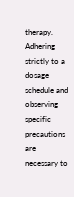therapy. Adhering strictly to a dosage schedule and observing specific precautions are necessary to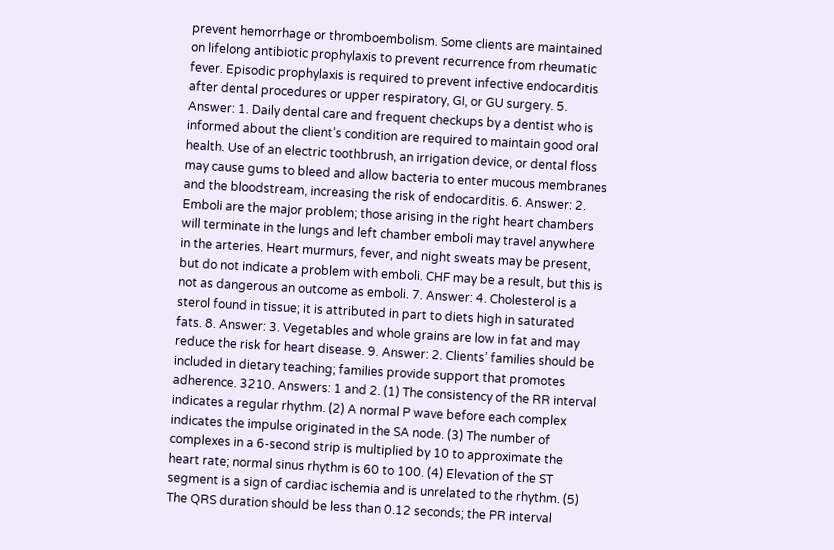prevent hemorrhage or thromboembolism. Some clients are maintained on lifelong antibiotic prophylaxis to prevent recurrence from rheumatic fever. Episodic prophylaxis is required to prevent infective endocarditis after dental procedures or upper respiratory, GI, or GU surgery. 5. Answer: 1. Daily dental care and frequent checkups by a dentist who is informed about the client’s condition are required to maintain good oral health. Use of an electric toothbrush, an irrigation device, or dental floss may cause gums to bleed and allow bacteria to enter mucous membranes and the bloodstream, increasing the risk of endocarditis. 6. Answer: 2. Emboli are the major problem; those arising in the right heart chambers will terminate in the lungs and left chamber emboli may travel anywhere in the arteries. Heart murmurs, fever, and night sweats may be present, but do not indicate a problem with emboli. CHF may be a result, but this is not as dangerous an outcome as emboli. 7. Answer: 4. Cholesterol is a sterol found in tissue; it is attributed in part to diets high in saturated fats. 8. Answer: 3. Vegetables and whole grains are low in fat and may reduce the risk for heart disease. 9. Answer: 2. Clients’ families should be included in dietary teaching; families provide support that promotes adherence. 3210. Answers: 1 and 2. (1) The consistency of the RR interval indicates a regular rhythm. (2) A normal P wave before each complex indicates the impulse originated in the SA node. (3) The number of complexes in a 6-second strip is multiplied by 10 to approximate the heart rate; normal sinus rhythm is 60 to 100. (4) Elevation of the ST segment is a sign of cardiac ischemia and is unrelated to the rhythm. (5) The QRS duration should be less than 0.12 seconds; the PR interval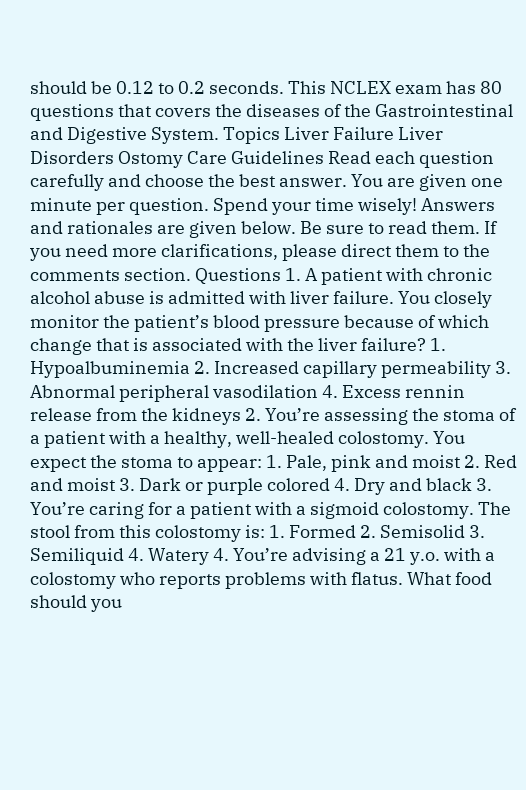should be 0.12 to 0.2 seconds. This NCLEX exam has 80 questions that covers the diseases of the Gastrointestinal and Digestive System. Topics Liver Failure Liver Disorders Ostomy Care Guidelines Read each question carefully and choose the best answer. You are given one minute per question. Spend your time wisely! Answers and rationales are given below. Be sure to read them. If you need more clarifications, please direct them to the comments section. Questions 1. A patient with chronic alcohol abuse is admitted with liver failure. You closely monitor the patient’s blood pressure because of which change that is associated with the liver failure? 1. Hypoalbuminemia 2. Increased capillary permeability 3. Abnormal peripheral vasodilation 4. Excess rennin release from the kidneys 2. You’re assessing the stoma of a patient with a healthy, well-healed colostomy. You expect the stoma to appear: 1. Pale, pink and moist 2. Red and moist 3. Dark or purple colored 4. Dry and black 3. You’re caring for a patient with a sigmoid colostomy. The stool from this colostomy is: 1. Formed 2. Semisolid 3. Semiliquid 4. Watery 4. You’re advising a 21 y.o. with a colostomy who reports problems with flatus. What food should you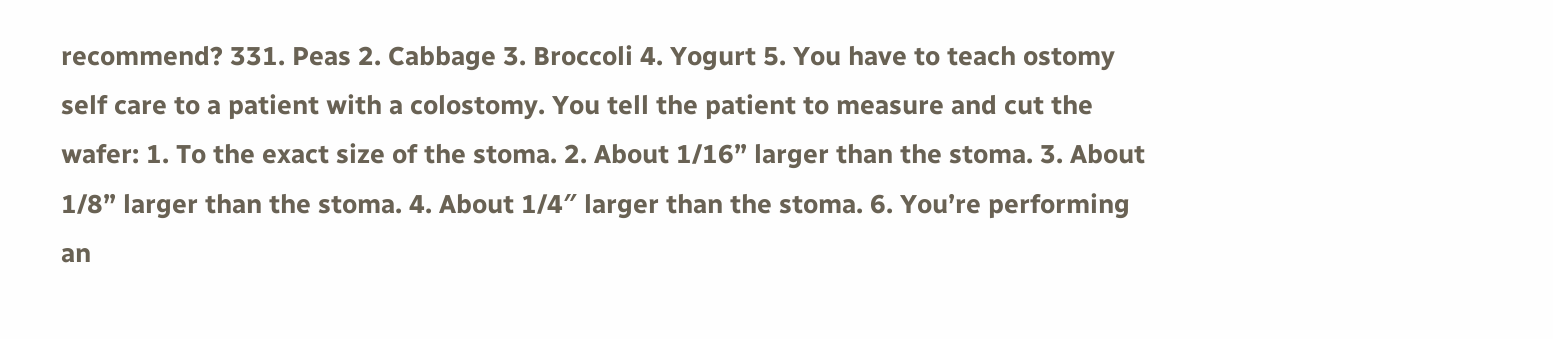recommend? 331. Peas 2. Cabbage 3. Broccoli 4. Yogurt 5. You have to teach ostomy self care to a patient with a colostomy. You tell the patient to measure and cut the wafer: 1. To the exact size of the stoma. 2. About 1/16” larger than the stoma. 3. About 1/8” larger than the stoma. 4. About 1/4″ larger than the stoma. 6. You’re performing an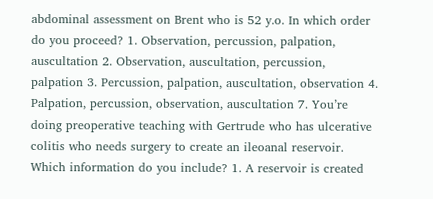abdominal assessment on Brent who is 52 y.o. In which order do you proceed? 1. Observation, percussion, palpation, auscultation 2. Observation, auscultation, percussion, palpation 3. Percussion, palpation, auscultation, observation 4. Palpation, percussion, observation, auscultation 7. You’re doing preoperative teaching with Gertrude who has ulcerative colitis who needs surgery to create an ileoanal reservoir. Which information do you include? 1. A reservoir is created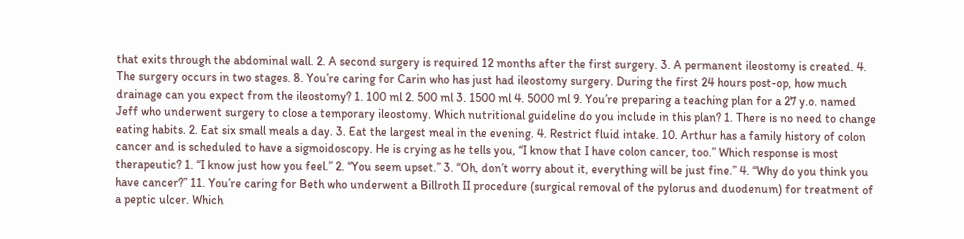that exits through the abdominal wall. 2. A second surgery is required 12 months after the first surgery. 3. A permanent ileostomy is created. 4. The surgery occurs in two stages. 8. You’re caring for Carin who has just had ileostomy surgery. During the first 24 hours post-op, how much drainage can you expect from the ileostomy? 1. 100 ml 2. 500 ml 3. 1500 ml 4. 5000 ml 9. You’re preparing a teaching plan for a 27 y.o. named Jeff who underwent surgery to close a temporary ileostomy. Which nutritional guideline do you include in this plan? 1. There is no need to change eating habits. 2. Eat six small meals a day. 3. Eat the largest meal in the evening. 4. Restrict fluid intake. 10. Arthur has a family history of colon cancer and is scheduled to have a sigmoidoscopy. He is crying as he tells you, “I know that I have colon cancer, too.” Which response is most therapeutic? 1. “I know just how you feel.” 2. “You seem upset.” 3. “Oh, don’t worry about it, everything will be just fine.” 4. “Why do you think you have cancer?” 11. You’re caring for Beth who underwent a Billroth II procedure (surgical removal of the pylorus and duodenum) for treatment of a peptic ulcer. Which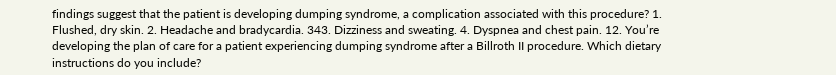findings suggest that the patient is developing dumping syndrome, a complication associated with this procedure? 1. Flushed, dry skin. 2. Headache and bradycardia. 343. Dizziness and sweating. 4. Dyspnea and chest pain. 12. You’re developing the plan of care for a patient experiencing dumping syndrome after a Billroth II procedure. Which dietary instructions do you include?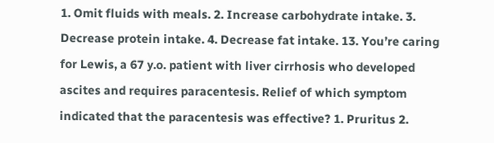1. Omit fluids with meals. 2. Increase carbohydrate intake. 3. Decrease protein intake. 4. Decrease fat intake. 13. You’re caring for Lewis, a 67 y.o. patient with liver cirrhosis who developed ascites and requires paracentesis. Relief of which symptom indicated that the paracentesis was effective? 1. Pruritus 2.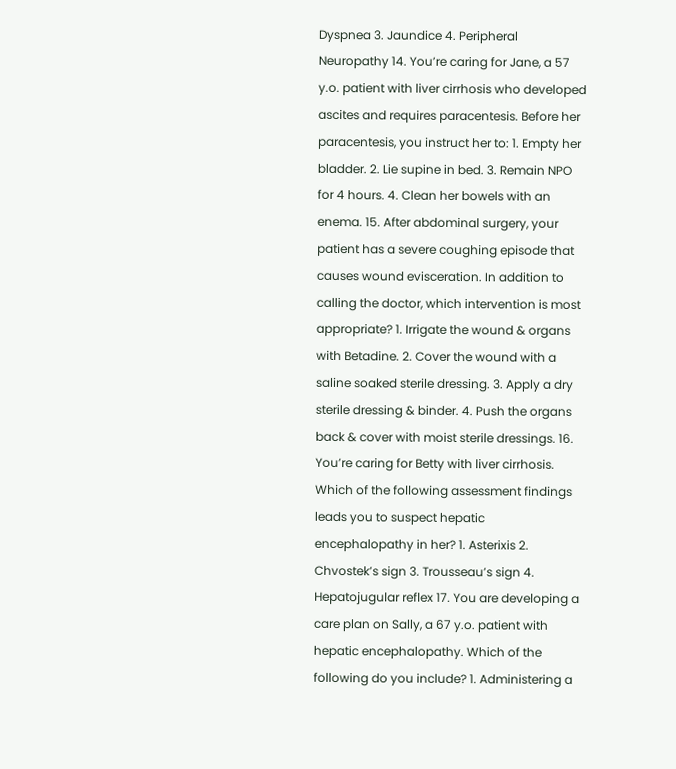Dyspnea 3. Jaundice 4. Peripheral Neuropathy 14. You’re caring for Jane, a 57 y.o. patient with liver cirrhosis who developed ascites and requires paracentesis. Before her paracentesis, you instruct her to: 1. Empty her bladder. 2. Lie supine in bed. 3. Remain NPO for 4 hours. 4. Clean her bowels with an enema. 15. After abdominal surgery, your patient has a severe coughing episode that causes wound evisceration. In addition to calling the doctor, which intervention is most appropriate? 1. Irrigate the wound & organs with Betadine. 2. Cover the wound with a saline soaked sterile dressing. 3. Apply a dry sterile dressing & binder. 4. Push the organs back & cover with moist sterile dressings. 16. You’re caring for Betty with liver cirrhosis. Which of the following assessment findings leads you to suspect hepatic encephalopathy in her? 1. Asterixis 2. Chvostek’s sign 3. Trousseau’s sign 4. Hepatojugular reflex 17. You are developing a care plan on Sally, a 67 y.o. patient with hepatic encephalopathy. Which of the following do you include? 1. Administering a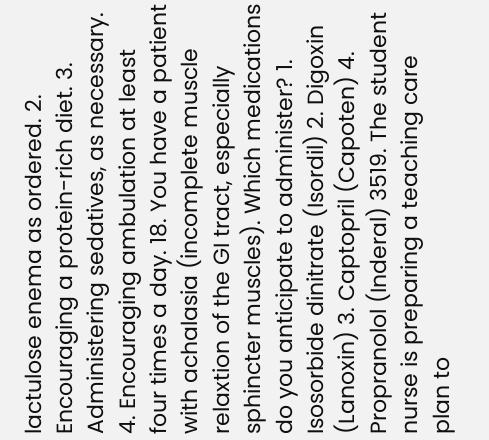lactulose enema as ordered. 2. Encouraging a protein-rich diet. 3. Administering sedatives, as necessary. 4. Encouraging ambulation at least four times a day. 18. You have a patient with achalasia (incomplete muscle relaxtion of the GI tract, especially sphincter muscles). Which medications do you anticipate to administer? 1. Isosorbide dinitrate (Isordil) 2. Digoxin (Lanoxin) 3. Captopril (Capoten) 4. Propranolol (Inderal) 3519. The student nurse is preparing a teaching care plan to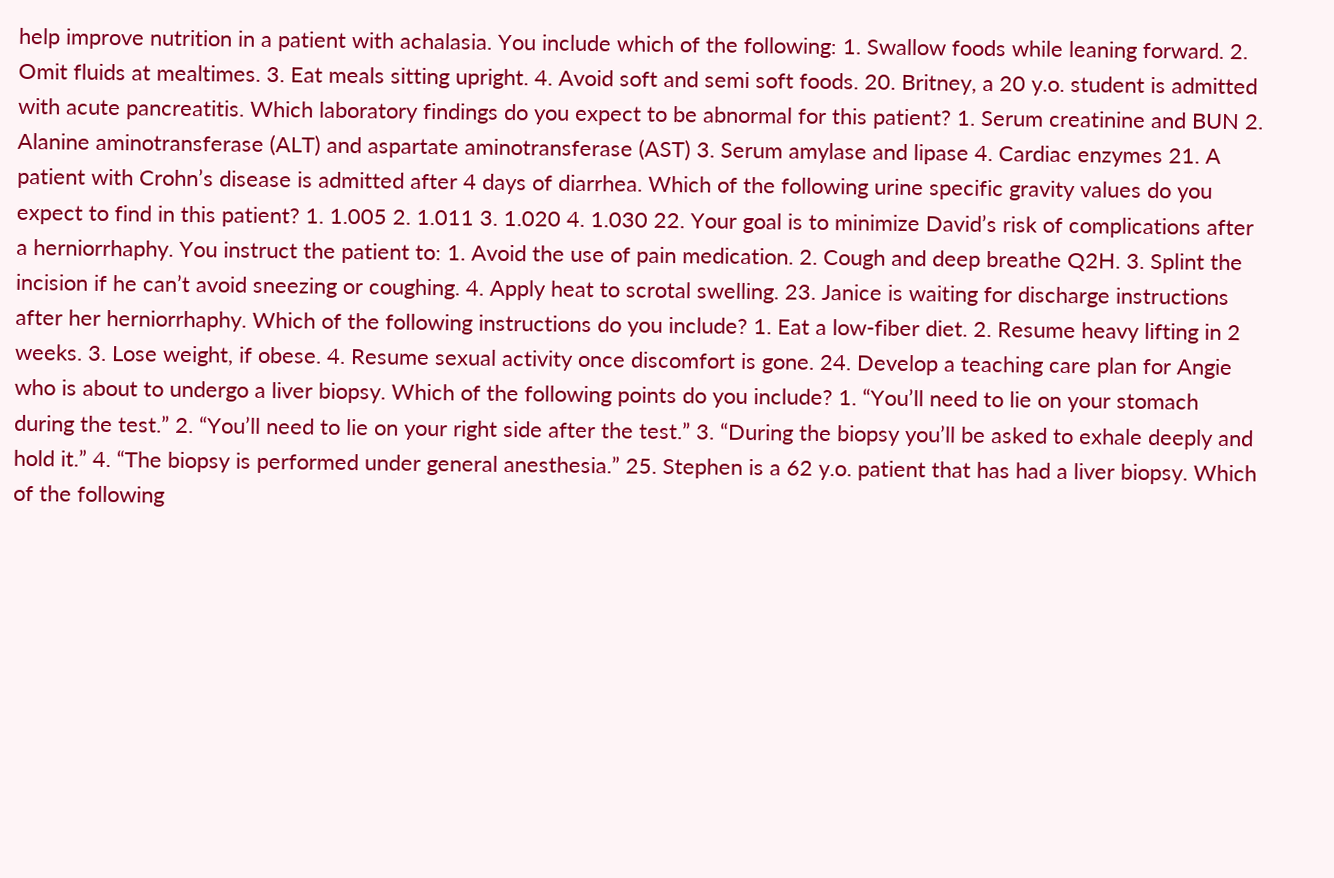help improve nutrition in a patient with achalasia. You include which of the following: 1. Swallow foods while leaning forward. 2. Omit fluids at mealtimes. 3. Eat meals sitting upright. 4. Avoid soft and semi soft foods. 20. Britney, a 20 y.o. student is admitted with acute pancreatitis. Which laboratory findings do you expect to be abnormal for this patient? 1. Serum creatinine and BUN 2. Alanine aminotransferase (ALT) and aspartate aminotransferase (AST) 3. Serum amylase and lipase 4. Cardiac enzymes 21. A patient with Crohn’s disease is admitted after 4 days of diarrhea. Which of the following urine specific gravity values do you expect to find in this patient? 1. 1.005 2. 1.011 3. 1.020 4. 1.030 22. Your goal is to minimize David’s risk of complications after a herniorrhaphy. You instruct the patient to: 1. Avoid the use of pain medication. 2. Cough and deep breathe Q2H. 3. Splint the incision if he can’t avoid sneezing or coughing. 4. Apply heat to scrotal swelling. 23. Janice is waiting for discharge instructions after her herniorrhaphy. Which of the following instructions do you include? 1. Eat a low-fiber diet. 2. Resume heavy lifting in 2 weeks. 3. Lose weight, if obese. 4. Resume sexual activity once discomfort is gone. 24. Develop a teaching care plan for Angie who is about to undergo a liver biopsy. Which of the following points do you include? 1. “You’ll need to lie on your stomach during the test.” 2. “You’ll need to lie on your right side after the test.” 3. “During the biopsy you’ll be asked to exhale deeply and hold it.” 4. “The biopsy is performed under general anesthesia.” 25. Stephen is a 62 y.o. patient that has had a liver biopsy. Which of the following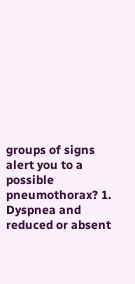groups of signs alert you to a possible pneumothorax? 1. Dyspnea and reduced or absent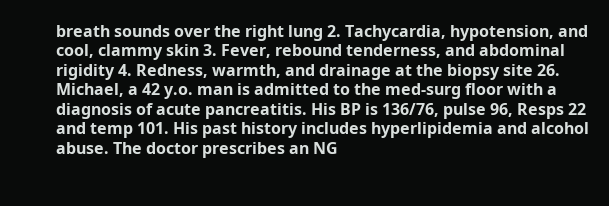breath sounds over the right lung 2. Tachycardia, hypotension, and cool, clammy skin 3. Fever, rebound tenderness, and abdominal rigidity 4. Redness, warmth, and drainage at the biopsy site 26. Michael, a 42 y.o. man is admitted to the med-surg floor with a diagnosis of acute pancreatitis. His BP is 136/76, pulse 96, Resps 22 and temp 101. His past history includes hyperlipidemia and alcohol abuse. The doctor prescribes an NG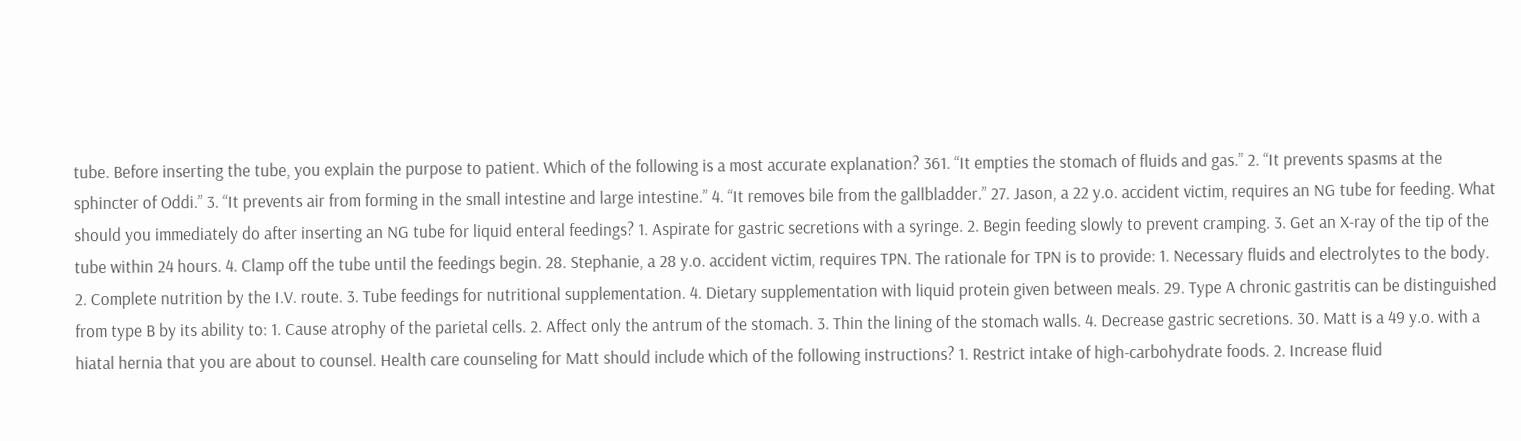tube. Before inserting the tube, you explain the purpose to patient. Which of the following is a most accurate explanation? 361. “It empties the stomach of fluids and gas.” 2. “It prevents spasms at the sphincter of Oddi.” 3. “It prevents air from forming in the small intestine and large intestine.” 4. “It removes bile from the gallbladder.” 27. Jason, a 22 y.o. accident victim, requires an NG tube for feeding. What should you immediately do after inserting an NG tube for liquid enteral feedings? 1. Aspirate for gastric secretions with a syringe. 2. Begin feeding slowly to prevent cramping. 3. Get an X-ray of the tip of the tube within 24 hours. 4. Clamp off the tube until the feedings begin. 28. Stephanie, a 28 y.o. accident victim, requires TPN. The rationale for TPN is to provide: 1. Necessary fluids and electrolytes to the body. 2. Complete nutrition by the I.V. route. 3. Tube feedings for nutritional supplementation. 4. Dietary supplementation with liquid protein given between meals. 29. Type A chronic gastritis can be distinguished from type B by its ability to: 1. Cause atrophy of the parietal cells. 2. Affect only the antrum of the stomach. 3. Thin the lining of the stomach walls. 4. Decrease gastric secretions. 30. Matt is a 49 y.o. with a hiatal hernia that you are about to counsel. Health care counseling for Matt should include which of the following instructions? 1. Restrict intake of high-carbohydrate foods. 2. Increase fluid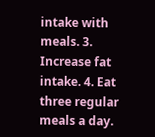intake with meals. 3. Increase fat intake. 4. Eat three regular meals a day.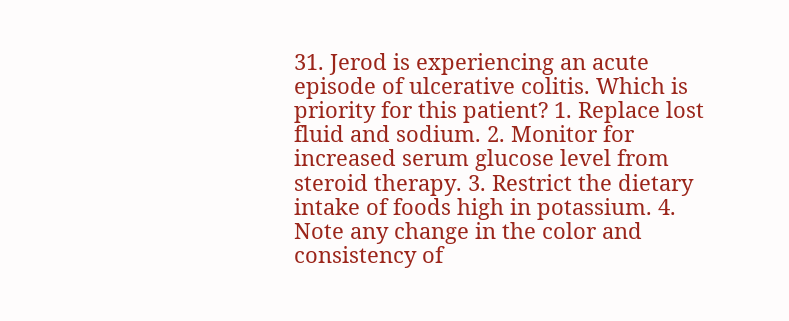31. Jerod is experiencing an acute episode of ulcerative colitis. Which is priority for this patient? 1. Replace lost fluid and sodium. 2. Monitor for increased serum glucose level from steroid therapy. 3. Restrict the dietary intake of foods high in potassium. 4. Note any change in the color and consistency of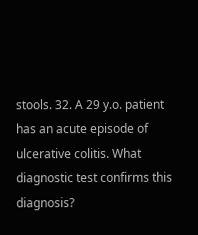stools. 32. A 29 y.o. patient has an acute episode of ulcerative colitis. What diagnostic test confirms this diagnosis?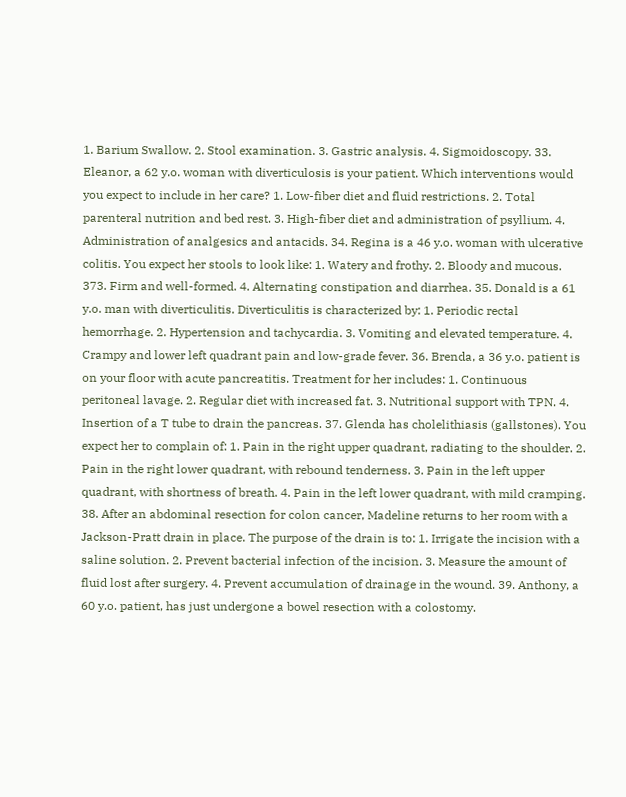1. Barium Swallow. 2. Stool examination. 3. Gastric analysis. 4. Sigmoidoscopy. 33. Eleanor, a 62 y.o. woman with diverticulosis is your patient. Which interventions would you expect to include in her care? 1. Low-fiber diet and fluid restrictions. 2. Total parenteral nutrition and bed rest. 3. High-fiber diet and administration of psyllium. 4. Administration of analgesics and antacids. 34. Regina is a 46 y.o. woman with ulcerative colitis. You expect her stools to look like: 1. Watery and frothy. 2. Bloody and mucous. 373. Firm and well-formed. 4. Alternating constipation and diarrhea. 35. Donald is a 61 y.o. man with diverticulitis. Diverticulitis is characterized by: 1. Periodic rectal hemorrhage. 2. Hypertension and tachycardia. 3. Vomiting and elevated temperature. 4. Crampy and lower left quadrant pain and low-grade fever. 36. Brenda, a 36 y.o. patient is on your floor with acute pancreatitis. Treatment for her includes: 1. Continuous peritoneal lavage. 2. Regular diet with increased fat. 3. Nutritional support with TPN. 4. Insertion of a T tube to drain the pancreas. 37. Glenda has cholelithiasis (gallstones). You expect her to complain of: 1. Pain in the right upper quadrant, radiating to the shoulder. 2. Pain in the right lower quadrant, with rebound tenderness. 3. Pain in the left upper quadrant, with shortness of breath. 4. Pain in the left lower quadrant, with mild cramping. 38. After an abdominal resection for colon cancer, Madeline returns to her room with a Jackson-Pratt drain in place. The purpose of the drain is to: 1. Irrigate the incision with a saline solution. 2. Prevent bacterial infection of the incision. 3. Measure the amount of fluid lost after surgery. 4. Prevent accumulation of drainage in the wound. 39. Anthony, a 60 y.o. patient, has just undergone a bowel resection with a colostomy.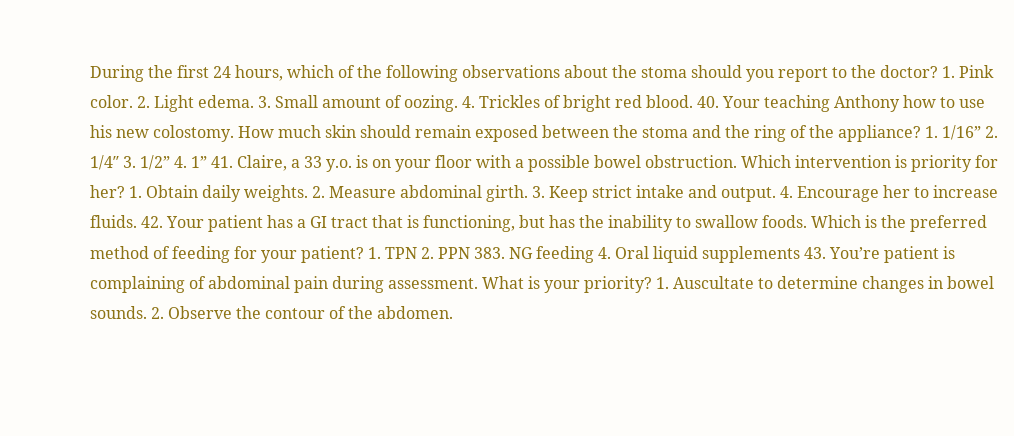During the first 24 hours, which of the following observations about the stoma should you report to the doctor? 1. Pink color. 2. Light edema. 3. Small amount of oozing. 4. Trickles of bright red blood. 40. Your teaching Anthony how to use his new colostomy. How much skin should remain exposed between the stoma and the ring of the appliance? 1. 1/16” 2. 1/4″ 3. 1/2” 4. 1” 41. Claire, a 33 y.o. is on your floor with a possible bowel obstruction. Which intervention is priority for her? 1. Obtain daily weights. 2. Measure abdominal girth. 3. Keep strict intake and output. 4. Encourage her to increase fluids. 42. Your patient has a GI tract that is functioning, but has the inability to swallow foods. Which is the preferred method of feeding for your patient? 1. TPN 2. PPN 383. NG feeding 4. Oral liquid supplements 43. You’re patient is complaining of abdominal pain during assessment. What is your priority? 1. Auscultate to determine changes in bowel sounds. 2. Observe the contour of the abdomen.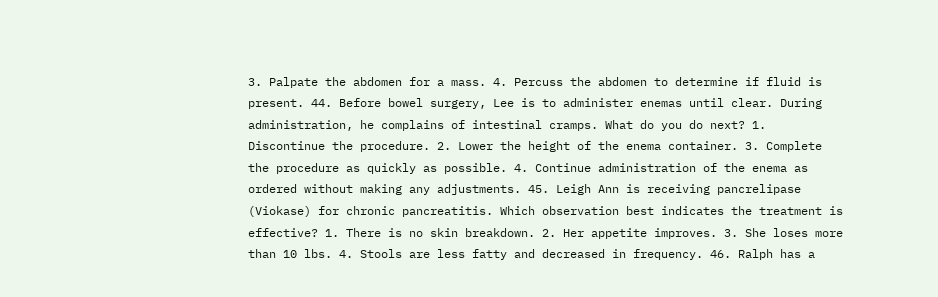3. Palpate the abdomen for a mass. 4. Percuss the abdomen to determine if fluid is present. 44. Before bowel surgery, Lee is to administer enemas until clear. During administration, he complains of intestinal cramps. What do you do next? 1. Discontinue the procedure. 2. Lower the height of the enema container. 3. Complete the procedure as quickly as possible. 4. Continue administration of the enema as ordered without making any adjustments. 45. Leigh Ann is receiving pancrelipase (Viokase) for chronic pancreatitis. Which observation best indicates the treatment is effective? 1. There is no skin breakdown. 2. Her appetite improves. 3. She loses more than 10 lbs. 4. Stools are less fatty and decreased in frequency. 46. Ralph has a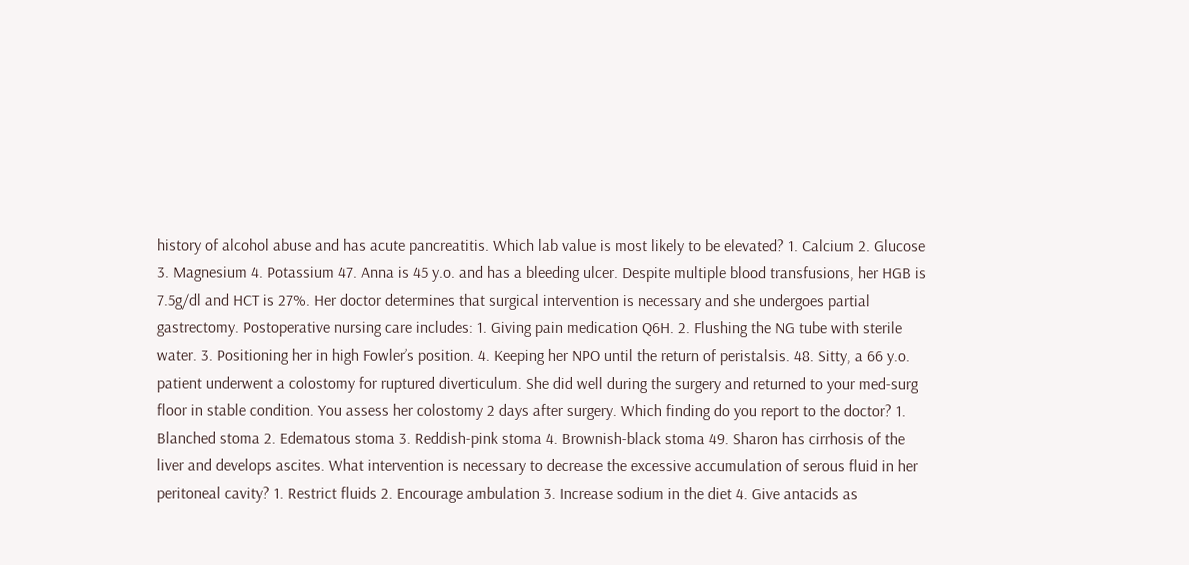history of alcohol abuse and has acute pancreatitis. Which lab value is most likely to be elevated? 1. Calcium 2. Glucose 3. Magnesium 4. Potassium 47. Anna is 45 y.o. and has a bleeding ulcer. Despite multiple blood transfusions, her HGB is 7.5g/dl and HCT is 27%. Her doctor determines that surgical intervention is necessary and she undergoes partial gastrectomy. Postoperative nursing care includes: 1. Giving pain medication Q6H. 2. Flushing the NG tube with sterile water. 3. Positioning her in high Fowler’s position. 4. Keeping her NPO until the return of peristalsis. 48. Sitty, a 66 y.o. patient underwent a colostomy for ruptured diverticulum. She did well during the surgery and returned to your med-surg floor in stable condition. You assess her colostomy 2 days after surgery. Which finding do you report to the doctor? 1. Blanched stoma 2. Edematous stoma 3. Reddish-pink stoma 4. Brownish-black stoma 49. Sharon has cirrhosis of the liver and develops ascites. What intervention is necessary to decrease the excessive accumulation of serous fluid in her peritoneal cavity? 1. Restrict fluids 2. Encourage ambulation 3. Increase sodium in the diet 4. Give antacids as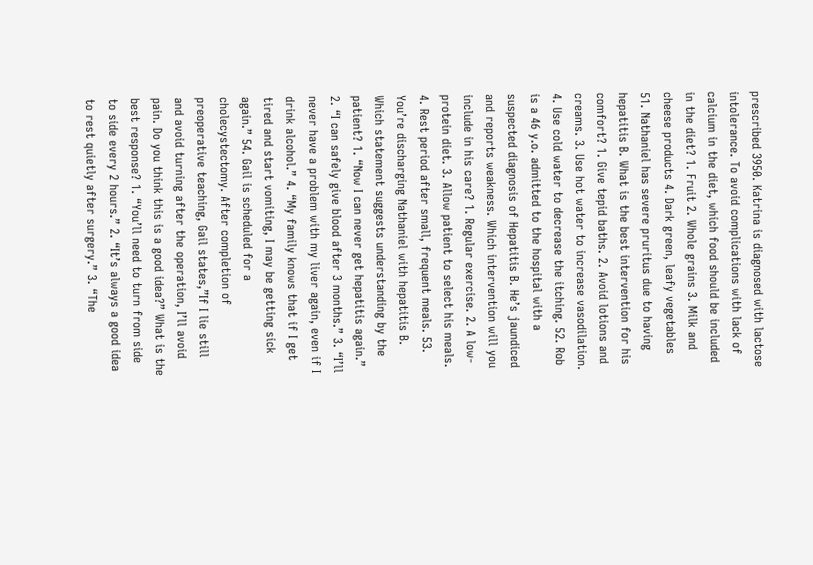prescribed 3950. Katrina is diagnosed with lactose intolerance. To avoid complications with lack of calcium in the diet, which food should be included in the diet? 1. Fruit 2. Whole grains 3. Milk and cheese products 4. Dark green, leafy vegetables 51. Nathaniel has severe pruritus due to having hepatitis B. What is the best intervention for his comfort? 1. Give tepid baths. 2. Avoid lotions and creams. 3. Use hot water to increase vasodilation. 4. Use cold water to decrease the itching. 52. Rob is a 46 y.o. admitted to the hospital with a suspected diagnosis of Hepatitis B. He’s jaundiced and reports weakness. Which intervention will you include in his care? 1. Regular exercise. 2. A low-protein diet. 3. Allow patient to select his meals. 4. Rest period after small, frequent meals. 53. You’re discharging Nathaniel with hepatitis B. Which statement suggests understanding by the patient? 1. “Now I can never get hepatitis again.” 2. “I can safely give blood after 3 months.” 3. “I’ll never have a problem with my liver again, even if I drink alcohol.” 4. “My family knows that if I get tired and start vomiting, I may be getting sick again.” 54. Gail is scheduled for a cholecystectomy. After completion of preoperative teaching, Gail states,”If I lie still and avoid turning after the operation, I’ll avoid pain. Do you think this is a good idea?” What is the best response? 1. “You’ll need to turn from side to side every 2 hours.” 2. “It’s always a good idea to rest quietly after surgery.” 3. “The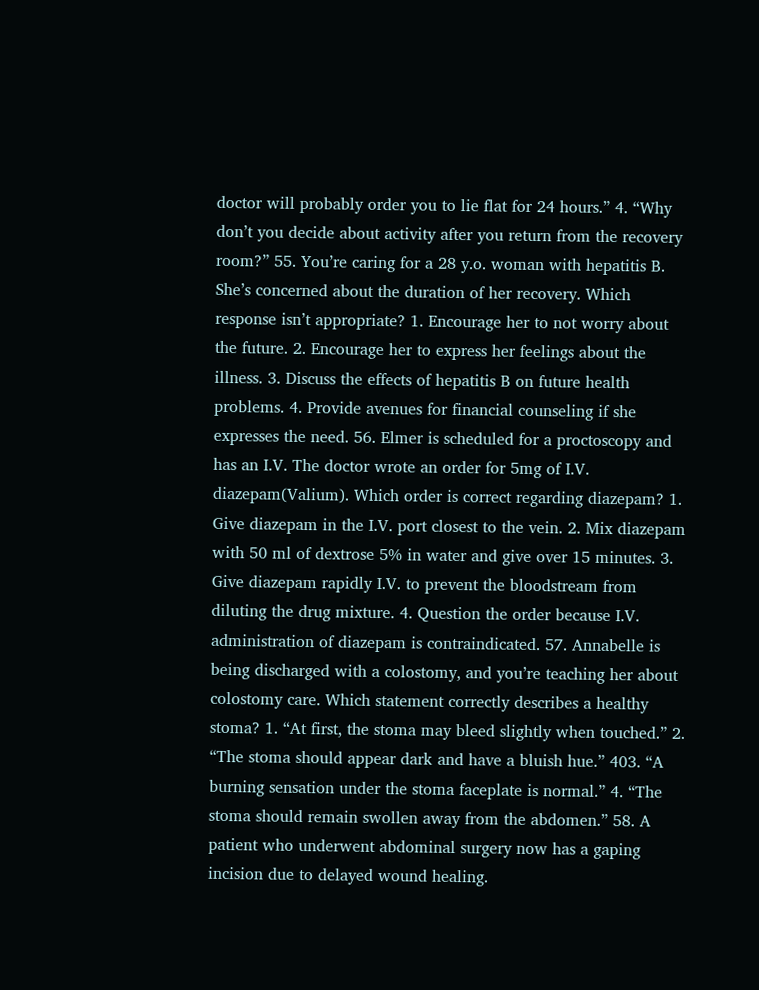doctor will probably order you to lie flat for 24 hours.” 4. “Why don’t you decide about activity after you return from the recovery room?” 55. You’re caring for a 28 y.o. woman with hepatitis B. She’s concerned about the duration of her recovery. Which response isn’t appropriate? 1. Encourage her to not worry about the future. 2. Encourage her to express her feelings about the illness. 3. Discuss the effects of hepatitis B on future health problems. 4. Provide avenues for financial counseling if she expresses the need. 56. Elmer is scheduled for a proctoscopy and has an I.V. The doctor wrote an order for 5mg of I.V. diazepam(Valium). Which order is correct regarding diazepam? 1. Give diazepam in the I.V. port closest to the vein. 2. Mix diazepam with 50 ml of dextrose 5% in water and give over 15 minutes. 3. Give diazepam rapidly I.V. to prevent the bloodstream from diluting the drug mixture. 4. Question the order because I.V. administration of diazepam is contraindicated. 57. Annabelle is being discharged with a colostomy, and you’re teaching her about colostomy care. Which statement correctly describes a healthy stoma? 1. “At first, the stoma may bleed slightly when touched.” 2. “The stoma should appear dark and have a bluish hue.” 403. “A burning sensation under the stoma faceplate is normal.” 4. “The stoma should remain swollen away from the abdomen.” 58. A patient who underwent abdominal surgery now has a gaping incision due to delayed wound healing.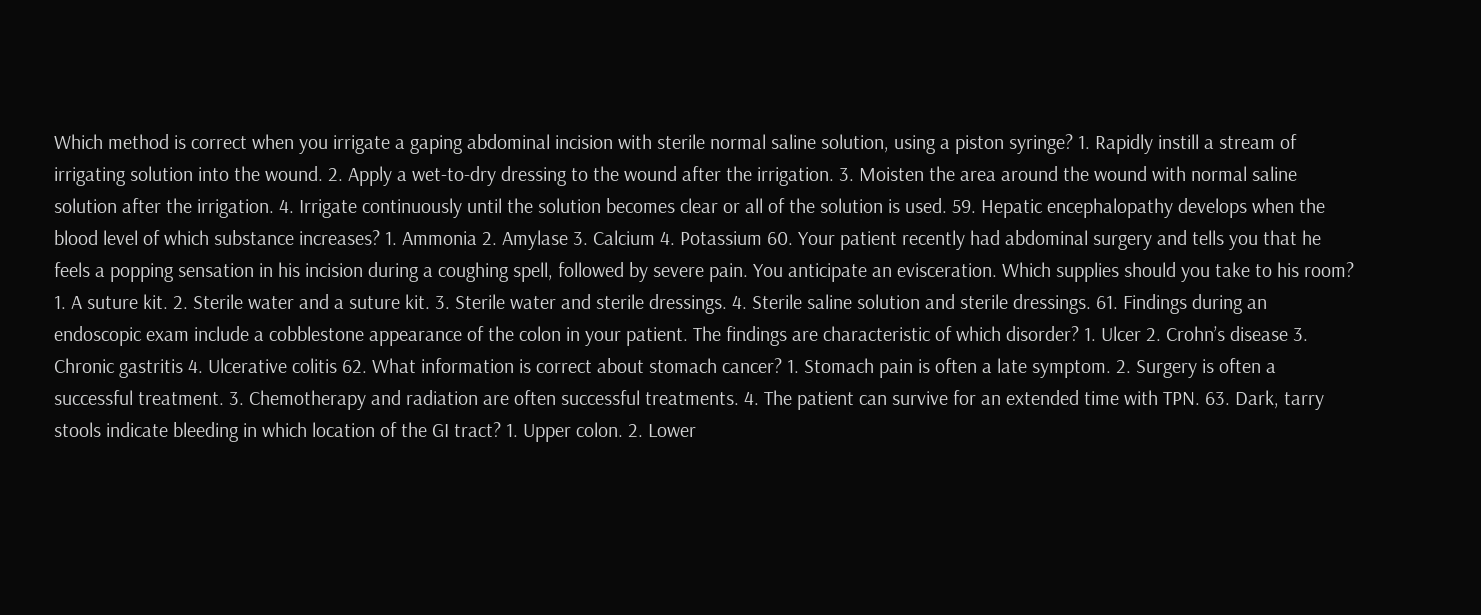Which method is correct when you irrigate a gaping abdominal incision with sterile normal saline solution, using a piston syringe? 1. Rapidly instill a stream of irrigating solution into the wound. 2. Apply a wet-to-dry dressing to the wound after the irrigation. 3. Moisten the area around the wound with normal saline solution after the irrigation. 4. Irrigate continuously until the solution becomes clear or all of the solution is used. 59. Hepatic encephalopathy develops when the blood level of which substance increases? 1. Ammonia 2. Amylase 3. Calcium 4. Potassium 60. Your patient recently had abdominal surgery and tells you that he feels a popping sensation in his incision during a coughing spell, followed by severe pain. You anticipate an evisceration. Which supplies should you take to his room? 1. A suture kit. 2. Sterile water and a suture kit. 3. Sterile water and sterile dressings. 4. Sterile saline solution and sterile dressings. 61. Findings during an endoscopic exam include a cobblestone appearance of the colon in your patient. The findings are characteristic of which disorder? 1. Ulcer 2. Crohn’s disease 3. Chronic gastritis 4. Ulcerative colitis 62. What information is correct about stomach cancer? 1. Stomach pain is often a late symptom. 2. Surgery is often a successful treatment. 3. Chemotherapy and radiation are often successful treatments. 4. The patient can survive for an extended time with TPN. 63. Dark, tarry stools indicate bleeding in which location of the GI tract? 1. Upper colon. 2. Lower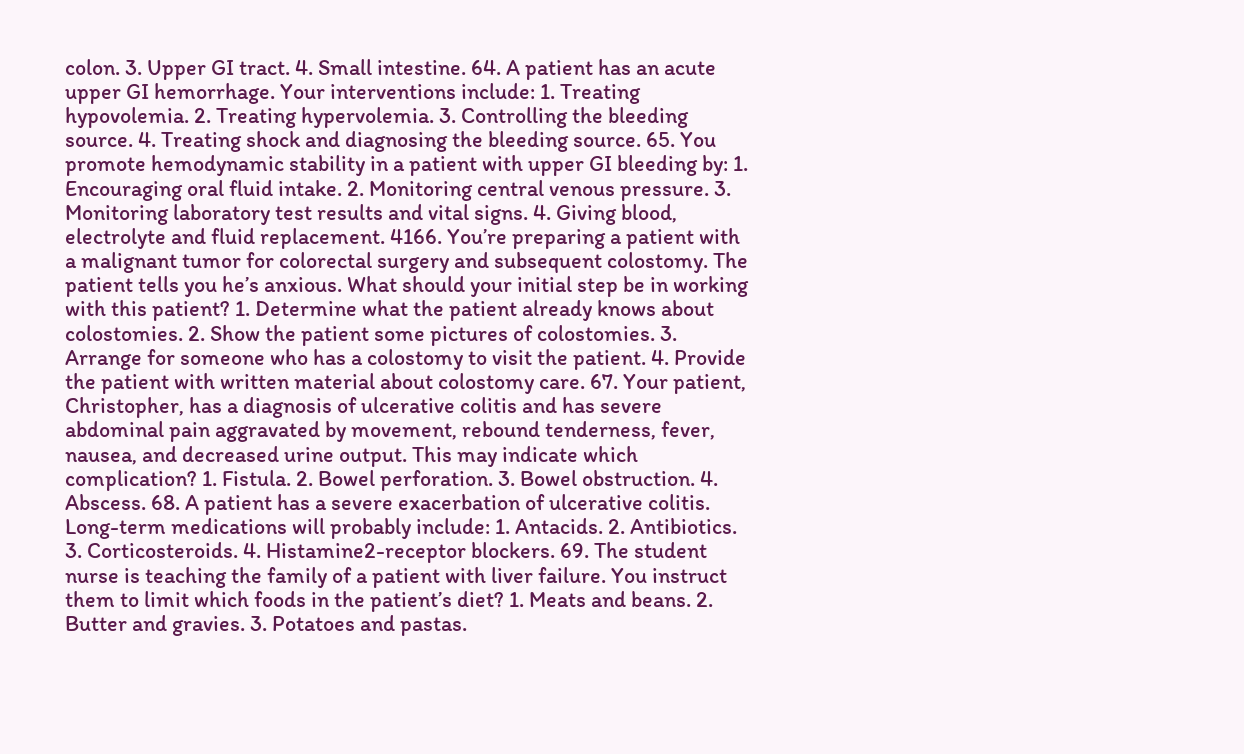colon. 3. Upper GI tract. 4. Small intestine. 64. A patient has an acute upper GI hemorrhage. Your interventions include: 1. Treating hypovolemia. 2. Treating hypervolemia. 3. Controlling the bleeding source. 4. Treating shock and diagnosing the bleeding source. 65. You promote hemodynamic stability in a patient with upper GI bleeding by: 1. Encouraging oral fluid intake. 2. Monitoring central venous pressure. 3. Monitoring laboratory test results and vital signs. 4. Giving blood, electrolyte and fluid replacement. 4166. You’re preparing a patient with a malignant tumor for colorectal surgery and subsequent colostomy. The patient tells you he’s anxious. What should your initial step be in working with this patient? 1. Determine what the patient already knows about colostomies. 2. Show the patient some pictures of colostomies. 3. Arrange for someone who has a colostomy to visit the patient. 4. Provide the patient with written material about colostomy care. 67. Your patient, Christopher, has a diagnosis of ulcerative colitis and has severe abdominal pain aggravated by movement, rebound tenderness, fever, nausea, and decreased urine output. This may indicate which complication? 1. Fistula. 2. Bowel perforation. 3. Bowel obstruction. 4. Abscess. 68. A patient has a severe exacerbation of ulcerative colitis. Long-term medications will probably include: 1. Antacids. 2. Antibiotics. 3. Corticosteroids. 4. Histamine2-receptor blockers. 69. The student nurse is teaching the family of a patient with liver failure. You instruct them to limit which foods in the patient’s diet? 1. Meats and beans. 2. Butter and gravies. 3. Potatoes and pastas.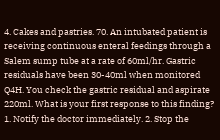4. Cakes and pastries. 70. An intubated patient is receiving continuous enteral feedings through a Salem sump tube at a rate of 60ml/hr. Gastric residuals have been 30-40ml when monitored Q4H. You check the gastric residual and aspirate 220ml. What is your first response to this finding? 1. Notify the doctor immediately. 2. Stop the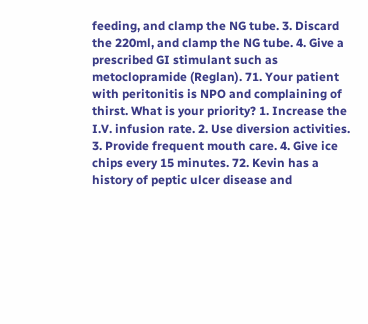feeding, and clamp the NG tube. 3. Discard the 220ml, and clamp the NG tube. 4. Give a prescribed GI stimulant such as metoclopramide (Reglan). 71. Your patient with peritonitis is NPO and complaining of thirst. What is your priority? 1. Increase the I.V. infusion rate. 2. Use diversion activities. 3. Provide frequent mouth care. 4. Give ice chips every 15 minutes. 72. Kevin has a history of peptic ulcer disease and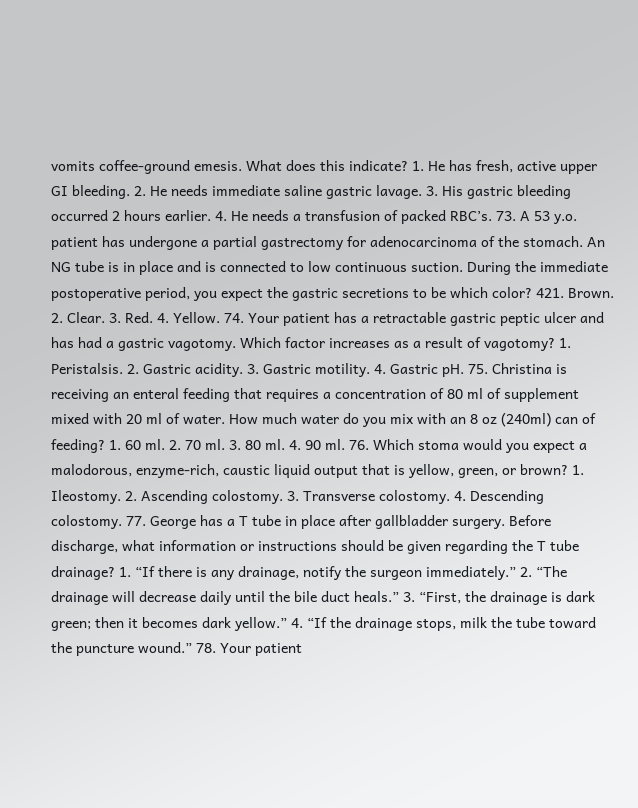vomits coffee-ground emesis. What does this indicate? 1. He has fresh, active upper GI bleeding. 2. He needs immediate saline gastric lavage. 3. His gastric bleeding occurred 2 hours earlier. 4. He needs a transfusion of packed RBC’s. 73. A 53 y.o. patient has undergone a partial gastrectomy for adenocarcinoma of the stomach. An NG tube is in place and is connected to low continuous suction. During the immediate postoperative period, you expect the gastric secretions to be which color? 421. Brown. 2. Clear. 3. Red. 4. Yellow. 74. Your patient has a retractable gastric peptic ulcer and has had a gastric vagotomy. Which factor increases as a result of vagotomy? 1. Peristalsis. 2. Gastric acidity. 3. Gastric motility. 4. Gastric pH. 75. Christina is receiving an enteral feeding that requires a concentration of 80 ml of supplement mixed with 20 ml of water. How much water do you mix with an 8 oz (240ml) can of feeding? 1. 60 ml. 2. 70 ml. 3. 80 ml. 4. 90 ml. 76. Which stoma would you expect a malodorous, enzyme-rich, caustic liquid output that is yellow, green, or brown? 1. Ileostomy. 2. Ascending colostomy. 3. Transverse colostomy. 4. Descending colostomy. 77. George has a T tube in place after gallbladder surgery. Before discharge, what information or instructions should be given regarding the T tube drainage? 1. “If there is any drainage, notify the surgeon immediately.” 2. “The drainage will decrease daily until the bile duct heals.” 3. “First, the drainage is dark green; then it becomes dark yellow.” 4. “If the drainage stops, milk the tube toward the puncture wound.” 78. Your patient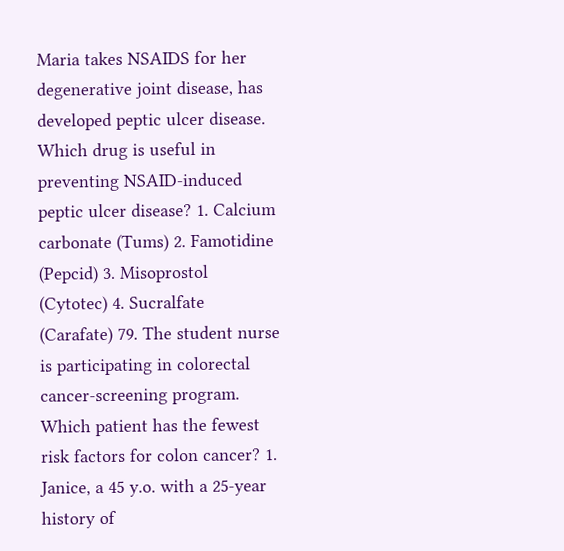Maria takes NSAIDS for her degenerative joint disease, has developed peptic ulcer disease. Which drug is useful in preventing NSAID-induced peptic ulcer disease? 1. Calcium carbonate (Tums) 2. Famotidine (Pepcid) 3. Misoprostol (Cytotec) 4. Sucralfate (Carafate) 79. The student nurse is participating in colorectal cancer-screening program. Which patient has the fewest risk factors for colon cancer? 1. Janice, a 45 y.o. with a 25-year history of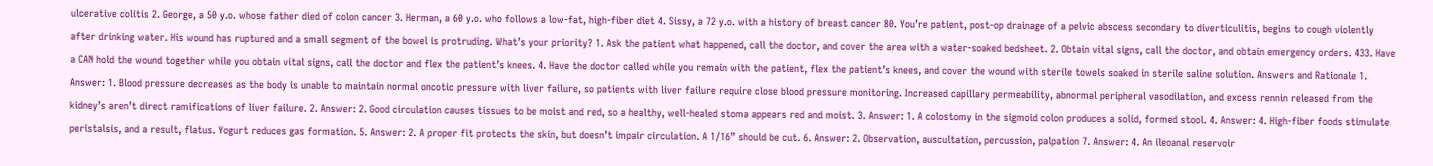ulcerative colitis 2. George, a 50 y.o. whose father died of colon cancer 3. Herman, a 60 y.o. who follows a low-fat, high-fiber diet 4. Sissy, a 72 y.o. with a history of breast cancer 80. You’re patient, post-op drainage of a pelvic abscess secondary to diverticulitis, begins to cough violently after drinking water. His wound has ruptured and a small segment of the bowel is protruding. What’s your priority? 1. Ask the patient what happened, call the doctor, and cover the area with a water-soaked bedsheet. 2. Obtain vital signs, call the doctor, and obtain emergency orders. 433. Have a CAN hold the wound together while you obtain vital signs, call the doctor and flex the patient’s knees. 4. Have the doctor called while you remain with the patient, flex the patient’s knees, and cover the wound with sterile towels soaked in sterile saline solution. Answers and Rationale 1. Answer: 1. Blood pressure decreases as the body is unable to maintain normal oncotic pressure with liver failure, so patients with liver failure require close blood pressure monitoring. Increased capillary permeability, abnormal peripheral vasodilation, and excess rennin released from the kidney’s aren’t direct ramifications of liver failure. 2. Answer: 2. Good circulation causes tissues to be moist and red, so a healthy, well-healed stoma appears red and moist. 3. Answer: 1. A colostomy in the sigmoid colon produces a solid, formed stool. 4. Answer: 4. High-fiber foods stimulate peristalsis, and a result, flatus. Yogurt reduces gas formation. 5. Answer: 2. A proper fit protects the skin, but doesn’t impair circulation. A 1/16” should be cut. 6. Answer: 2. Observation, auscultation, percussion, palpation 7. Answer: 4. An ileoanal reservoir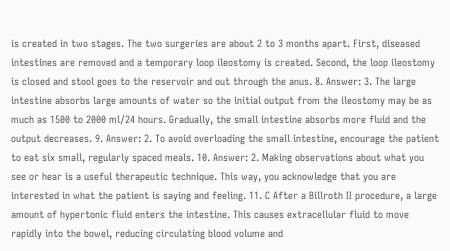is created in two stages. The two surgeries are about 2 to 3 months apart. First, diseased intestines are removed and a temporary loop ileostomy is created. Second, the loop ileostomy is closed and stool goes to the reservoir and out through the anus. 8. Answer: 3. The large intestine absorbs large amounts of water so the initial output from the ileostomy may be as much as 1500 to 2000 ml/24 hours. Gradually, the small intestine absorbs more fluid and the output decreases. 9. Answer: 2. To avoid overloading the small intestine, encourage the patient to eat six small, regularly spaced meals. 10. Answer: 2. Making observations about what you see or hear is a useful therapeutic technique. This way, you acknowledge that you are interested in what the patient is saying and feeling. 11. C After a Billroth II procedure, a large amount of hypertonic fluid enters the intestine. This causes extracellular fluid to move rapidly into the bowel, reducing circulating blood volume and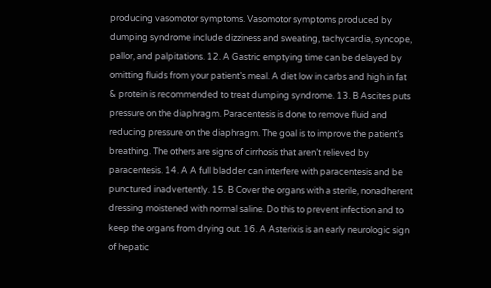producing vasomotor symptoms. Vasomotor symptoms produced by dumping syndrome include dizziness and sweating, tachycardia, syncope, pallor, and palpitations. 12. A Gastric emptying time can be delayed by omitting fluids from your patient’s meal. A diet low in carbs and high in fat & protein is recommended to treat dumping syndrome. 13. B Ascites puts pressure on the diaphragm. Paracentesis is done to remove fluid and reducing pressure on the diaphragm. The goal is to improve the patient’s breathing. The others are signs of cirrhosis that aren’t relieved by paracentesis. 14. A A full bladder can interfere with paracentesis and be punctured inadvertently. 15. B Cover the organs with a sterile, nonadherent dressing moistened with normal saline. Do this to prevent infection and to keep the organs from drying out. 16. A Asterixis is an early neurologic sign of hepatic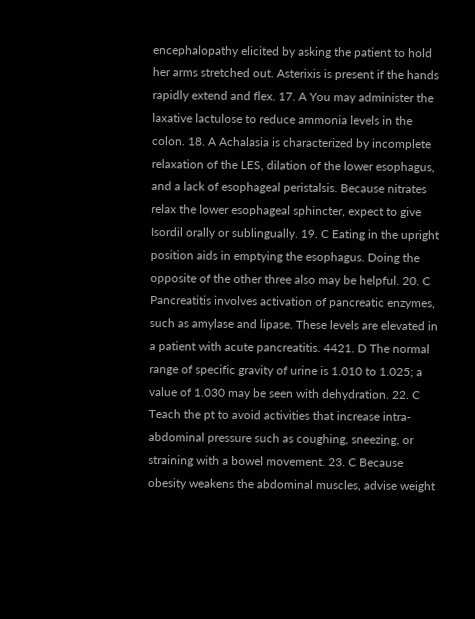encephalopathy elicited by asking the patient to hold her arms stretched out. Asterixis is present if the hands rapidly extend and flex. 17. A You may administer the laxative lactulose to reduce ammonia levels in the colon. 18. A Achalasia is characterized by incomplete relaxation of the LES, dilation of the lower esophagus, and a lack of esophageal peristalsis. Because nitrates relax the lower esophageal sphincter, expect to give Isordil orally or sublingually. 19. C Eating in the upright position aids in emptying the esophagus. Doing the opposite of the other three also may be helpful. 20. C Pancreatitis involves activation of pancreatic enzymes, such as amylase and lipase. These levels are elevated in a patient with acute pancreatitis. 4421. D The normal range of specific gravity of urine is 1.010 to 1.025; a value of 1.030 may be seen with dehydration. 22. C Teach the pt to avoid activities that increase intra-abdominal pressure such as coughing, sneezing, or straining with a bowel movement. 23. C Because obesity weakens the abdominal muscles, advise weight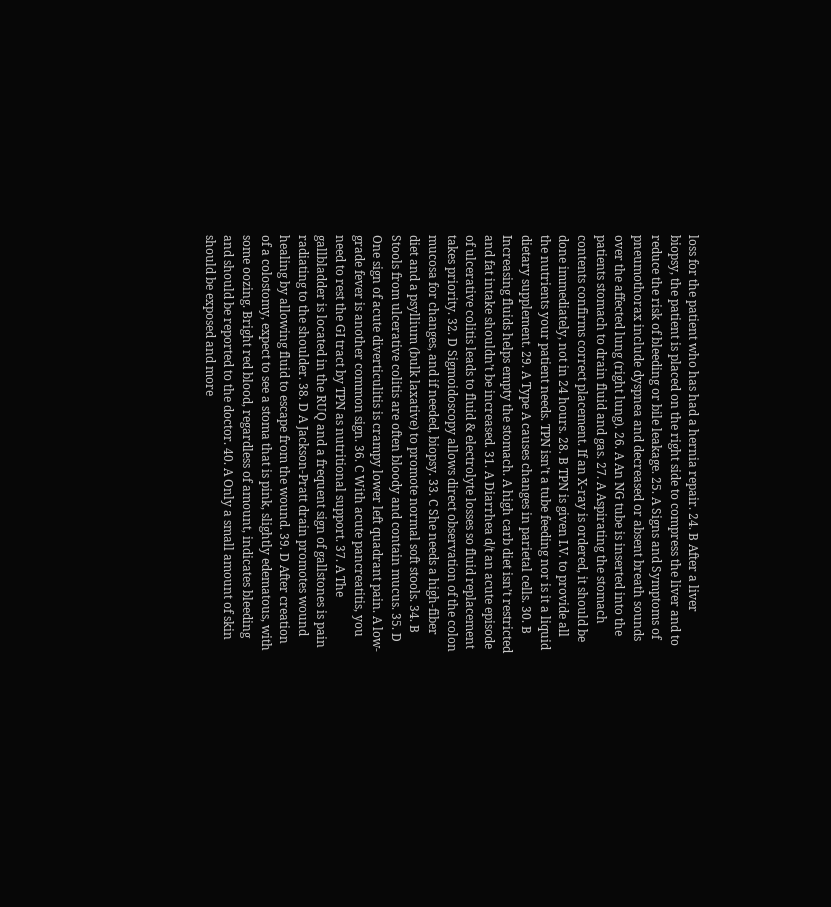loss for the patient who has had a hernia repair. 24. B After a liver biopsy, the patient is placed on the right side to compress the liver and to reduce the risk of bleeding or bile leakage. 25. A Signs and Symptoms of pneumothorax include dyspnea and decreased or absent breath sounds over the affected lung (right lung). 26. A An NG tube is inserted into the patients stomach to drain fluid and gas. 27. A Aspirating the stomach contents confirms correct placement. If an X-ray is ordered, it should be done immediately, not in 24 hours. 28. B TPN is given I.V. to provide all the nutrients your patient needs. TPN isn’t a tube feeding nor is it a liquid dietary supplement. 29. A Type A causes changes in parietal cells. 30. B Increasing fluids helps empty the stomach. A high carb diet isn’t restricted and fat intake shouldn’t be increased. 31. A Diarrhea d/t an acute episode of ulcerative colitis leads to fluid & electrolyte losses so fluid replacement takes priority. 32. D Sigmoidoscopy allows direct observation of the colon mucosa for changes, and if needed, biopsy. 33. C She needs a high-fiber diet and a psyllium (bulk laxative) to promote normal soft stools. 34. B Stools from ulcerative colitis are often bloody and contain mucus. 35. D One sign of acute diverticulitis is crampy lower left quadrant pain. A low-grade fever is another common sign. 36. C With acute pancreatitis, you need to rest the GI tract by TPN as nutritional support. 37. A The gallbladder is located in the RUQ and a frequent sign of gallstones is pain radiating to the shoulder. 38. D A Jackson-Pratt drain promotes wound healing by allowing fluid to escape from the wound. 39. D After creation of a colostomy, expect to see a stoma that is pink, slightly edematous, with some oozing. Bright red blood, regardless of amount, indicates bleeding and should be reported to the doctor. 40. A Only a small amount of skin should be exposed and more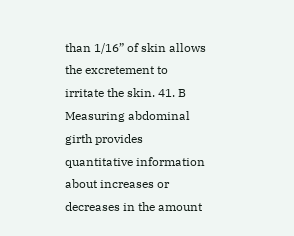than 1/16” of skin allows the excretement to irritate the skin. 41. B Measuring abdominal girth provides quantitative information about increases or decreases in the amount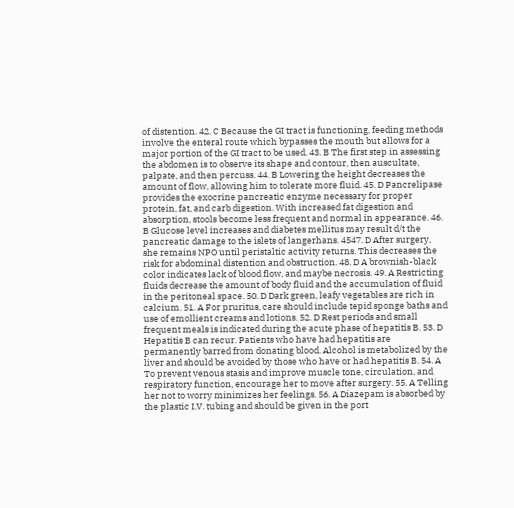of distention. 42. C Because the GI tract is functioning, feeding methods involve the enteral route which bypasses the mouth but allows for a major portion of the GI tract to be used. 43. B The first step in assessing the abdomen is to observe its shape and contour, then auscultate, palpate, and then percuss. 44. B Lowering the height decreases the amount of flow, allowing him to tolerate more fluid. 45. D Pancrelipase provides the exocrine pancreatic enzyme necessary for proper protein, fat, and carb digestion. With increased fat digestion and absorption, stools become less frequent and normal in appearance. 46. B Glucose level increases and diabetes mellitus may result d/t the pancreatic damage to the islets of langerhans. 4547. D After surgery, she remains NPO until peristaltic activity returns. This decreases the risk for abdominal distention and obstruction. 48. D A brownish-black color indicates lack of blood flow, and maybe necrosis. 49. A Restricting fluids decrease the amount of body fluid and the accumulation of fluid in the peritoneal space. 50. D Dark green, leafy vegetables are rich in calcium. 51. A For pruritus, care should include tepid sponge baths and use of emollient creams and lotions. 52. D Rest periods and small frequent meals is indicated during the acute phase of hepatitis B. 53. D Hepatitis B can recur. Patients who have had hepatitis are permanently barred from donating blood. Alcohol is metabolized by the liver and should be avoided by those who have or had hepatitis B. 54. A To prevent venous stasis and improve muscle tone, circulation, and respiratory function, encourage her to move after surgery. 55. A Telling her not to worry minimizes her feelings. 56. A Diazepam is absorbed by the plastic I.V. tubing and should be given in the port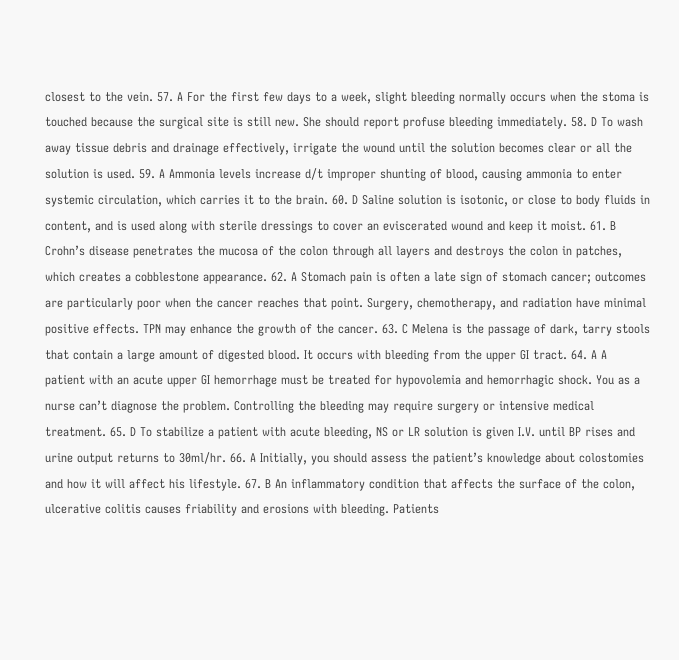closest to the vein. 57. A For the first few days to a week, slight bleeding normally occurs when the stoma is touched because the surgical site is still new. She should report profuse bleeding immediately. 58. D To wash away tissue debris and drainage effectively, irrigate the wound until the solution becomes clear or all the solution is used. 59. A Ammonia levels increase d/t improper shunting of blood, causing ammonia to enter systemic circulation, which carries it to the brain. 60. D Saline solution is isotonic, or close to body fluids in content, and is used along with sterile dressings to cover an eviscerated wound and keep it moist. 61. B Crohn’s disease penetrates the mucosa of the colon through all layers and destroys the colon in patches, which creates a cobblestone appearance. 62. A Stomach pain is often a late sign of stomach cancer; outcomes are particularly poor when the cancer reaches that point. Surgery, chemotherapy, and radiation have minimal positive effects. TPN may enhance the growth of the cancer. 63. C Melena is the passage of dark, tarry stools that contain a large amount of digested blood. It occurs with bleeding from the upper GI tract. 64. A A patient with an acute upper GI hemorrhage must be treated for hypovolemia and hemorrhagic shock. You as a nurse can’t diagnose the problem. Controlling the bleeding may require surgery or intensive medical treatment. 65. D To stabilize a patient with acute bleeding, NS or LR solution is given I.V. until BP rises and urine output returns to 30ml/hr. 66. A Initially, you should assess the patient’s knowledge about colostomies and how it will affect his lifestyle. 67. B An inflammatory condition that affects the surface of the colon, ulcerative colitis causes friability and erosions with bleeding. Patients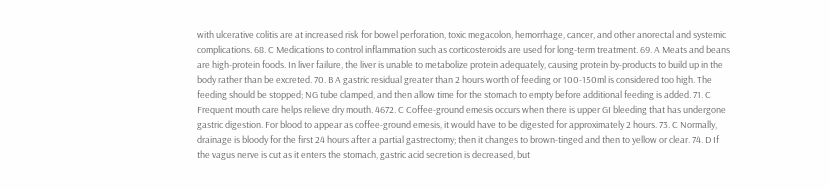with ulcerative colitis are at increased risk for bowel perforation, toxic megacolon, hemorrhage, cancer, and other anorectal and systemic complications. 68. C Medications to control inflammation such as corticosteroids are used for long-term treatment. 69. A Meats and beans are high-protein foods. In liver failure, the liver is unable to metabolize protein adequately, causing protein by-products to build up in the body rather than be excreted. 70. B A gastric residual greater than 2 hours worth of feeding or 100-150ml is considered too high. The feeding should be stopped; NG tube clamped, and then allow time for the stomach to empty before additional feeding is added. 71. C Frequent mouth care helps relieve dry mouth. 4672. C Coffee-ground emesis occurs when there is upper GI bleeding that has undergone gastric digestion. For blood to appear as coffee-ground emesis, it would have to be digested for approximately 2 hours. 73. C Normally, drainage is bloody for the first 24 hours after a partial gastrectomy; then it changes to brown-tinged and then to yellow or clear. 74. D If the vagus nerve is cut as it enters the stomach, gastric acid secretion is decreased, but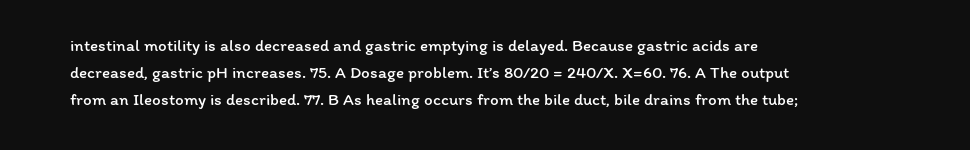intestinal motility is also decreased and gastric emptying is delayed. Because gastric acids are decreased, gastric pH increases. 75. A Dosage problem. It’s 80/20 = 240/X. X=60. 76. A The output from an Ileostomy is described. 77. B As healing occurs from the bile duct, bile drains from the tube;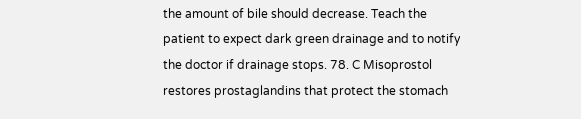the amount of bile should decrease. Teach the patient to expect dark green drainage and to notify the doctor if drainage stops. 78. C Misoprostol restores prostaglandins that protect the stomach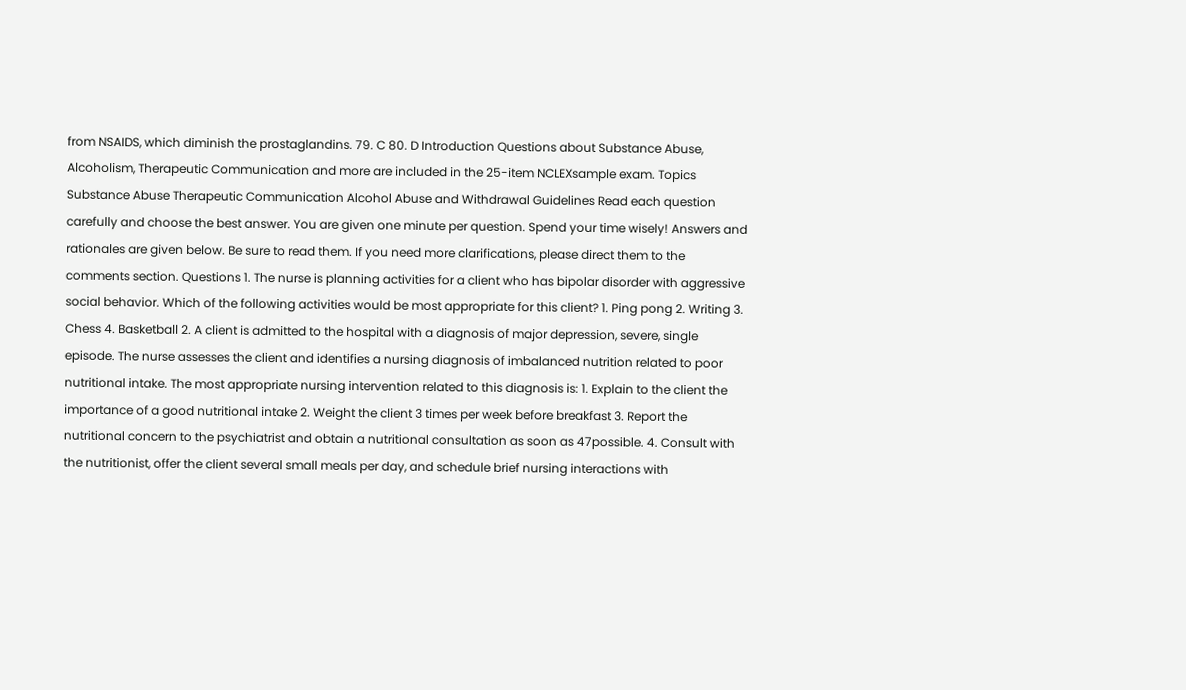from NSAIDS, which diminish the prostaglandins. 79. C 80. D Introduction Questions about Substance Abuse, Alcoholism, Therapeutic Communication and more are included in the 25-item NCLEXsample exam. Topics Substance Abuse Therapeutic Communication Alcohol Abuse and Withdrawal Guidelines Read each question carefully and choose the best answer. You are given one minute per question. Spend your time wisely! Answers and rationales are given below. Be sure to read them. If you need more clarifications, please direct them to the comments section. Questions 1. The nurse is planning activities for a client who has bipolar disorder with aggressive social behavior. Which of the following activities would be most appropriate for this client? 1. Ping pong 2. Writing 3. Chess 4. Basketball 2. A client is admitted to the hospital with a diagnosis of major depression, severe, single episode. The nurse assesses the client and identifies a nursing diagnosis of imbalanced nutrition related to poor nutritional intake. The most appropriate nursing intervention related to this diagnosis is: 1. Explain to the client the importance of a good nutritional intake 2. Weight the client 3 times per week before breakfast 3. Report the nutritional concern to the psychiatrist and obtain a nutritional consultation as soon as 47possible. 4. Consult with the nutritionist, offer the client several small meals per day, and schedule brief nursing interactions with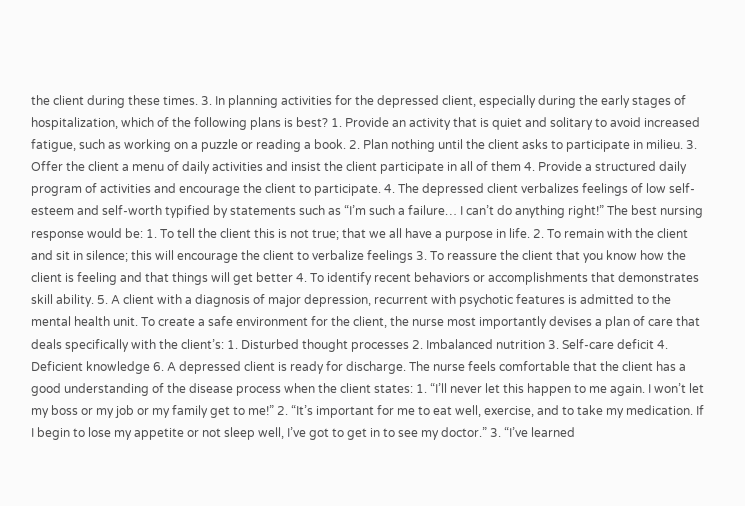the client during these times. 3. In planning activities for the depressed client, especially during the early stages of hospitalization, which of the following plans is best? 1. Provide an activity that is quiet and solitary to avoid increased fatigue, such as working on a puzzle or reading a book. 2. Plan nothing until the client asks to participate in milieu. 3. Offer the client a menu of daily activities and insist the client participate in all of them 4. Provide a structured daily program of activities and encourage the client to participate. 4. The depressed client verbalizes feelings of low self-esteem and self-worth typified by statements such as “I’m such a failure… I can’t do anything right!” The best nursing response would be: 1. To tell the client this is not true; that we all have a purpose in life. 2. To remain with the client and sit in silence; this will encourage the client to verbalize feelings 3. To reassure the client that you know how the client is feeling and that things will get better 4. To identify recent behaviors or accomplishments that demonstrates skill ability. 5. A client with a diagnosis of major depression, recurrent with psychotic features is admitted to the mental health unit. To create a safe environment for the client, the nurse most importantly devises a plan of care that deals specifically with the client’s: 1. Disturbed thought processes 2. Imbalanced nutrition 3. Self-care deficit 4. Deficient knowledge 6. A depressed client is ready for discharge. The nurse feels comfortable that the client has a good understanding of the disease process when the client states: 1. “I’ll never let this happen to me again. I won’t let my boss or my job or my family get to me!” 2. “It’s important for me to eat well, exercise, and to take my medication. If I begin to lose my appetite or not sleep well, I’ve got to get in to see my doctor.” 3. “I’ve learned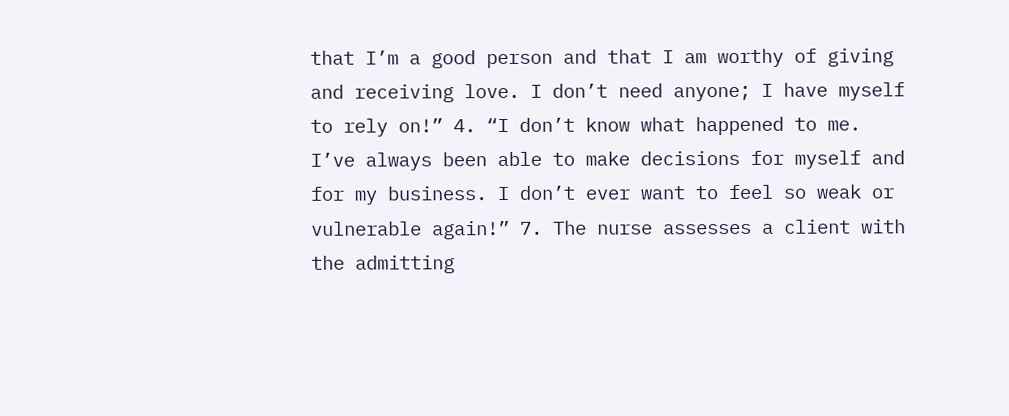that I’m a good person and that I am worthy of giving and receiving love. I don’t need anyone; I have myself to rely on!” 4. “I don’t know what happened to me. I’ve always been able to make decisions for myself and for my business. I don’t ever want to feel so weak or vulnerable again!” 7. The nurse assesses a client with the admitting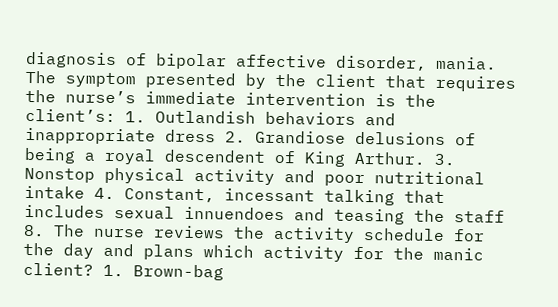diagnosis of bipolar affective disorder, mania. The symptom presented by the client that requires the nurse’s immediate intervention is the client’s: 1. Outlandish behaviors and inappropriate dress 2. Grandiose delusions of being a royal descendent of King Arthur. 3. Nonstop physical activity and poor nutritional intake 4. Constant, incessant talking that includes sexual innuendoes and teasing the staff 8. The nurse reviews the activity schedule for the day and plans which activity for the manic client? 1. Brown-bag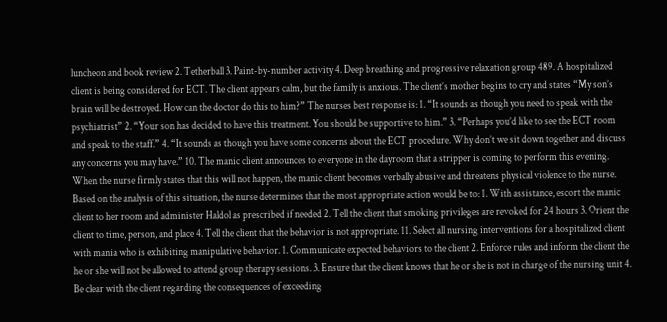luncheon and book review 2. Tetherball 3. Paint-by-number activity 4. Deep breathing and progressive relaxation group 489. A hospitalized client is being considered for ECT. The client appears calm, but the family is anxious. The client’s mother begins to cry and states “My son’s brain will be destroyed. How can the doctor do this to him?” The nurses best response is: 1. “It sounds as though you need to speak with the psychiatrist” 2. “Your son has decided to have this treatment. You should be supportive to him.” 3. “Perhaps you’d like to see the ECT room and speak to the staff.” 4. “It sounds as though you have some concerns about the ECT procedure. Why don’t we sit down together and discuss any concerns you may have.” 10. The manic client announces to everyone in the dayroom that a stripper is coming to perform this evening. When the nurse firmly states that this will not happen, the manic client becomes verbally abusive and threatens physical violence to the nurse. Based on the analysis of this situation, the nurse determines that the most appropriate action would be to: 1. With assistance, escort the manic client to her room and administer Haldol as prescribed if needed 2. Tell the client that smoking privileges are revoked for 24 hours 3. Orient the client to time, person, and place 4. Tell the client that the behavior is not appropriate. 11. Select all nursing interventions for a hospitalized client with mania who is exhibiting manipulative behavior. 1. Communicate expected behaviors to the client 2. Enforce rules and inform the client the he or she will not be allowed to attend group therapy sessions. 3. Ensure that the client knows that he or she is not in charge of the nursing unit 4. Be clear with the client regarding the consequences of exceeding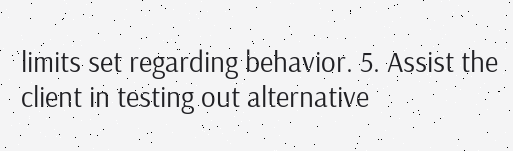limits set regarding behavior. 5. Assist the client in testing out alternative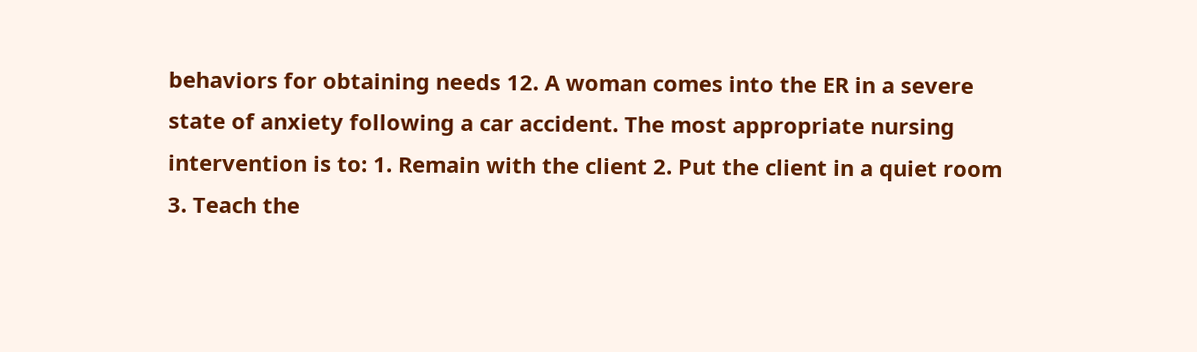behaviors for obtaining needs 12. A woman comes into the ER in a severe state of anxiety following a car accident. The most appropriate nursing intervention is to: 1. Remain with the client 2. Put the client in a quiet room 3. Teach the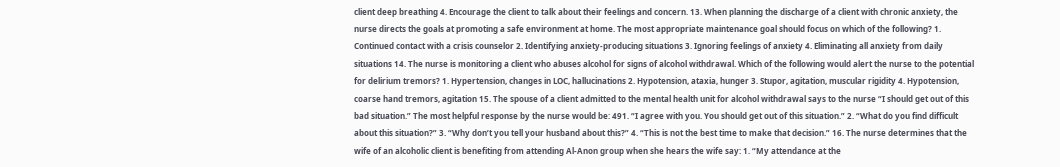client deep breathing 4. Encourage the client to talk about their feelings and concern. 13. When planning the discharge of a client with chronic anxiety, the nurse directs the goals at promoting a safe environment at home. The most appropriate maintenance goal should focus on which of the following? 1. Continued contact with a crisis counselor 2. Identifying anxiety-producing situations 3. Ignoring feelings of anxiety 4. Eliminating all anxiety from daily situations 14. The nurse is monitoring a client who abuses alcohol for signs of alcohol withdrawal. Which of the following would alert the nurse to the potential for delirium tremors? 1. Hypertension, changes in LOC, hallucinations 2. Hypotension, ataxia, hunger 3. Stupor, agitation, muscular rigidity 4. Hypotension, coarse hand tremors, agitation 15. The spouse of a client admitted to the mental health unit for alcohol withdrawal says to the nurse “I should get out of this bad situation.” The most helpful response by the nurse would be: 491. “I agree with you. You should get out of this situation.” 2. “What do you find difficult about this situation?” 3. “Why don’t you tell your husband about this?” 4. “This is not the best time to make that decision.” 16. The nurse determines that the wife of an alcoholic client is benefiting from attending Al-Anon group when she hears the wife say: 1. “My attendance at the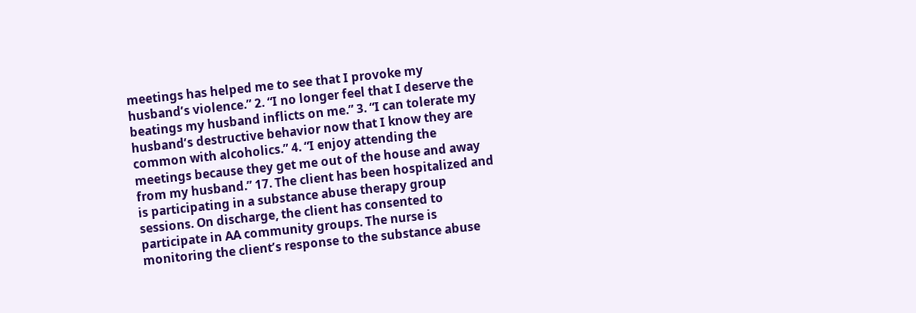meetings has helped me to see that I provoke my husband’s violence.” 2. “I no longer feel that I deserve the beatings my husband inflicts on me.” 3. “I can tolerate my husband’s destructive behavior now that I know they are common with alcoholics.” 4. “I enjoy attending the meetings because they get me out of the house and away from my husband.” 17. The client has been hospitalized and is participating in a substance abuse therapy group sessions. On discharge, the client has consented to participate in AA community groups. The nurse is monitoring the client’s response to the substance abuse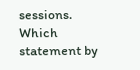sessions. Which statement by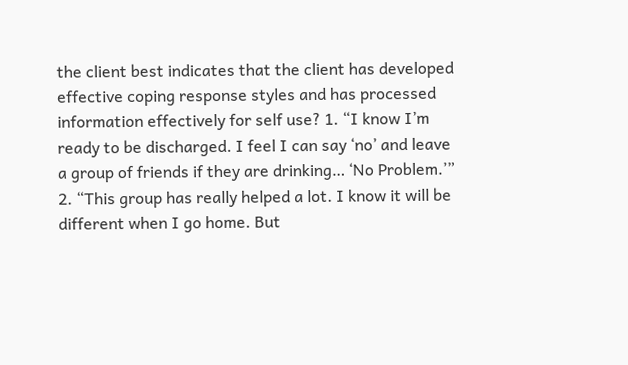the client best indicates that the client has developed effective coping response styles and has processed information effectively for self use? 1. “I know I’m ready to be discharged. I feel I can say ‘no’ and leave a group of friends if they are drinking… ‘No Problem.’” 2. “This group has really helped a lot. I know it will be different when I go home. But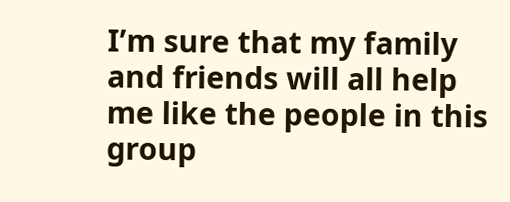I’m sure that my family and friends will all help me like the people in this group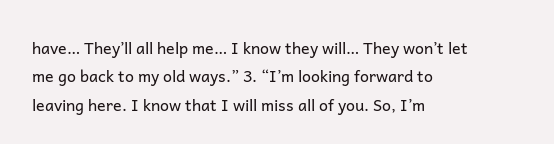have… They’ll all help me… I know they will… They won’t let me go back to my old ways.” 3. “I’m looking forward to leaving here. I know that I will miss all of you. So, I’m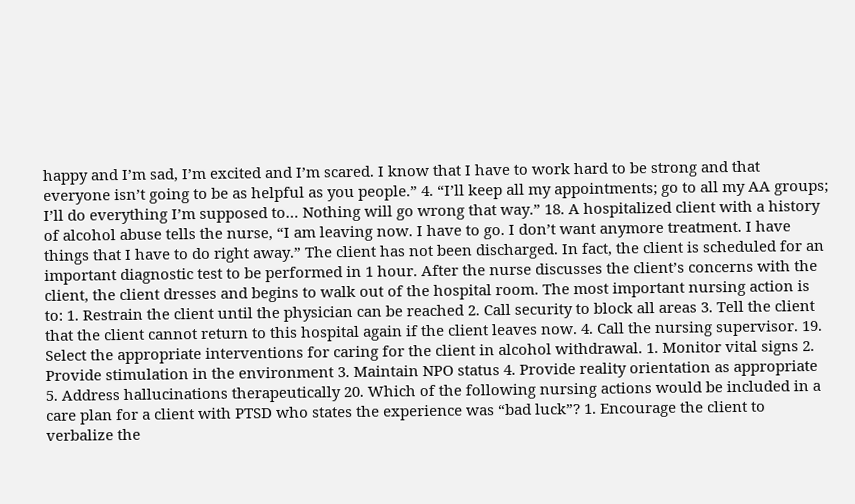happy and I’m sad, I’m excited and I’m scared. I know that I have to work hard to be strong and that everyone isn’t going to be as helpful as you people.” 4. “I’ll keep all my appointments; go to all my AA groups; I’ll do everything I’m supposed to… Nothing will go wrong that way.” 18. A hospitalized client with a history of alcohol abuse tells the nurse, “I am leaving now. I have to go. I don’t want anymore treatment. I have things that I have to do right away.” The client has not been discharged. In fact, the client is scheduled for an important diagnostic test to be performed in 1 hour. After the nurse discusses the client’s concerns with the client, the client dresses and begins to walk out of the hospital room. The most important nursing action is to: 1. Restrain the client until the physician can be reached 2. Call security to block all areas 3. Tell the client that the client cannot return to this hospital again if the client leaves now. 4. Call the nursing supervisor. 19. Select the appropriate interventions for caring for the client in alcohol withdrawal. 1. Monitor vital signs 2. Provide stimulation in the environment 3. Maintain NPO status 4. Provide reality orientation as appropriate 5. Address hallucinations therapeutically 20. Which of the following nursing actions would be included in a care plan for a client with PTSD who states the experience was “bad luck”? 1. Encourage the client to verbalize the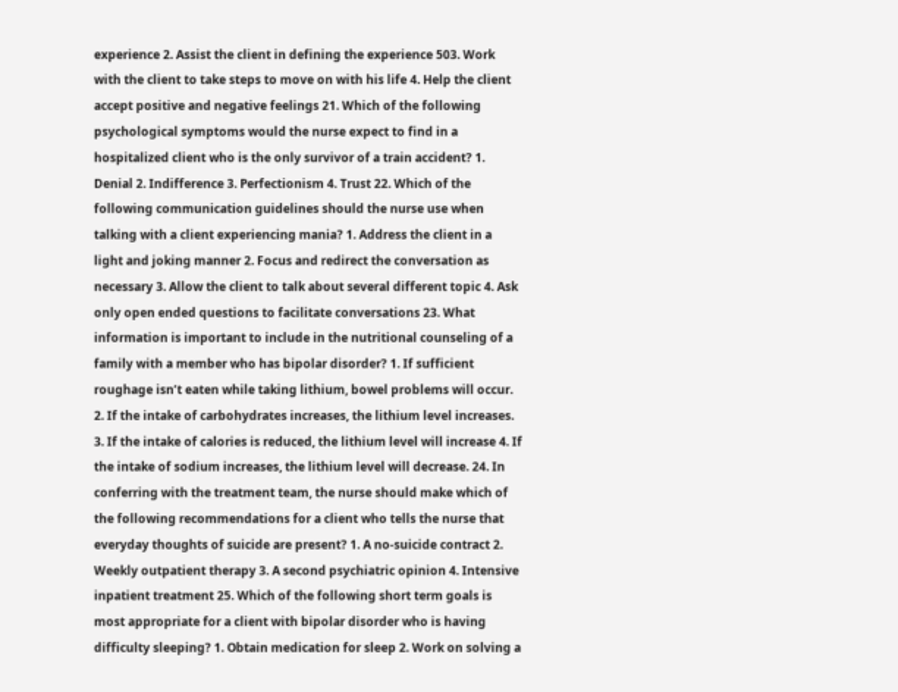experience 2. Assist the client in defining the experience 503. Work with the client to take steps to move on with his life 4. Help the client accept positive and negative feelings 21. Which of the following psychological symptoms would the nurse expect to find in a hospitalized client who is the only survivor of a train accident? 1. Denial 2. Indifference 3. Perfectionism 4. Trust 22. Which of the following communication guidelines should the nurse use when talking with a client experiencing mania? 1. Address the client in a light and joking manner 2. Focus and redirect the conversation as necessary 3. Allow the client to talk about several different topic 4. Ask only open ended questions to facilitate conversations 23. What information is important to include in the nutritional counseling of a family with a member who has bipolar disorder? 1. If sufficient roughage isn’t eaten while taking lithium, bowel problems will occur. 2. If the intake of carbohydrates increases, the lithium level increases. 3. If the intake of calories is reduced, the lithium level will increase 4. If the intake of sodium increases, the lithium level will decrease. 24. In conferring with the treatment team, the nurse should make which of the following recommendations for a client who tells the nurse that everyday thoughts of suicide are present? 1. A no-suicide contract 2. Weekly outpatient therapy 3. A second psychiatric opinion 4. Intensive inpatient treatment 25. Which of the following short term goals is most appropriate for a client with bipolar disorder who is having difficulty sleeping? 1. Obtain medication for sleep 2. Work on solving a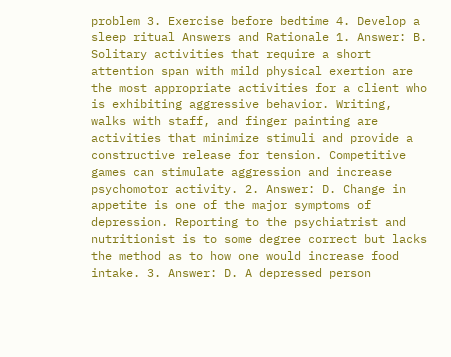problem 3. Exercise before bedtime 4. Develop a sleep ritual Answers and Rationale 1. Answer: B. Solitary activities that require a short attention span with mild physical exertion are the most appropriate activities for a client who is exhibiting aggressive behavior. Writing, walks with staff, and finger painting are activities that minimize stimuli and provide a constructive release for tension. Competitive games can stimulate aggression and increase psychomotor activity. 2. Answer: D. Change in appetite is one of the major symptoms of depression. Reporting to the psychiatrist and nutritionist is to some degree correct but lacks the method as to how one would increase food intake. 3. Answer: D. A depressed person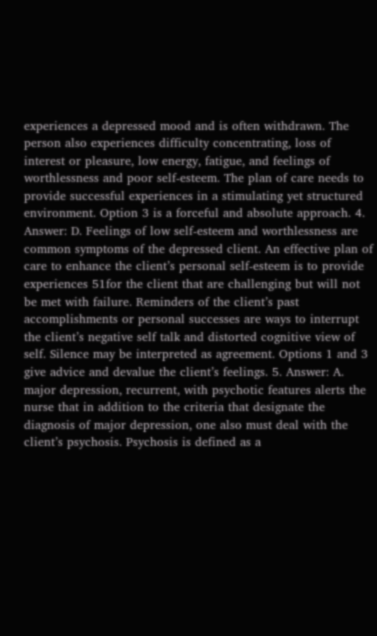experiences a depressed mood and is often withdrawn. The person also experiences difficulty concentrating, loss of interest or pleasure, low energy, fatigue, and feelings of worthlessness and poor self-esteem. The plan of care needs to provide successful experiences in a stimulating yet structured environment. Option 3 is a forceful and absolute approach. 4. Answer: D. Feelings of low self-esteem and worthlessness are common symptoms of the depressed client. An effective plan of care to enhance the client’s personal self-esteem is to provide experiences 51for the client that are challenging but will not be met with failure. Reminders of the client’s past accomplishments or personal successes are ways to interrupt the client’s negative self talk and distorted cognitive view of self. Silence may be interpreted as agreement. Options 1 and 3 give advice and devalue the client’s feelings. 5. Answer: A. major depression, recurrent, with psychotic features alerts the nurse that in addition to the criteria that designate the diagnosis of major depression, one also must deal with the client’s psychosis. Psychosis is defined as a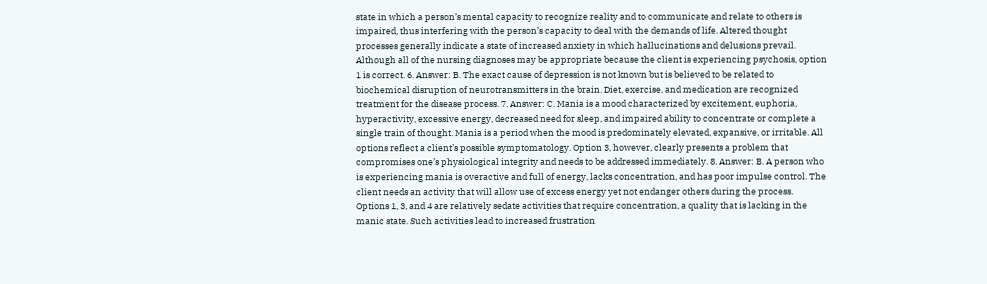state in which a person’s mental capacity to recognize reality and to communicate and relate to others is impaired, thus interfering with the person’s capacity to deal with the demands of life. Altered thought processes generally indicate a state of increased anxiety in which hallucinations and delusions prevail. Although all of the nursing diagnoses may be appropriate because the client is experiencing psychosis, option 1 is correct. 6. Answer: B. The exact cause of depression is not known but is believed to be related to biochemical disruption of neurotransmitters in the brain. Diet, exercise, and medication are recognized treatment for the disease process. 7. Answer: C. Mania is a mood characterized by excitement, euphoria, hyperactivity, excessive energy, decreased need for sleep, and impaired ability to concentrate or complete a single train of thought. Mania is a period when the mood is predominately elevated, expansive, or irritable. All options reflect a client’s possible symptomatology. Option 3, however, clearly presents a problem that compromises one’s physiological integrity and needs to be addressed immediately. 8. Answer: B. A person who is experiencing mania is overactive and full of energy, lacks concentration, and has poor impulse control. The client needs an activity that will allow use of excess energy yet not endanger others during the process. Options 1, 3, and 4 are relatively sedate activities that require concentration, a quality that is lacking in the manic state. Such activities lead to increased frustration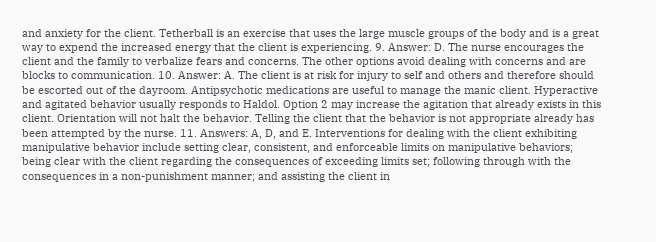and anxiety for the client. Tetherball is an exercise that uses the large muscle groups of the body and is a great way to expend the increased energy that the client is experiencing. 9. Answer: D. The nurse encourages the client and the family to verbalize fears and concerns. The other options avoid dealing with concerns and are blocks to communication. 10. Answer: A. The client is at risk for injury to self and others and therefore should be escorted out of the dayroom. Antipsychotic medications are useful to manage the manic client. Hyperactive and agitated behavior usually responds to Haldol. Option 2 may increase the agitation that already exists in this client. Orientation will not halt the behavior. Telling the client that the behavior is not appropriate already has been attempted by the nurse. 11. Answers: A, D, and E. Interventions for dealing with the client exhibiting manipulative behavior include setting clear, consistent, and enforceable limits on manipulative behaviors; being clear with the client regarding the consequences of exceeding limits set; following through with the consequences in a non-punishment manner; and assisting the client in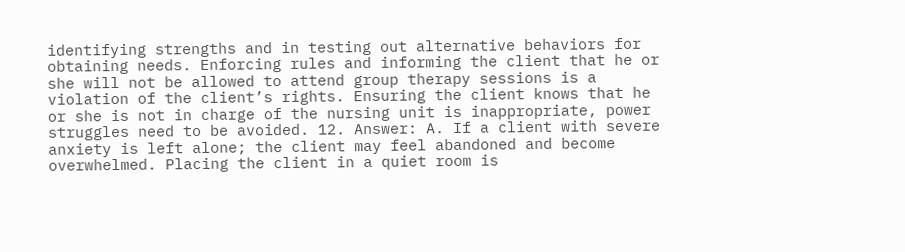identifying strengths and in testing out alternative behaviors for obtaining needs. Enforcing rules and informing the client that he or she will not be allowed to attend group therapy sessions is a violation of the client’s rights. Ensuring the client knows that he or she is not in charge of the nursing unit is inappropriate, power struggles need to be avoided. 12. Answer: A. If a client with severe anxiety is left alone; the client may feel abandoned and become overwhelmed. Placing the client in a quiet room is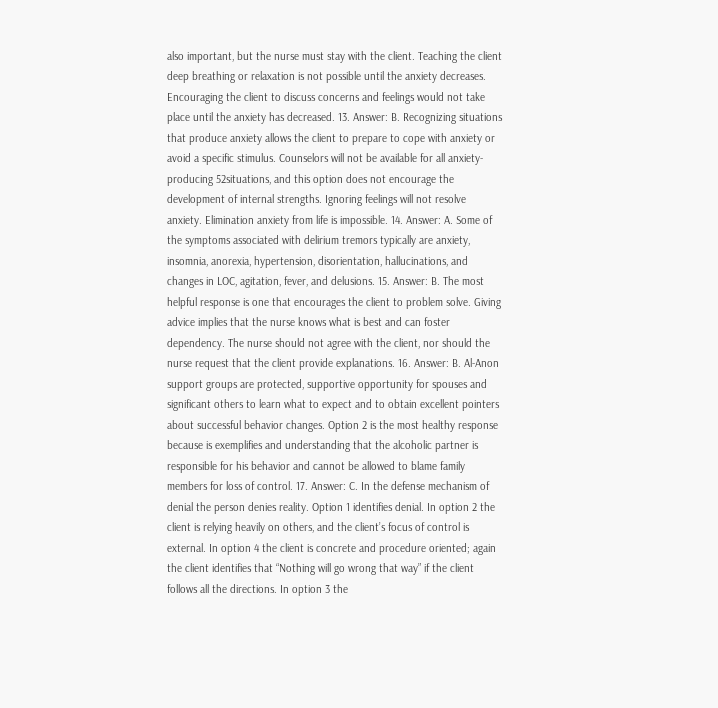also important, but the nurse must stay with the client. Teaching the client deep breathing or relaxation is not possible until the anxiety decreases. Encouraging the client to discuss concerns and feelings would not take place until the anxiety has decreased. 13. Answer: B. Recognizing situations that produce anxiety allows the client to prepare to cope with anxiety or avoid a specific stimulus. Counselors will not be available for all anxiety-producing 52situations, and this option does not encourage the development of internal strengths. Ignoring feelings will not resolve anxiety. Elimination anxiety from life is impossible. 14. Answer: A. Some of the symptoms associated with delirium tremors typically are anxiety, insomnia, anorexia, hypertension, disorientation, hallucinations, and changes in LOC, agitation, fever, and delusions. 15. Answer: B. The most helpful response is one that encourages the client to problem solve. Giving advice implies that the nurse knows what is best and can foster dependency. The nurse should not agree with the client, nor should the nurse request that the client provide explanations. 16. Answer: B. Al-Anon support groups are protected, supportive opportunity for spouses and significant others to learn what to expect and to obtain excellent pointers about successful behavior changes. Option 2 is the most healthy response because is exemplifies and understanding that the alcoholic partner is responsible for his behavior and cannot be allowed to blame family members for loss of control. 17. Answer: C. In the defense mechanism of denial the person denies reality. Option 1 identifies denial. In option 2 the client is relying heavily on others, and the client’s focus of control is external. In option 4 the client is concrete and procedure oriented; again the client identifies that “Nothing will go wrong that way” if the client follows all the directions. In option 3 the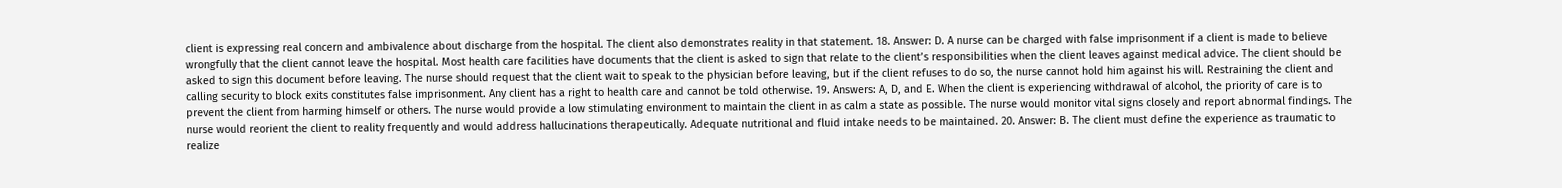client is expressing real concern and ambivalence about discharge from the hospital. The client also demonstrates reality in that statement. 18. Answer: D. A nurse can be charged with false imprisonment if a client is made to believe wrongfully that the client cannot leave the hospital. Most health care facilities have documents that the client is asked to sign that relate to the client’s responsibilities when the client leaves against medical advice. The client should be asked to sign this document before leaving. The nurse should request that the client wait to speak to the physician before leaving, but if the client refuses to do so, the nurse cannot hold him against his will. Restraining the client and calling security to block exits constitutes false imprisonment. Any client has a right to health care and cannot be told otherwise. 19. Answers: A, D, and E. When the client is experiencing withdrawal of alcohol, the priority of care is to prevent the client from harming himself or others. The nurse would provide a low stimulating environment to maintain the client in as calm a state as possible. The nurse would monitor vital signs closely and report abnormal findings. The nurse would reorient the client to reality frequently and would address hallucinations therapeutically. Adequate nutritional and fluid intake needs to be maintained. 20. Answer: B. The client must define the experience as traumatic to realize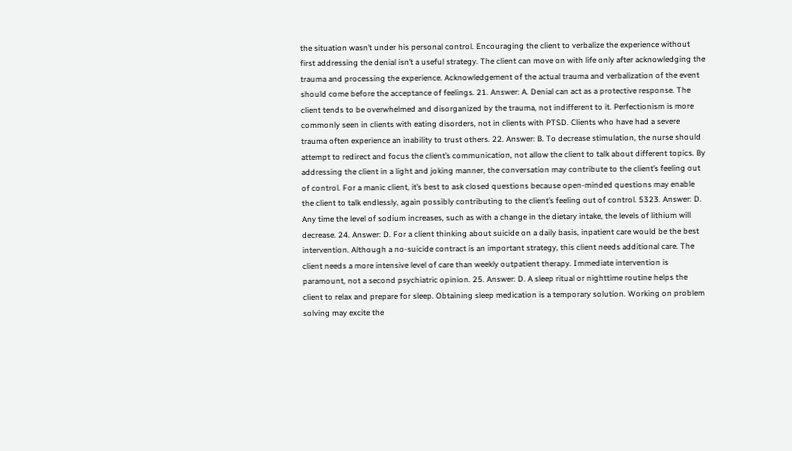the situation wasn’t under his personal control. Encouraging the client to verbalize the experience without first addressing the denial isn’t a useful strategy. The client can move on with life only after acknowledging the trauma and processing the experience. Acknowledgement of the actual trauma and verbalization of the event should come before the acceptance of feelings. 21. Answer: A. Denial can act as a protective response. The client tends to be overwhelmed and disorganized by the trauma, not indifferent to it. Perfectionism is more commonly seen in clients with eating disorders, not in clients with PTSD. Clients who have had a severe trauma often experience an inability to trust others. 22. Answer: B. To decrease stimulation, the nurse should attempt to redirect and focus the client’s communication, not allow the client to talk about different topics. By addressing the client in a light and joking manner, the conversation may contribute to the client’s feeling out of control. For a manic client, it’s best to ask closed questions because open-minded questions may enable the client to talk endlessly, again possibly contributing to the client’s feeling out of control. 5323. Answer: D. Any time the level of sodium increases, such as with a change in the dietary intake, the levels of lithium will decrease. 24. Answer: D. For a client thinking about suicide on a daily basis, inpatient care would be the best intervention. Although a no-suicide contract is an important strategy, this client needs additional care. The client needs a more intensive level of care than weekly outpatient therapy. Immediate intervention is paramount, not a second psychiatric opinion. 25. Answer: D. A sleep ritual or nighttime routine helps the client to relax and prepare for sleep. Obtaining sleep medication is a temporary solution. Working on problem solving may excite the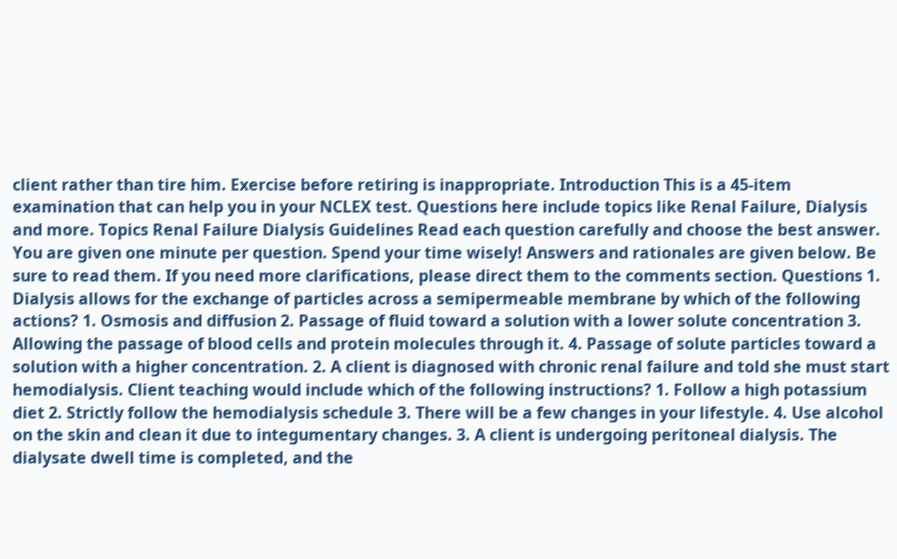client rather than tire him. Exercise before retiring is inappropriate. Introduction This is a 45-item examination that can help you in your NCLEX test. Questions here include topics like Renal Failure, Dialysis and more. Topics Renal Failure Dialysis Guidelines Read each question carefully and choose the best answer. You are given one minute per question. Spend your time wisely! Answers and rationales are given below. Be sure to read them. If you need more clarifications, please direct them to the comments section. Questions 1. Dialysis allows for the exchange of particles across a semipermeable membrane by which of the following actions? 1. Osmosis and diffusion 2. Passage of fluid toward a solution with a lower solute concentration 3. Allowing the passage of blood cells and protein molecules through it. 4. Passage of solute particles toward a solution with a higher concentration. 2. A client is diagnosed with chronic renal failure and told she must start hemodialysis. Client teaching would include which of the following instructions? 1. Follow a high potassium diet 2. Strictly follow the hemodialysis schedule 3. There will be a few changes in your lifestyle. 4. Use alcohol on the skin and clean it due to integumentary changes. 3. A client is undergoing peritoneal dialysis. The dialysate dwell time is completed, and the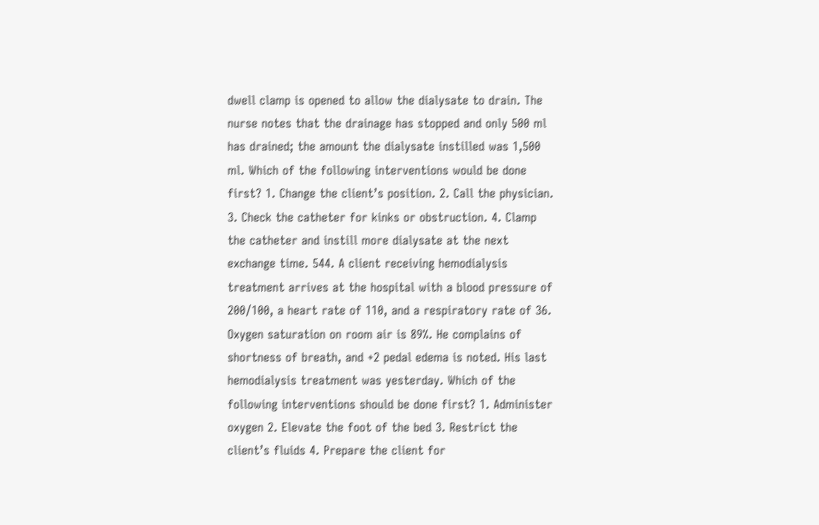dwell clamp is opened to allow the dialysate to drain. The nurse notes that the drainage has stopped and only 500 ml has drained; the amount the dialysate instilled was 1,500 ml. Which of the following interventions would be done first? 1. Change the client’s position. 2. Call the physician. 3. Check the catheter for kinks or obstruction. 4. Clamp the catheter and instill more dialysate at the next exchange time. 544. A client receiving hemodialysis treatment arrives at the hospital with a blood pressure of 200/100, a heart rate of 110, and a respiratory rate of 36. Oxygen saturation on room air is 89%. He complains of shortness of breath, and +2 pedal edema is noted. His last hemodialysis treatment was yesterday. Which of the following interventions should be done first? 1. Administer oxygen 2. Elevate the foot of the bed 3. Restrict the client’s fluids 4. Prepare the client for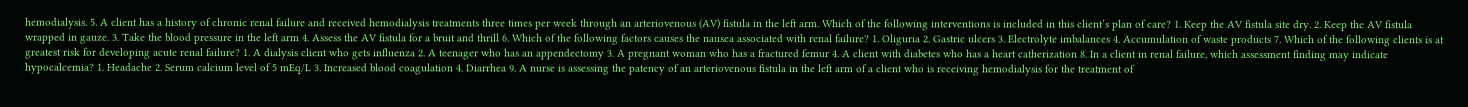hemodialysis. 5. A client has a history of chronic renal failure and received hemodialysis treatments three times per week through an arteriovenous (AV) fistula in the left arm. Which of the following interventions is included in this client’s plan of care? 1. Keep the AV fistula site dry. 2. Keep the AV fistula wrapped in gauze. 3. Take the blood pressure in the left arm 4. Assess the AV fistula for a bruit and thrill 6. Which of the following factors causes the nausea associated with renal failure? 1. Oliguria 2. Gastric ulcers 3. Electrolyte imbalances 4. Accumulation of waste products 7. Which of the following clients is at greatest risk for developing acute renal failure? 1. A dialysis client who gets influenza 2. A teenager who has an appendectomy 3. A pregnant woman who has a fractured femur 4. A client with diabetes who has a heart catherization 8. In a client in renal failure, which assessment finding may indicate hypocalcemia? 1. Headache 2. Serum calcium level of 5 mEq/L 3. Increased blood coagulation 4. Diarrhea 9. A nurse is assessing the patency of an arteriovenous fistula in the left arm of a client who is receiving hemodialysis for the treatment of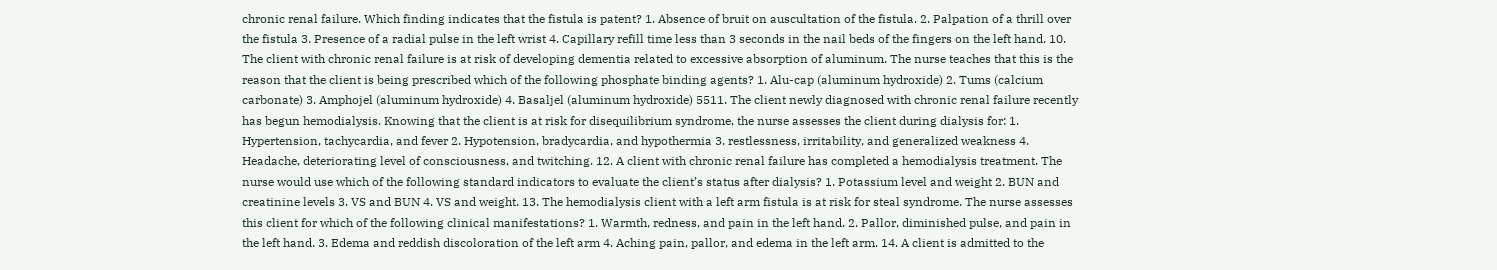chronic renal failure. Which finding indicates that the fistula is patent? 1. Absence of bruit on auscultation of the fistula. 2. Palpation of a thrill over the fistula 3. Presence of a radial pulse in the left wrist 4. Capillary refill time less than 3 seconds in the nail beds of the fingers on the left hand. 10. The client with chronic renal failure is at risk of developing dementia related to excessive absorption of aluminum. The nurse teaches that this is the reason that the client is being prescribed which of the following phosphate binding agents? 1. Alu-cap (aluminum hydroxide) 2. Tums (calcium carbonate) 3. Amphojel (aluminum hydroxide) 4. Basaljel (aluminum hydroxide) 5511. The client newly diagnosed with chronic renal failure recently has begun hemodialysis. Knowing that the client is at risk for disequilibrium syndrome, the nurse assesses the client during dialysis for: 1. Hypertension, tachycardia, and fever 2. Hypotension, bradycardia, and hypothermia 3. restlessness, irritability, and generalized weakness 4. Headache, deteriorating level of consciousness, and twitching. 12. A client with chronic renal failure has completed a hemodialysis treatment. The nurse would use which of the following standard indicators to evaluate the client’s status after dialysis? 1. Potassium level and weight 2. BUN and creatinine levels 3. VS and BUN 4. VS and weight. 13. The hemodialysis client with a left arm fistula is at risk for steal syndrome. The nurse assesses this client for which of the following clinical manifestations? 1. Warmth, redness, and pain in the left hand. 2. Pallor, diminished pulse, and pain in the left hand. 3. Edema and reddish discoloration of the left arm 4. Aching pain, pallor, and edema in the left arm. 14. A client is admitted to the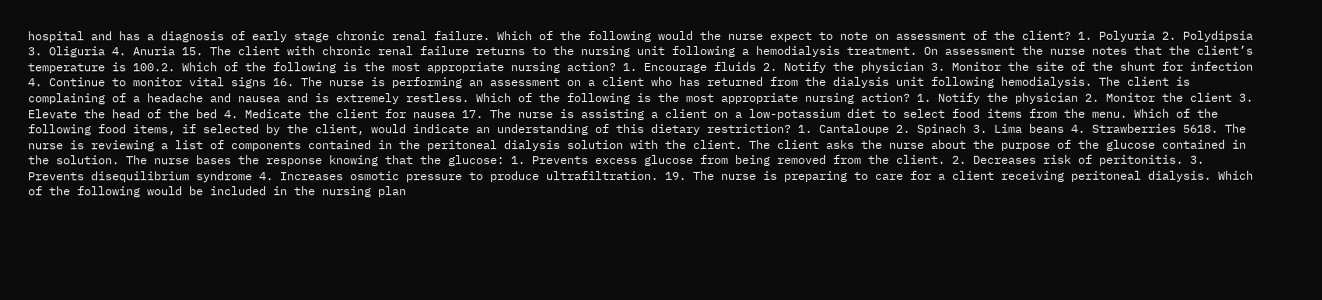hospital and has a diagnosis of early stage chronic renal failure. Which of the following would the nurse expect to note on assessment of the client? 1. Polyuria 2. Polydipsia 3. Oliguria 4. Anuria 15. The client with chronic renal failure returns to the nursing unit following a hemodialysis treatment. On assessment the nurse notes that the client’s temperature is 100.2. Which of the following is the most appropriate nursing action? 1. Encourage fluids 2. Notify the physician 3. Monitor the site of the shunt for infection 4. Continue to monitor vital signs 16. The nurse is performing an assessment on a client who has returned from the dialysis unit following hemodialysis. The client is complaining of a headache and nausea and is extremely restless. Which of the following is the most appropriate nursing action? 1. Notify the physician 2. Monitor the client 3. Elevate the head of the bed 4. Medicate the client for nausea 17. The nurse is assisting a client on a low-potassium diet to select food items from the menu. Which of the following food items, if selected by the client, would indicate an understanding of this dietary restriction? 1. Cantaloupe 2. Spinach 3. Lima beans 4. Strawberries 5618. The nurse is reviewing a list of components contained in the peritoneal dialysis solution with the client. The client asks the nurse about the purpose of the glucose contained in the solution. The nurse bases the response knowing that the glucose: 1. Prevents excess glucose from being removed from the client. 2. Decreases risk of peritonitis. 3. Prevents disequilibrium syndrome 4. Increases osmotic pressure to produce ultrafiltration. 19. The nurse is preparing to care for a client receiving peritoneal dialysis. Which of the following would be included in the nursing plan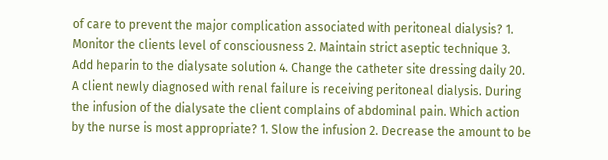of care to prevent the major complication associated with peritoneal dialysis? 1. Monitor the clients level of consciousness 2. Maintain strict aseptic technique 3. Add heparin to the dialysate solution 4. Change the catheter site dressing daily 20. A client newly diagnosed with renal failure is receiving peritoneal dialysis. During the infusion of the dialysate the client complains of abdominal pain. Which action by the nurse is most appropriate? 1. Slow the infusion 2. Decrease the amount to be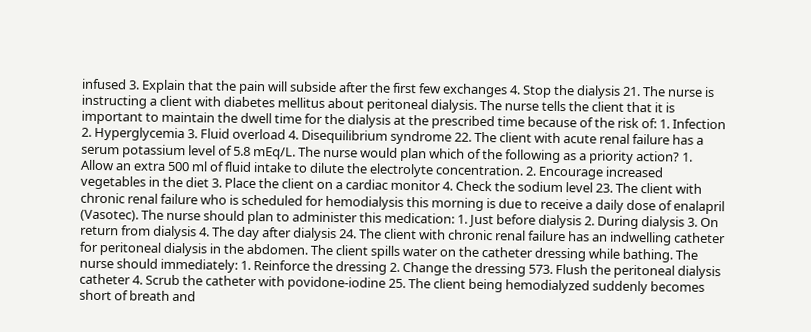infused 3. Explain that the pain will subside after the first few exchanges 4. Stop the dialysis 21. The nurse is instructing a client with diabetes mellitus about peritoneal dialysis. The nurse tells the client that it is important to maintain the dwell time for the dialysis at the prescribed time because of the risk of: 1. Infection 2. Hyperglycemia 3. Fluid overload 4. Disequilibrium syndrome 22. The client with acute renal failure has a serum potassium level of 5.8 mEq/L. The nurse would plan which of the following as a priority action? 1. Allow an extra 500 ml of fluid intake to dilute the electrolyte concentration. 2. Encourage increased vegetables in the diet 3. Place the client on a cardiac monitor 4. Check the sodium level 23. The client with chronic renal failure who is scheduled for hemodialysis this morning is due to receive a daily dose of enalapril (Vasotec). The nurse should plan to administer this medication: 1. Just before dialysis 2. During dialysis 3. On return from dialysis 4. The day after dialysis 24. The client with chronic renal failure has an indwelling catheter for peritoneal dialysis in the abdomen. The client spills water on the catheter dressing while bathing. The nurse should immediately: 1. Reinforce the dressing 2. Change the dressing 573. Flush the peritoneal dialysis catheter 4. Scrub the catheter with povidone-iodine 25. The client being hemodialyzed suddenly becomes short of breath and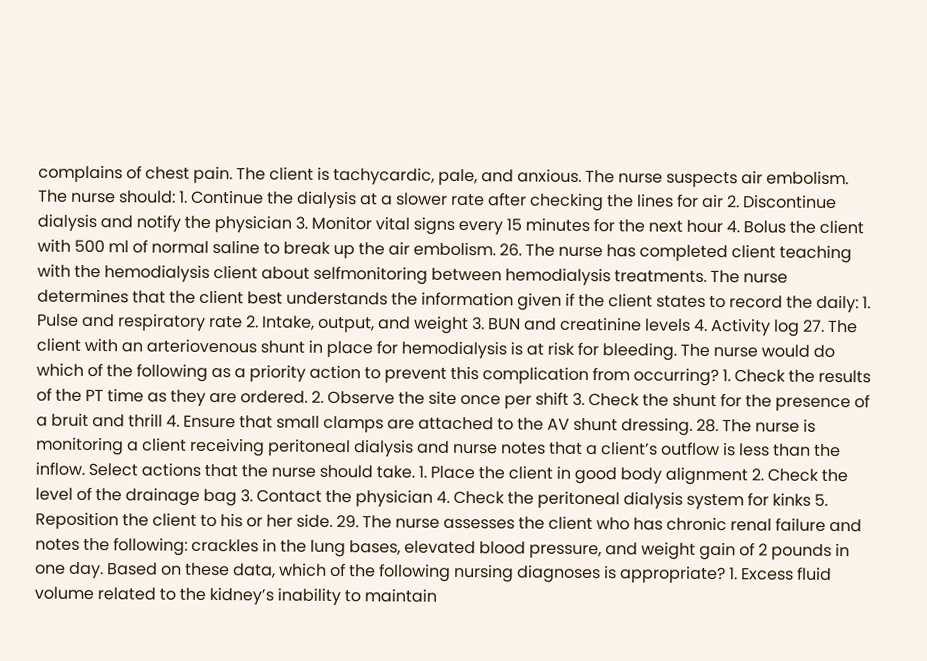complains of chest pain. The client is tachycardic, pale, and anxious. The nurse suspects air embolism. The nurse should: 1. Continue the dialysis at a slower rate after checking the lines for air 2. Discontinue dialysis and notify the physician 3. Monitor vital signs every 15 minutes for the next hour 4. Bolus the client with 500 ml of normal saline to break up the air embolism. 26. The nurse has completed client teaching with the hemodialysis client about selfmonitoring between hemodialysis treatments. The nurse determines that the client best understands the information given if the client states to record the daily: 1. Pulse and respiratory rate 2. Intake, output, and weight 3. BUN and creatinine levels 4. Activity log 27. The client with an arteriovenous shunt in place for hemodialysis is at risk for bleeding. The nurse would do which of the following as a priority action to prevent this complication from occurring? 1. Check the results of the PT time as they are ordered. 2. Observe the site once per shift 3. Check the shunt for the presence of a bruit and thrill 4. Ensure that small clamps are attached to the AV shunt dressing. 28. The nurse is monitoring a client receiving peritoneal dialysis and nurse notes that a client’s outflow is less than the inflow. Select actions that the nurse should take. 1. Place the client in good body alignment 2. Check the level of the drainage bag 3. Contact the physician 4. Check the peritoneal dialysis system for kinks 5. Reposition the client to his or her side. 29. The nurse assesses the client who has chronic renal failure and notes the following: crackles in the lung bases, elevated blood pressure, and weight gain of 2 pounds in one day. Based on these data, which of the following nursing diagnoses is appropriate? 1. Excess fluid volume related to the kidney’s inability to maintain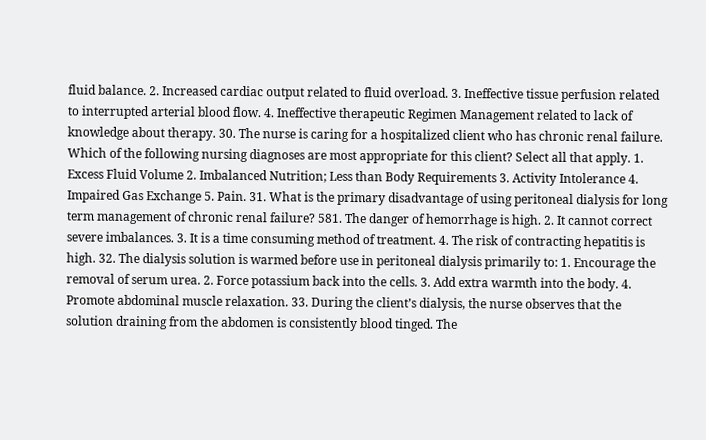fluid balance. 2. Increased cardiac output related to fluid overload. 3. Ineffective tissue perfusion related to interrupted arterial blood flow. 4. Ineffective therapeutic Regimen Management related to lack of knowledge about therapy. 30. The nurse is caring for a hospitalized client who has chronic renal failure. Which of the following nursing diagnoses are most appropriate for this client? Select all that apply. 1. Excess Fluid Volume 2. Imbalanced Nutrition; Less than Body Requirements 3. Activity Intolerance 4. Impaired Gas Exchange 5. Pain. 31. What is the primary disadvantage of using peritoneal dialysis for long term management of chronic renal failure? 581. The danger of hemorrhage is high. 2. It cannot correct severe imbalances. 3. It is a time consuming method of treatment. 4. The risk of contracting hepatitis is high. 32. The dialysis solution is warmed before use in peritoneal dialysis primarily to: 1. Encourage the removal of serum urea. 2. Force potassium back into the cells. 3. Add extra warmth into the body. 4. Promote abdominal muscle relaxation. 33. During the client’s dialysis, the nurse observes that the solution draining from the abdomen is consistently blood tinged. The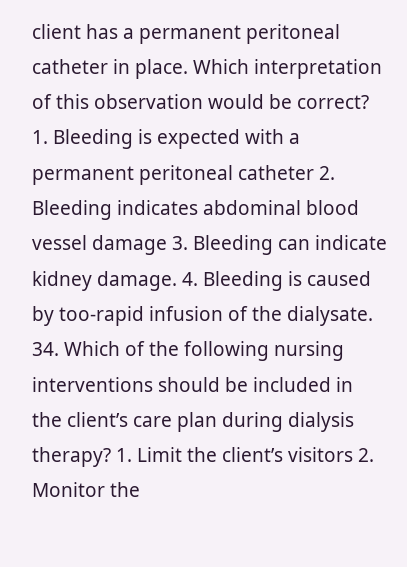client has a permanent peritoneal catheter in place. Which interpretation of this observation would be correct? 1. Bleeding is expected with a permanent peritoneal catheter 2. Bleeding indicates abdominal blood vessel damage 3. Bleeding can indicate kidney damage. 4. Bleeding is caused by too-rapid infusion of the dialysate. 34. Which of the following nursing interventions should be included in the client’s care plan during dialysis therapy? 1. Limit the client’s visitors 2. Monitor the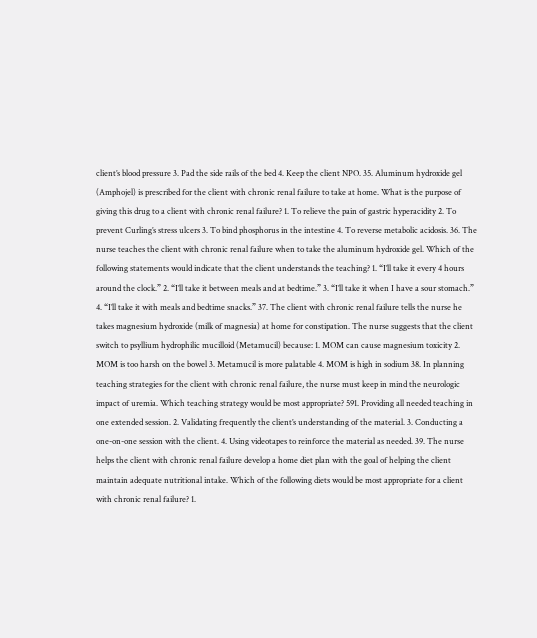client’s blood pressure 3. Pad the side rails of the bed 4. Keep the client NPO. 35. Aluminum hydroxide gel (Amphojel) is prescribed for the client with chronic renal failure to take at home. What is the purpose of giving this drug to a client with chronic renal failure? 1. To relieve the pain of gastric hyperacidity 2. To prevent Curling’s stress ulcers 3. To bind phosphorus in the intestine 4. To reverse metabolic acidosis. 36. The nurse teaches the client with chronic renal failure when to take the aluminum hydroxide gel. Which of the following statements would indicate that the client understands the teaching? 1. “I’ll take it every 4 hours around the clock.” 2. “I’ll take it between meals and at bedtime.” 3. “I’ll take it when I have a sour stomach.” 4. “I’ll take it with meals and bedtime snacks.” 37. The client with chronic renal failure tells the nurse he takes magnesium hydroxide (milk of magnesia) at home for constipation. The nurse suggests that the client switch to psyllium hydrophilic mucilloid (Metamucil) because: 1. MOM can cause magnesium toxicity 2. MOM is too harsh on the bowel 3. Metamucil is more palatable 4. MOM is high in sodium 38. In planning teaching strategies for the client with chronic renal failure, the nurse must keep in mind the neurologic impact of uremia. Which teaching strategy would be most appropriate? 591. Providing all needed teaching in one extended session. 2. Validating frequently the client’s understanding of the material. 3. Conducting a one-on-one session with the client. 4. Using videotapes to reinforce the material as needed. 39. The nurse helps the client with chronic renal failure develop a home diet plan with the goal of helping the client maintain adequate nutritional intake. Which of the following diets would be most appropriate for a client with chronic renal failure? 1.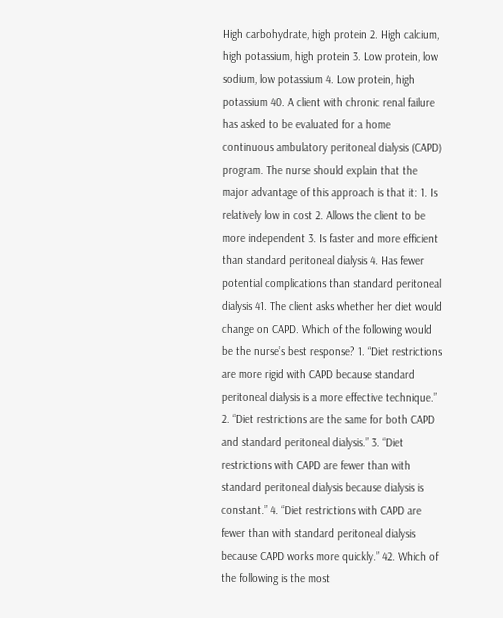High carbohydrate, high protein 2. High calcium, high potassium, high protein 3. Low protein, low sodium, low potassium 4. Low protein, high potassium 40. A client with chronic renal failure has asked to be evaluated for a home continuous ambulatory peritoneal dialysis (CAPD) program. The nurse should explain that the major advantage of this approach is that it: 1. Is relatively low in cost 2. Allows the client to be more independent 3. Is faster and more efficient than standard peritoneal dialysis 4. Has fewer potential complications than standard peritoneal dialysis 41. The client asks whether her diet would change on CAPD. Which of the following would be the nurse’s best response? 1. “Diet restrictions are more rigid with CAPD because standard peritoneal dialysis is a more effective technique.” 2. “Diet restrictions are the same for both CAPD and standard peritoneal dialysis.” 3. “Diet restrictions with CAPD are fewer than with standard peritoneal dialysis because dialysis is constant.” 4. “Diet restrictions with CAPD are fewer than with standard peritoneal dialysis because CAPD works more quickly.” 42. Which of the following is the most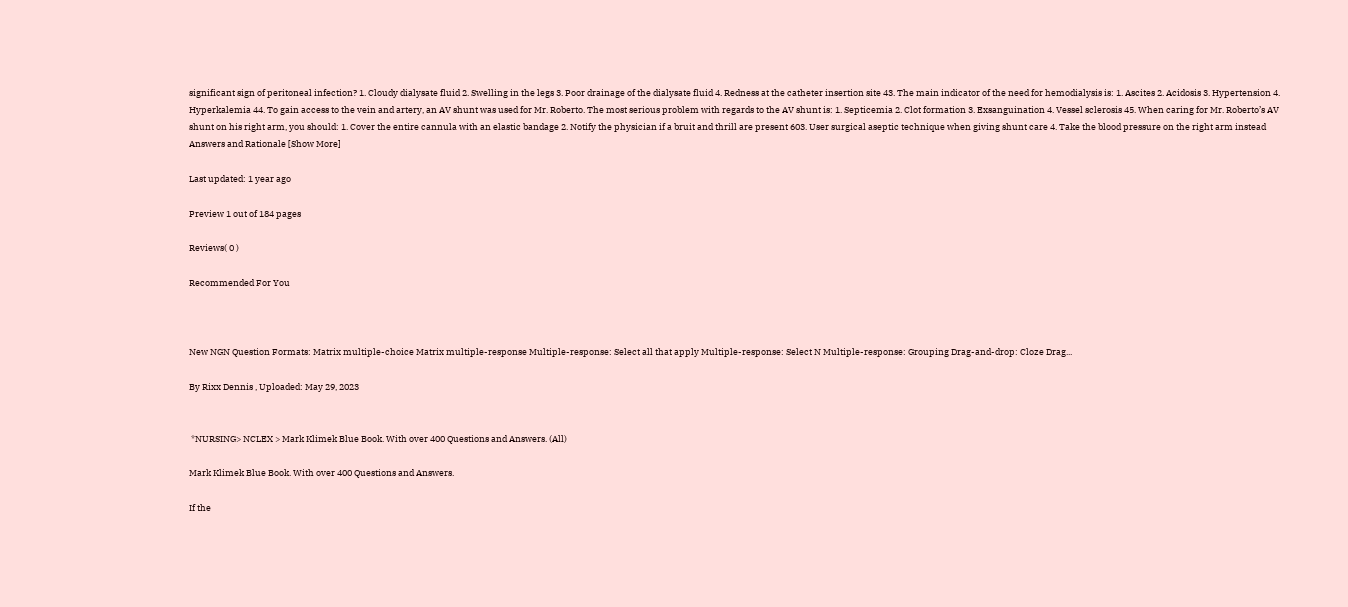significant sign of peritoneal infection? 1. Cloudy dialysate fluid 2. Swelling in the legs 3. Poor drainage of the dialysate fluid 4. Redness at the catheter insertion site 43. The main indicator of the need for hemodialysis is: 1. Ascites 2. Acidosis 3. Hypertension 4. Hyperkalemia 44. To gain access to the vein and artery, an AV shunt was used for Mr. Roberto. The most serious problem with regards to the AV shunt is: 1. Septicemia 2. Clot formation 3. Exsanguination 4. Vessel sclerosis 45. When caring for Mr. Roberto’s AV shunt on his right arm, you should: 1. Cover the entire cannula with an elastic bandage 2. Notify the physician if a bruit and thrill are present 603. User surgical aseptic technique when giving shunt care 4. Take the blood pressure on the right arm instead Answers and Rationale [Show More]

Last updated: 1 year ago

Preview 1 out of 184 pages

Reviews( 0 )

Recommended For You



New NGN Question Formats: Matrix multiple-choice Matrix multiple-response Multiple-response: Select all that apply Multiple-response: Select N Multiple-response: Grouping Drag-and-drop: Cloze Drag...

By Rixx Dennis , Uploaded: May 29, 2023


 *NURSING> NCLEX > Mark Klimek Blue Book. With over 400 Questions and Answers. (All)

Mark Klimek Blue Book. With over 400 Questions and Answers.

If the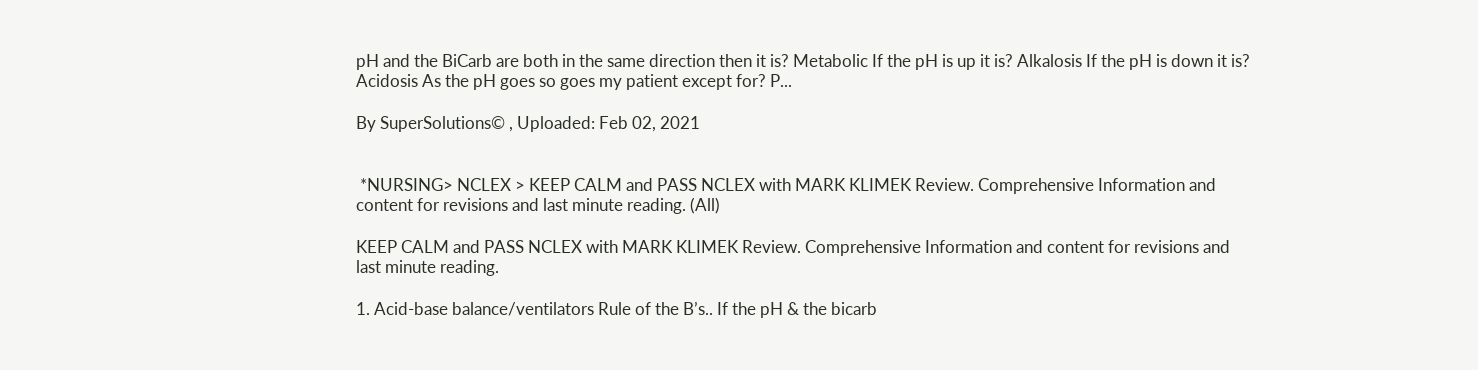pH and the BiCarb are both in the same direction then it is? Metabolic If the pH is up it is? Alkalosis If the pH is down it is? Acidosis As the pH goes so goes my patient except for? P...

By SuperSolutions© , Uploaded: Feb 02, 2021


 *NURSING> NCLEX > KEEP CALM and PASS NCLEX with MARK KLIMEK Review. Comprehensive Information and content for revisions and last minute reading. (All)

KEEP CALM and PASS NCLEX with MARK KLIMEK Review. Comprehensive Information and content for revisions and last minute reading.

1. Acid-base balance/ventilators Rule of the B’s.. If the pH & the bicarb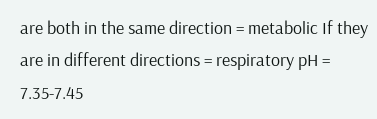are both in the same direction = metabolic If they are in different directions = respiratory pH = 7.35-7.45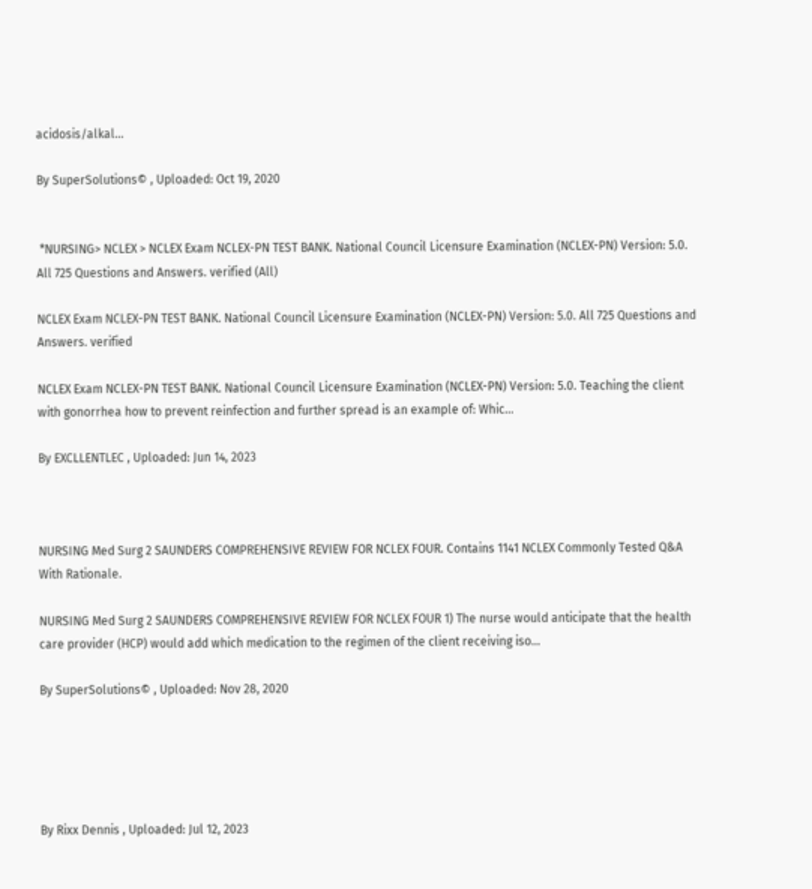acidosis/alkal...

By SuperSolutions© , Uploaded: Oct 19, 2020


 *NURSING> NCLEX > NCLEX Exam NCLEX-PN TEST BANK. National Council Licensure Examination (NCLEX-PN) Version: 5.0. All 725 Questions and Answers. verified (All)

NCLEX Exam NCLEX-PN TEST BANK. National Council Licensure Examination (NCLEX-PN) Version: 5.0. All 725 Questions and Answers. verified

NCLEX Exam NCLEX-PN TEST BANK. National Council Licensure Examination (NCLEX-PN) Version: 5.0. Teaching the client with gonorrhea how to prevent reinfection and further spread is an example of: Whic...

By EXCLLENTLEC , Uploaded: Jun 14, 2023



NURSING Med Surg 2 SAUNDERS COMPREHENSIVE REVIEW FOR NCLEX FOUR. Contains 1141 NCLEX Commonly Tested Q&A With Rationale.

NURSING Med Surg 2 SAUNDERS COMPREHENSIVE REVIEW FOR NCLEX FOUR 1) The nurse would anticipate that the health care provider (HCP) would add which medication to the regimen of the client receiving iso...

By SuperSolutions© , Uploaded: Nov 28, 2020





By Rixx Dennis , Uploaded: Jul 12, 2023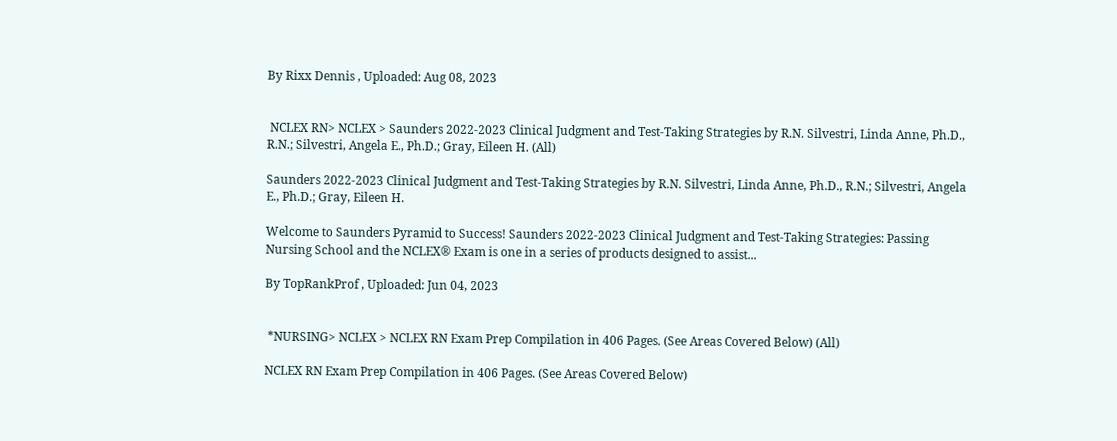By Rixx Dennis , Uploaded: Aug 08, 2023


 NCLEX RN> NCLEX > Saunders 2022-2023 Clinical Judgment and Test-Taking Strategies by R.N. Silvestri, Linda Anne, Ph.D., R.N.; Silvestri, Angela E., Ph.D.; Gray, Eileen H. (All)

Saunders 2022-2023 Clinical Judgment and Test-Taking Strategies by R.N. Silvestri, Linda Anne, Ph.D., R.N.; Silvestri, Angela E., Ph.D.; Gray, Eileen H.

Welcome to Saunders Pyramid to Success! Saunders 2022-2023 Clinical Judgment and Test-Taking Strategies: Passing Nursing School and the NCLEX® Exam is one in a series of products designed to assist...

By TopRankProf , Uploaded: Jun 04, 2023


 *NURSING> NCLEX > NCLEX RN Exam Prep Compilation in 406 Pages. (See Areas Covered Below) (All)

NCLEX RN Exam Prep Compilation in 406 Pages. (See Areas Covered Below)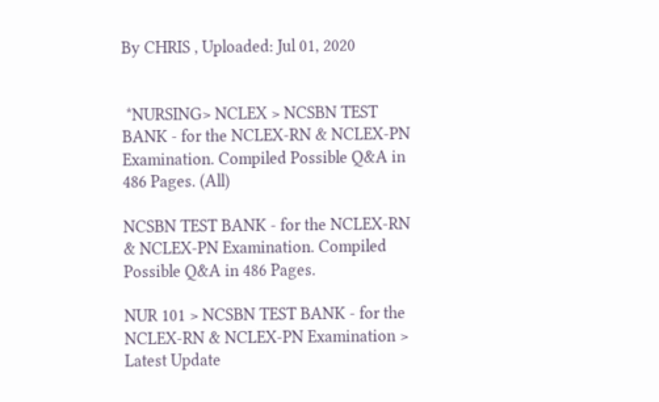By CHRIS , Uploaded: Jul 01, 2020


 *NURSING> NCLEX > NCSBN TEST BANK - for the NCLEX-RN & NCLEX-PN Examination. Compiled Possible Q&A in 486 Pages. (All)

NCSBN TEST BANK - for the NCLEX-RN & NCLEX-PN Examination. Compiled Possible Q&A in 486 Pages.

NUR 101 > NCSBN TEST BANK - for the NCLEX-RN & NCLEX-PN Examination > Latest Update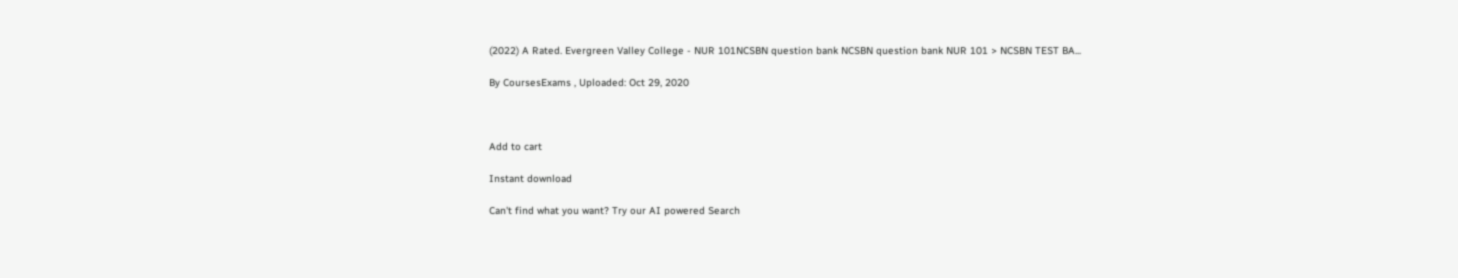(2022) A Rated. Evergreen Valley College - NUR 101NCSBN question bank NCSBN question bank NUR 101 > NCSBN TEST BA...

By CoursesExams , Uploaded: Oct 29, 2020



Add to cart

Instant download

Can't find what you want? Try our AI powered Search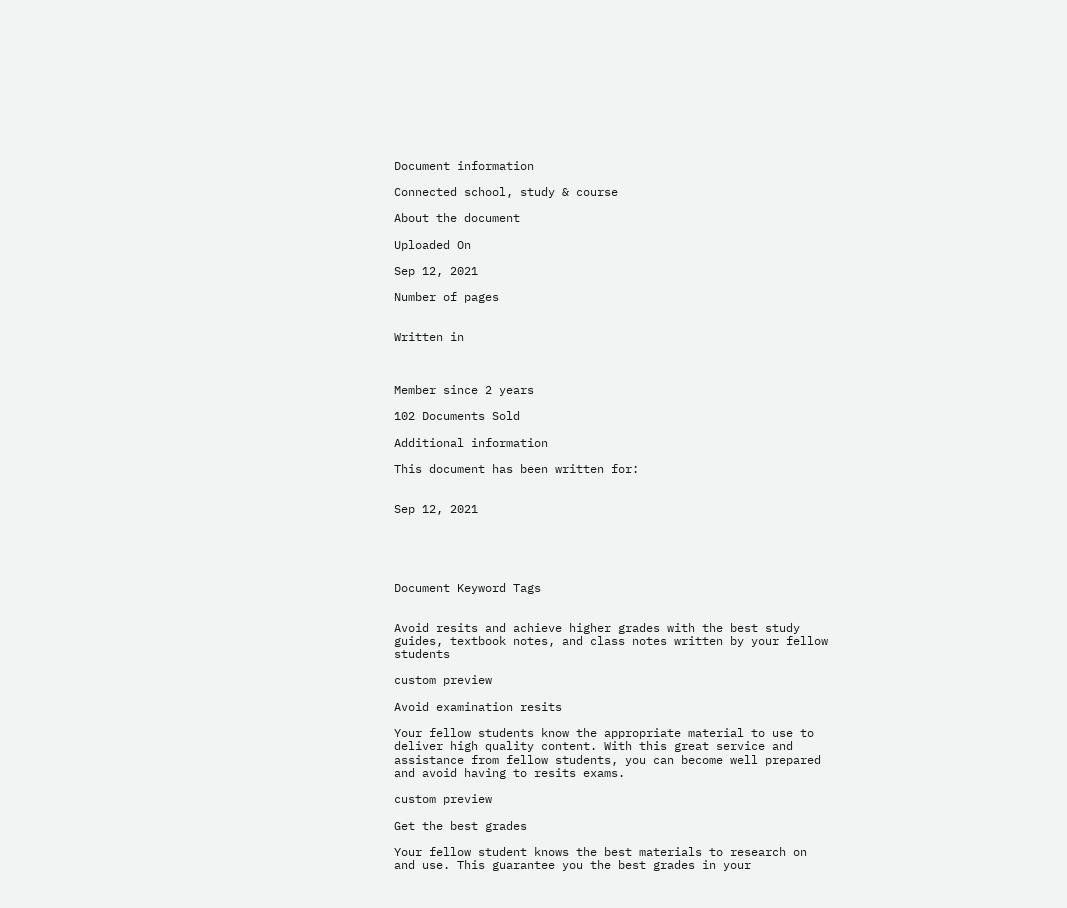Document information

Connected school, study & course

About the document

Uploaded On

Sep 12, 2021

Number of pages


Written in



Member since 2 years

102 Documents Sold

Additional information

This document has been written for:


Sep 12, 2021





Document Keyword Tags


Avoid resits and achieve higher grades with the best study guides, textbook notes, and class notes written by your fellow students

custom preview

Avoid examination resits

Your fellow students know the appropriate material to use to deliver high quality content. With this great service and assistance from fellow students, you can become well prepared and avoid having to resits exams.

custom preview

Get the best grades

Your fellow student knows the best materials to research on and use. This guarantee you the best grades in your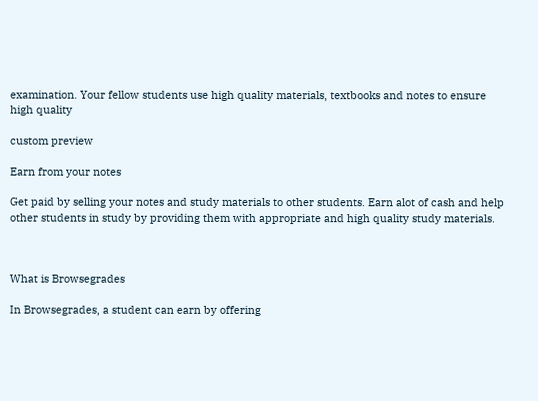examination. Your fellow students use high quality materials, textbooks and notes to ensure high quality

custom preview

Earn from your notes

Get paid by selling your notes and study materials to other students. Earn alot of cash and help other students in study by providing them with appropriate and high quality study materials.



What is Browsegrades

In Browsegrades, a student can earn by offering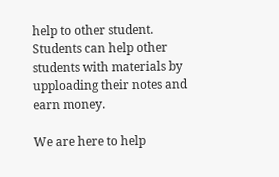help to other student. Students can help other students with materials by upploading their notes and earn money.

We are here to help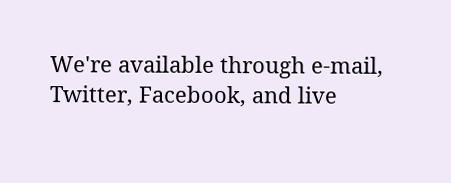We're available through e-mail, Twitter, Facebook, and live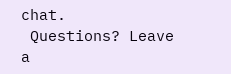chat.
 Questions? Leave a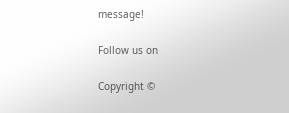message!

Follow us on

Copyright ©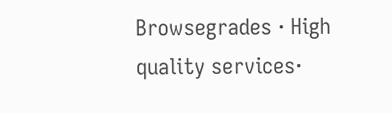Browsegrades · High quality services·